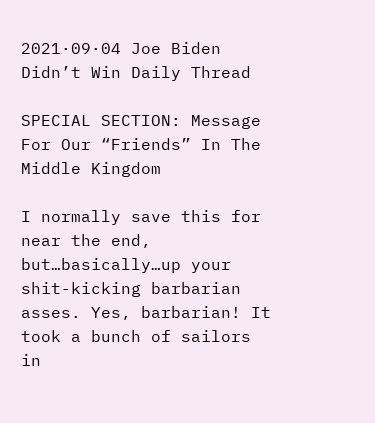2021·09·04 Joe Biden Didn’t Win Daily Thread

SPECIAL SECTION: Message For Our “Friends” In The Middle Kingdom

I normally save this for near the end, but…basically…up your shit-kicking barbarian asses. Yes, barbarian! It took a bunch of sailors in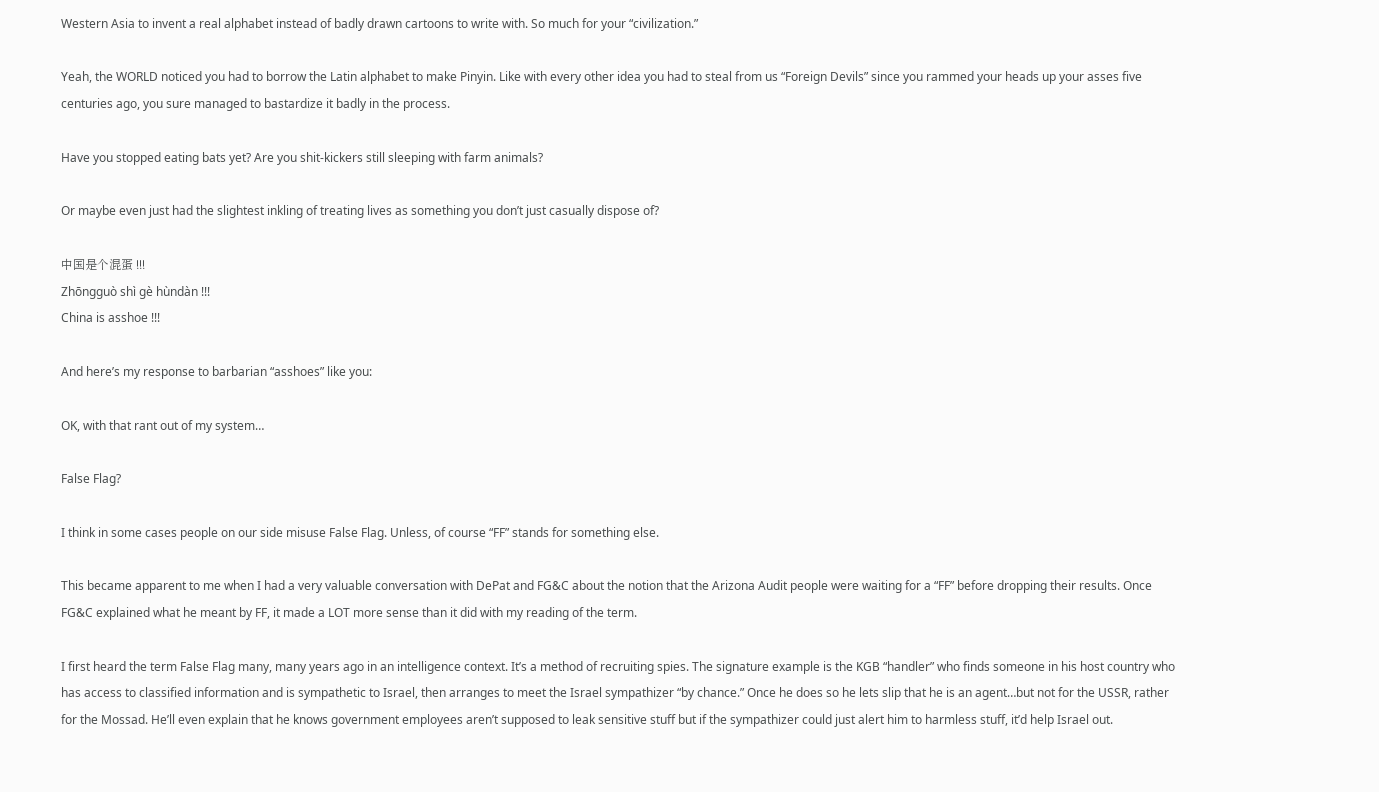Western Asia to invent a real alphabet instead of badly drawn cartoons to write with. So much for your “civilization.”

Yeah, the WORLD noticed you had to borrow the Latin alphabet to make Pinyin. Like with every other idea you had to steal from us “Foreign Devils” since you rammed your heads up your asses five centuries ago, you sure managed to bastardize it badly in the process.

Have you stopped eating bats yet? Are you shit-kickers still sleeping with farm animals?

Or maybe even just had the slightest inkling of treating lives as something you don’t just casually dispose of?

中国是个混蛋 !!!
Zhōngguò shì gè hùndàn !!!
China is asshoe !!!

And here’s my response to barbarian “asshoes” like you:

OK, with that rant out of my system…

False Flag?

I think in some cases people on our side misuse False Flag. Unless, of course “FF” stands for something else.

This became apparent to me when I had a very valuable conversation with DePat and FG&C about the notion that the Arizona Audit people were waiting for a “FF” before dropping their results. Once FG&C explained what he meant by FF, it made a LOT more sense than it did with my reading of the term.

I first heard the term False Flag many, many years ago in an intelligence context. It’s a method of recruiting spies. The signature example is the KGB “handler” who finds someone in his host country who has access to classified information and is sympathetic to Israel, then arranges to meet the Israel sympathizer “by chance.” Once he does so he lets slip that he is an agent…but not for the USSR, rather for the Mossad. He’ll even explain that he knows government employees aren’t supposed to leak sensitive stuff but if the sympathizer could just alert him to harmless stuff, it’d help Israel out.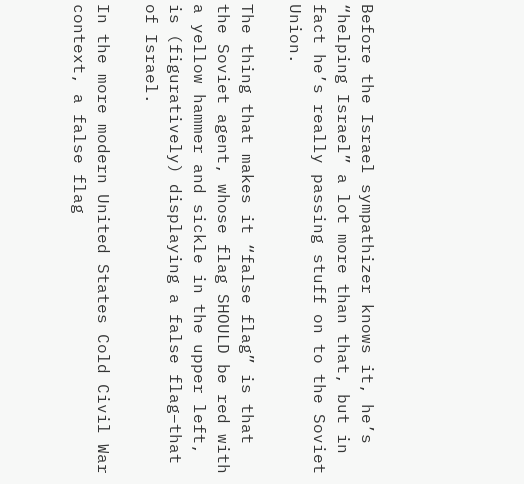Before the Israel sympathizer knows it, he’s “helping Israel” a lot more than that, but in fact he’s really passing stuff on to the Soviet Union.

The thing that makes it “false flag” is that the Soviet agent, whose flag SHOULD be red with a yellow hammer and sickle in the upper left, is (figuratively) displaying a false flag–that of Israel.

In the more modern United States Cold Civil War context, a false flag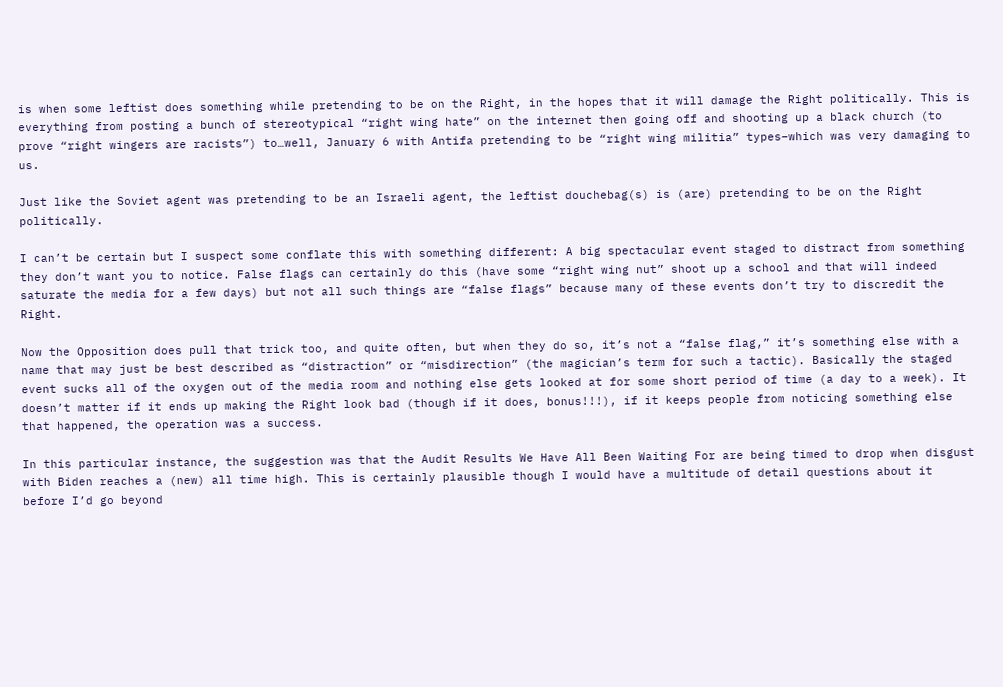is when some leftist does something while pretending to be on the Right, in the hopes that it will damage the Right politically. This is everything from posting a bunch of stereotypical “right wing hate” on the internet then going off and shooting up a black church (to prove “right wingers are racists”) to…well, January 6 with Antifa pretending to be “right wing militia” types–which was very damaging to us.

Just like the Soviet agent was pretending to be an Israeli agent, the leftist douchebag(s) is (are) pretending to be on the Right politically.

I can’t be certain but I suspect some conflate this with something different: A big spectacular event staged to distract from something they don’t want you to notice. False flags can certainly do this (have some “right wing nut” shoot up a school and that will indeed saturate the media for a few days) but not all such things are “false flags” because many of these events don’t try to discredit the Right.

Now the Opposition does pull that trick too, and quite often, but when they do so, it’s not a “false flag,” it’s something else with a name that may just be best described as “distraction” or “misdirection” (the magician’s term for such a tactic). Basically the staged event sucks all of the oxygen out of the media room and nothing else gets looked at for some short period of time (a day to a week). It doesn’t matter if it ends up making the Right look bad (though if it does, bonus!!!), if it keeps people from noticing something else that happened, the operation was a success.

In this particular instance, the suggestion was that the Audit Results We Have All Been Waiting For are being timed to drop when disgust with Biden reaches a (new) all time high. This is certainly plausible though I would have a multitude of detail questions about it before I’d go beyond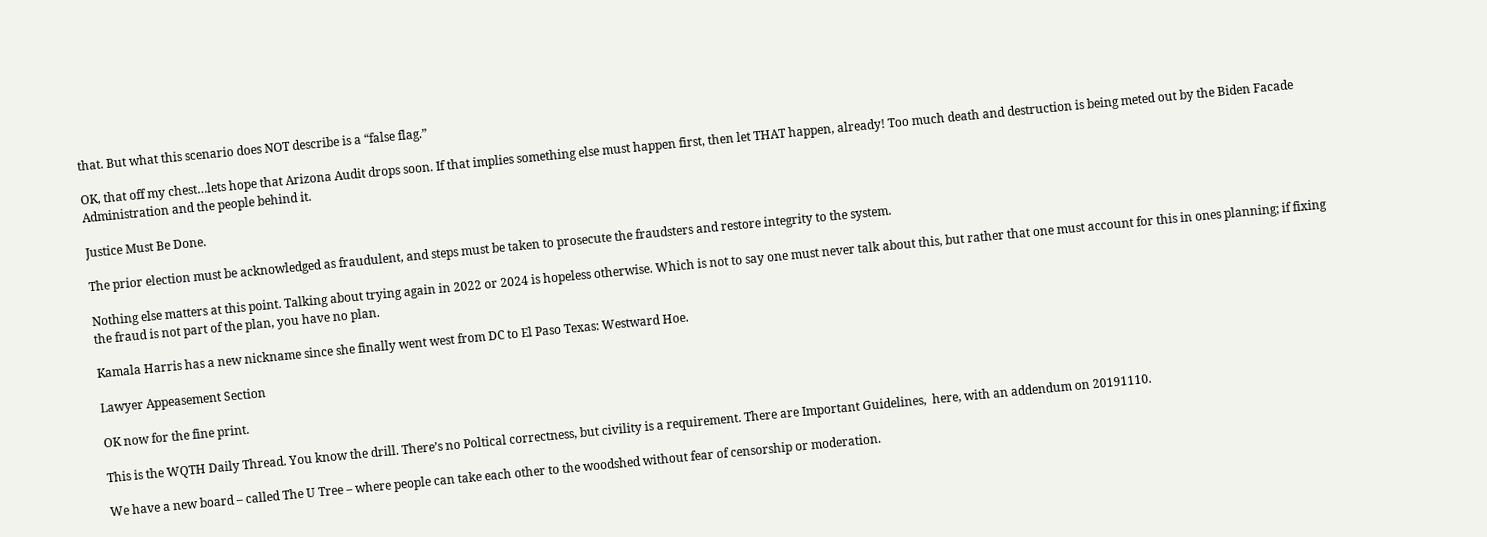that. But what this scenario does NOT describe is a “false flag.”

OK, that off my chest…lets hope that Arizona Audit drops soon. If that implies something else must happen first, then let THAT happen, already! Too much death and destruction is being meted out by the Biden Facade Administration and the people behind it.

Justice Must Be Done.

The prior election must be acknowledged as fraudulent, and steps must be taken to prosecute the fraudsters and restore integrity to the system.

Nothing else matters at this point. Talking about trying again in 2022 or 2024 is hopeless otherwise. Which is not to say one must never talk about this, but rather that one must account for this in ones planning; if fixing the fraud is not part of the plan, you have no plan.

Kamala Harris has a new nickname since she finally went west from DC to El Paso Texas: Westward Hoe.

Lawyer Appeasement Section

OK now for the fine print.

This is the WQTH Daily Thread. You know the drill. There’s no Poltical correctness, but civility is a requirement. There are Important Guidelines,  here, with an addendum on 20191110.

We have a new board – called The U Tree – where people can take each other to the woodshed without fear of censorship or moderation.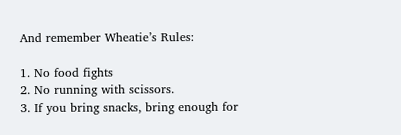And remember Wheatie’s Rules:

1. No food fights
2. No running with scissors.
3. If you bring snacks, bring enough for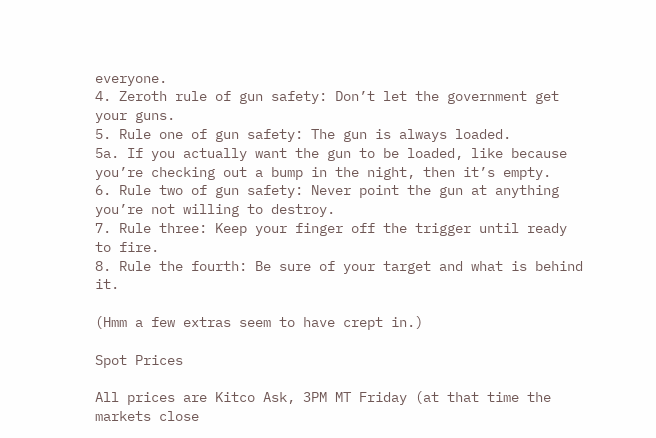everyone.
4. Zeroth rule of gun safety: Don’t let the government get your guns.
5. Rule one of gun safety: The gun is always loaded.
5a. If you actually want the gun to be loaded, like because you’re checking out a bump in the night, then it’s empty.
6. Rule two of gun safety: Never point the gun at anything you’re not willing to destroy.
7. Rule three: Keep your finger off the trigger until ready to fire.
8. Rule the fourth: Be sure of your target and what is behind it.

(Hmm a few extras seem to have crept in.)

Spot Prices

All prices are Kitco Ask, 3PM MT Friday (at that time the markets close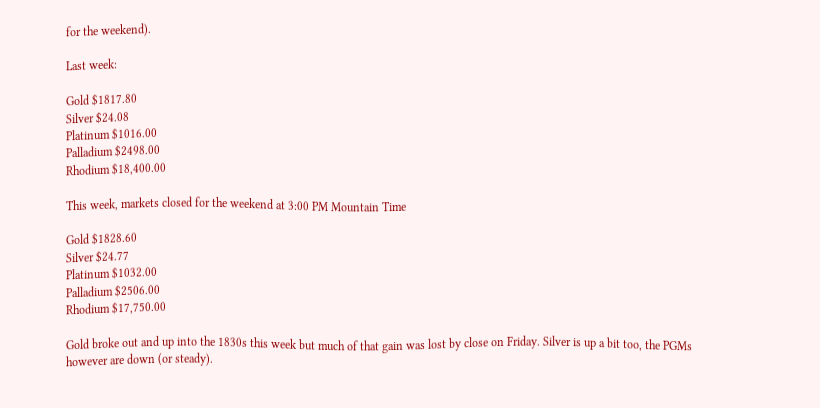for the weekend).

Last week:

Gold $1817.80
Silver $24.08
Platinum $1016.00
Palladium $2498.00
Rhodium $18,400.00

This week, markets closed for the weekend at 3:00 PM Mountain Time

Gold $1828.60
Silver $24.77
Platinum $1032.00
Palladium $2506.00
Rhodium $17,750.00

Gold broke out and up into the 1830s this week but much of that gain was lost by close on Friday. Silver is up a bit too, the PGMs however are down (or steady).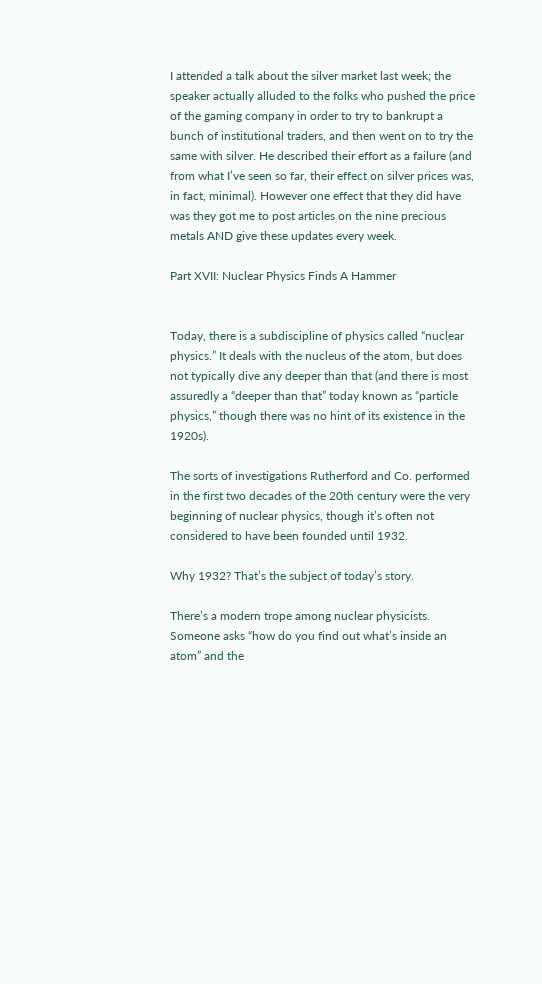I attended a talk about the silver market last week; the speaker actually alluded to the folks who pushed the price of the gaming company in order to try to bankrupt a bunch of institutional traders, and then went on to try the same with silver. He described their effort as a failure (and from what I’ve seen so far, their effect on silver prices was, in fact, minimal). However one effect that they did have was they got me to post articles on the nine precious metals AND give these updates every week.

Part XVII: Nuclear Physics Finds A Hammer


Today, there is a subdiscipline of physics called “nuclear physics.” It deals with the nucleus of the atom, but does not typically dive any deeper than that (and there is most assuredly a “deeper than that” today known as “particle physics,” though there was no hint of its existence in the 1920s).

The sorts of investigations Rutherford and Co. performed in the first two decades of the 20th century were the very beginning of nuclear physics, though it’s often not considered to have been founded until 1932.

Why 1932? That’s the subject of today’s story.

There’s a modern trope among nuclear physicists. Someone asks “how do you find out what’s inside an atom” and the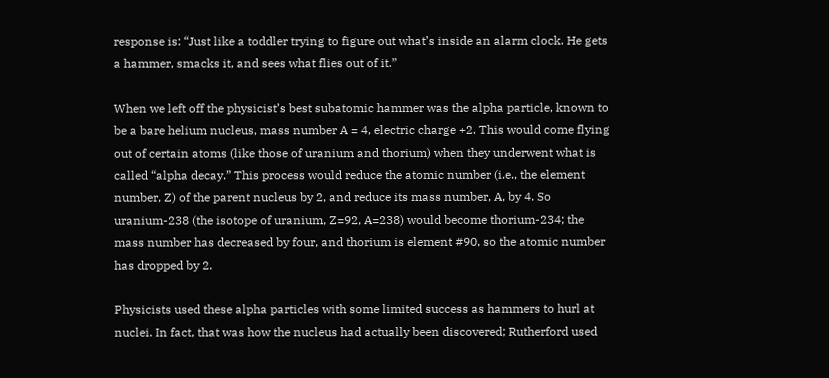response is: “Just like a toddler trying to figure out what’s inside an alarm clock. He gets a hammer, smacks it, and sees what flies out of it.”

When we left off the physicist’s best subatomic hammer was the alpha particle, known to be a bare helium nucleus, mass number A = 4, electric charge +2. This would come flying out of certain atoms (like those of uranium and thorium) when they underwent what is called “alpha decay.” This process would reduce the atomic number (i.e., the element number, Z) of the parent nucleus by 2, and reduce its mass number, A, by 4. So uranium-238 (the isotope of uranium, Z=92, A=238) would become thorium-234; the mass number has decreased by four, and thorium is element #90, so the atomic number has dropped by 2.

Physicists used these alpha particles with some limited success as hammers to hurl at nuclei. In fact, that was how the nucleus had actually been discovered; Rutherford used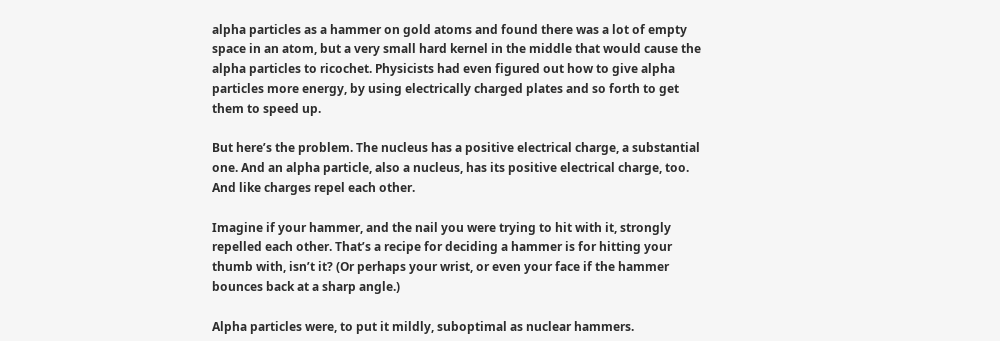alpha particles as a hammer on gold atoms and found there was a lot of empty space in an atom, but a very small hard kernel in the middle that would cause the alpha particles to ricochet. Physicists had even figured out how to give alpha particles more energy, by using electrically charged plates and so forth to get them to speed up.

But here’s the problem. The nucleus has a positive electrical charge, a substantial one. And an alpha particle, also a nucleus, has its positive electrical charge, too. And like charges repel each other.

Imagine if your hammer, and the nail you were trying to hit with it, strongly repelled each other. That’s a recipe for deciding a hammer is for hitting your thumb with, isn’t it? (Or perhaps your wrist, or even your face if the hammer bounces back at a sharp angle.)

Alpha particles were, to put it mildly, suboptimal as nuclear hammers.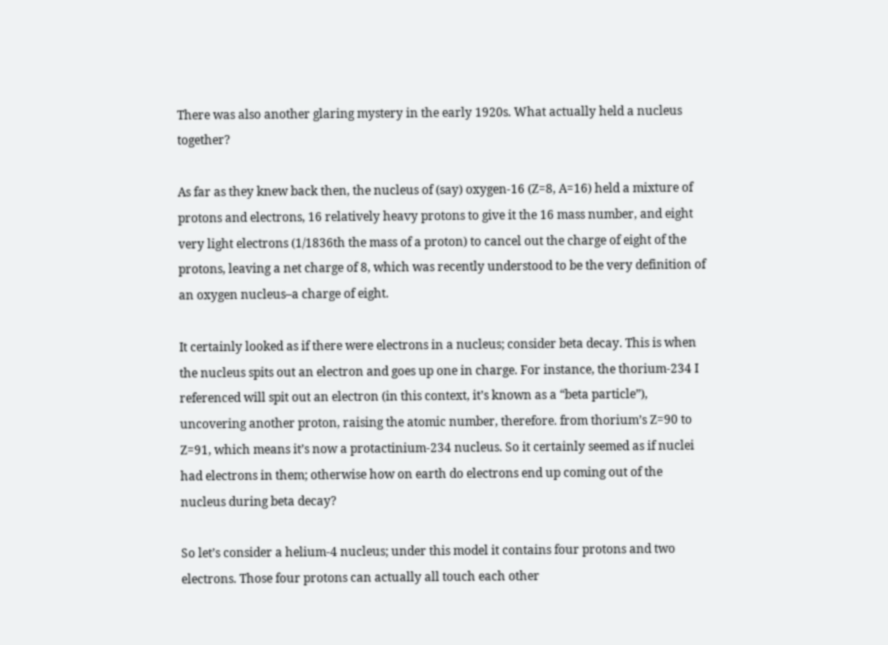There was also another glaring mystery in the early 1920s. What actually held a nucleus together?

As far as they knew back then, the nucleus of (say) oxygen-16 (Z=8, A=16) held a mixture of protons and electrons, 16 relatively heavy protons to give it the 16 mass number, and eight very light electrons (1/1836th the mass of a proton) to cancel out the charge of eight of the protons, leaving a net charge of 8, which was recently understood to be the very definition of an oxygen nucleus–a charge of eight.

It certainly looked as if there were electrons in a nucleus; consider beta decay. This is when the nucleus spits out an electron and goes up one in charge. For instance, the thorium-234 I referenced will spit out an electron (in this context, it’s known as a “beta particle”), uncovering another proton, raising the atomic number, therefore. from thorium’s Z=90 to Z=91, which means it’s now a protactinium-234 nucleus. So it certainly seemed as if nuclei had electrons in them; otherwise how on earth do electrons end up coming out of the nucleus during beta decay?

So let’s consider a helium-4 nucleus; under this model it contains four protons and two electrons. Those four protons can actually all touch each other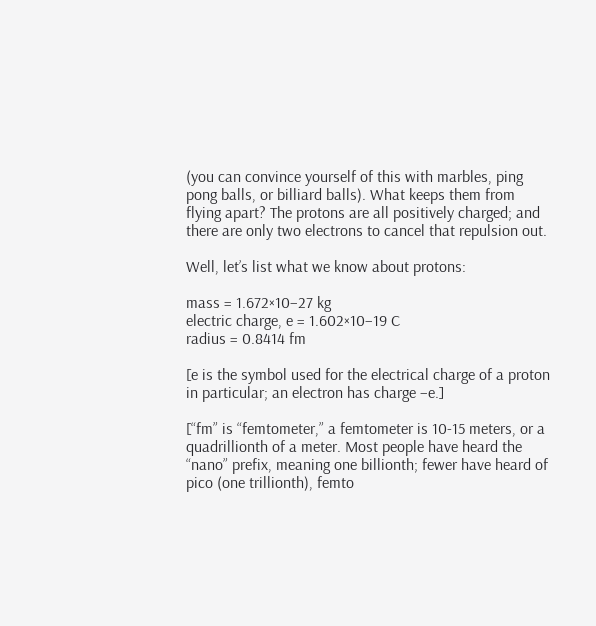(you can convince yourself of this with marbles, ping pong balls, or billiard balls). What keeps them from flying apart? The protons are all positively charged; and there are only two electrons to cancel that repulsion out.

Well, let’s list what we know about protons:

mass = 1.672×10−27 kg
electric charge, e = 1.602×10−19 C
radius = 0.8414 fm

[e is the symbol used for the electrical charge of a proton in particular; an electron has charge –e.]

[“fm” is “femtometer,” a femtometer is 10-15 meters, or a quadrillionth of a meter. Most people have heard the “nano” prefix, meaning one billionth; fewer have heard of pico (one trillionth), femto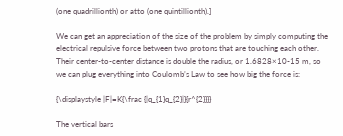(one quadrillionth) or atto (one quintillionth).]

We can get an appreciation of the size of the problem by simply computing the electrical repulsive force between two protons that are touching each other. Their center-to-center distance is double the radius, or 1.6828×10-15 m, so we can plug everything into Coulomb’s Law to see how big the force is:

{\displaystyle |F|=K{\frac {|q_{1}q_{2}|}{r^{2}}}}

The vertical bars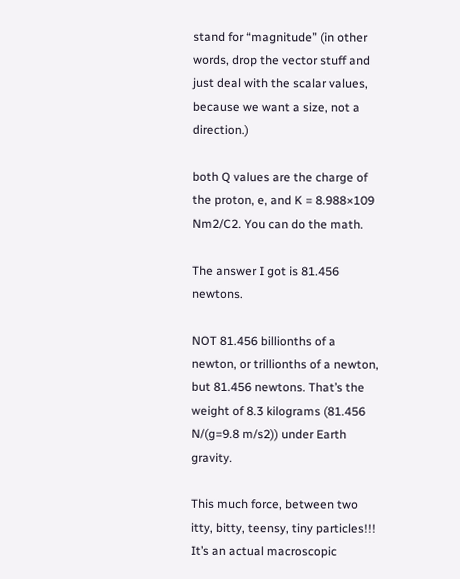stand for “magnitude” (in other words, drop the vector stuff and just deal with the scalar values, because we want a size, not a direction.)

both Q values are the charge of the proton, e, and K = 8.988×109 Nm2/C2. You can do the math.

The answer I got is 81.456 newtons.

NOT 81.456 billionths of a newton, or trillionths of a newton, but 81.456 newtons. That’s the weight of 8.3 kilograms (81.456 N/(g=9.8 m/s2)) under Earth gravity.

This much force, between two itty, bitty, teensy, tiny particles!!! It’s an actual macroscopic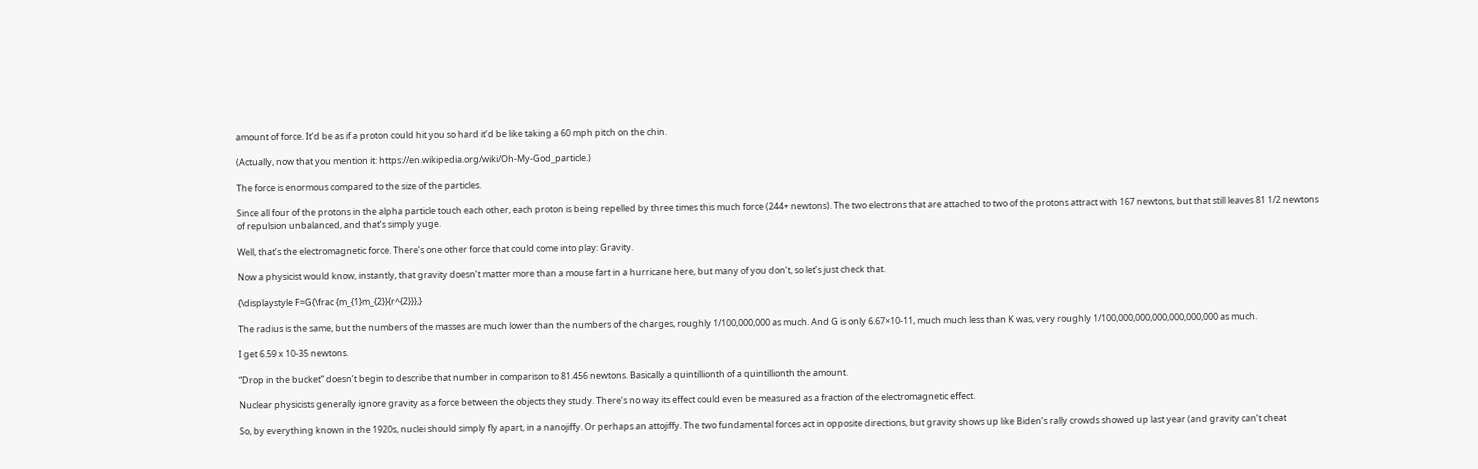amount of force. It’d be as if a proton could hit you so hard it’d be like taking a 60 mph pitch on the chin.

(Actually, now that you mention it: https://en.wikipedia.org/wiki/Oh-My-God_particle.)

The force is enormous compared to the size of the particles.

Since all four of the protons in the alpha particle touch each other, each proton is being repelled by three times this much force (244+ newtons). The two electrons that are attached to two of the protons attract with 167 newtons, but that still leaves 81 1/2 newtons of repulsion unbalanced, and that’s simply yuge.

Well, that’s the electromagnetic force. There’s one other force that could come into play: Gravity.

Now a physicist would know, instantly, that gravity doesn’t matter more than a mouse fart in a hurricane here, but many of you don’t, so let’s just check that.

{\displaystyle F=G{\frac {m_{1}m_{2}}{r^{2}}},}

The radius is the same, but the numbers of the masses are much lower than the numbers of the charges, roughly 1/100,000,000 as much. And G is only 6.67×10-11, much much less than K was, very roughly 1/100,000,000,000,000,000,000 as much.

I get 6.59 x 10-35 newtons.

“Drop in the bucket” doesn’t begin to describe that number in comparison to 81.456 newtons. Basically a quintillionth of a quintillionth the amount.

Nuclear physicists generally ignore gravity as a force between the objects they study. There’s no way its effect could even be measured as a fraction of the electromagnetic effect.

So, by everything known in the 1920s, nuclei should simply fly apart, in a nanojiffy. Or perhaps an attojiffy. The two fundamental forces act in opposite directions, but gravity shows up like Biden’s rally crowds showed up last year (and gravity can’t cheat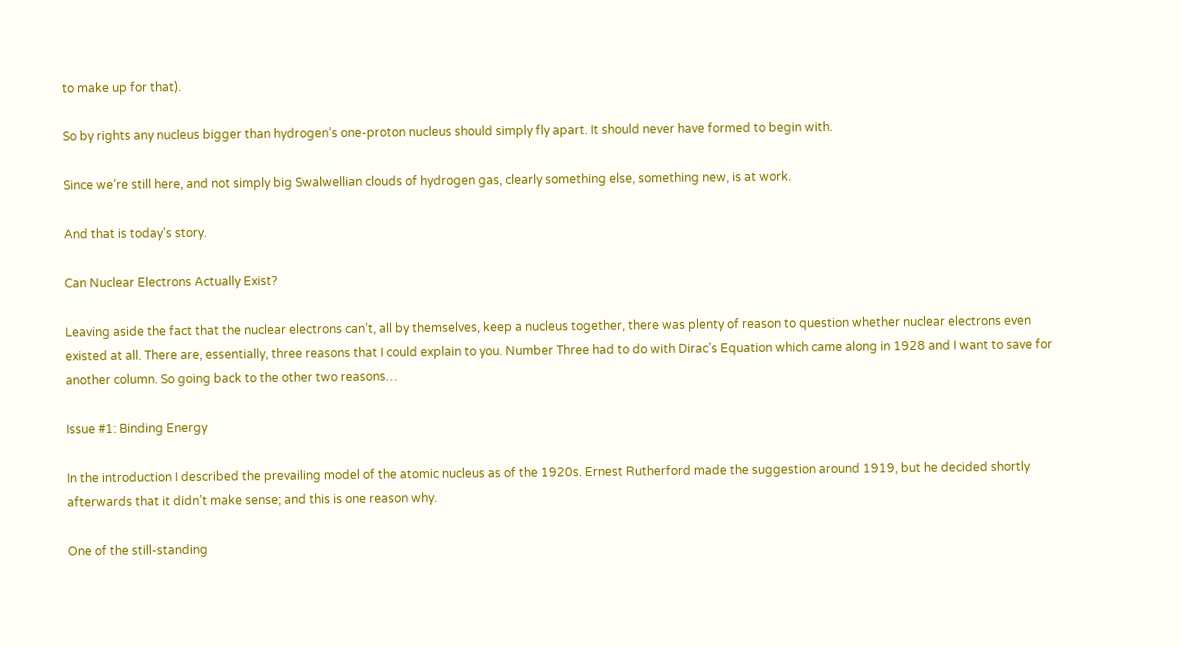to make up for that).

So by rights any nucleus bigger than hydrogen’s one-proton nucleus should simply fly apart. It should never have formed to begin with.

Since we’re still here, and not simply big Swalwellian clouds of hydrogen gas, clearly something else, something new, is at work.

And that is today’s story.

Can Nuclear Electrons Actually Exist?

Leaving aside the fact that the nuclear electrons can’t, all by themselves, keep a nucleus together, there was plenty of reason to question whether nuclear electrons even existed at all. There are, essentially, three reasons that I could explain to you. Number Three had to do with Dirac’s Equation which came along in 1928 and I want to save for another column. So going back to the other two reasons…

Issue #1: Binding Energy

In the introduction I described the prevailing model of the atomic nucleus as of the 1920s. Ernest Rutherford made the suggestion around 1919, but he decided shortly afterwards that it didn’t make sense; and this is one reason why.

One of the still-standing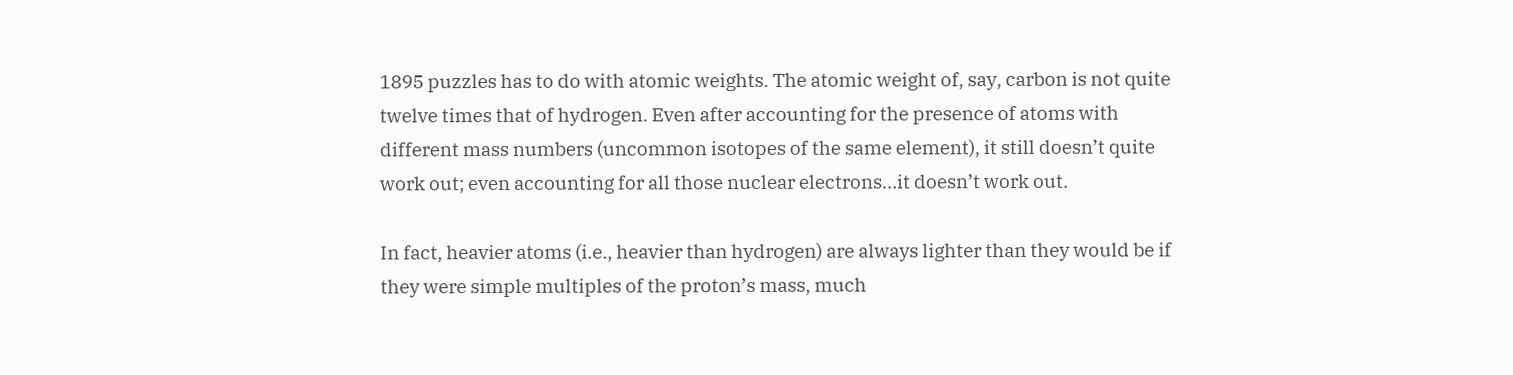1895 puzzles has to do with atomic weights. The atomic weight of, say, carbon is not quite twelve times that of hydrogen. Even after accounting for the presence of atoms with different mass numbers (uncommon isotopes of the same element), it still doesn’t quite work out; even accounting for all those nuclear electrons…it doesn’t work out.

In fact, heavier atoms (i.e., heavier than hydrogen) are always lighter than they would be if they were simple multiples of the proton’s mass, much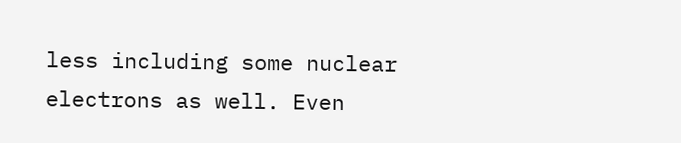less including some nuclear electrons as well. Even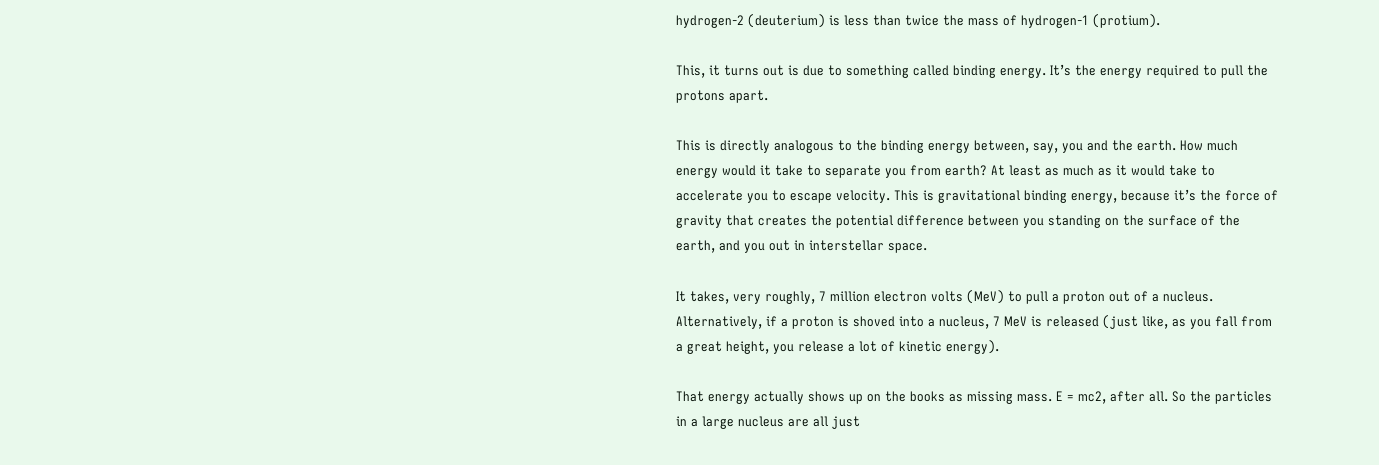hydrogen-2 (deuterium) is less than twice the mass of hydrogen-1 (protium).

This, it turns out is due to something called binding energy. It’s the energy required to pull the protons apart.

This is directly analogous to the binding energy between, say, you and the earth. How much energy would it take to separate you from earth? At least as much as it would take to accelerate you to escape velocity. This is gravitational binding energy, because it’s the force of gravity that creates the potential difference between you standing on the surface of the earth, and you out in interstellar space.

It takes, very roughly, 7 million electron volts (MeV) to pull a proton out of a nucleus. Alternatively, if a proton is shoved into a nucleus, 7 MeV is released (just like, as you fall from a great height, you release a lot of kinetic energy).

That energy actually shows up on the books as missing mass. E = mc2, after all. So the particles in a large nucleus are all just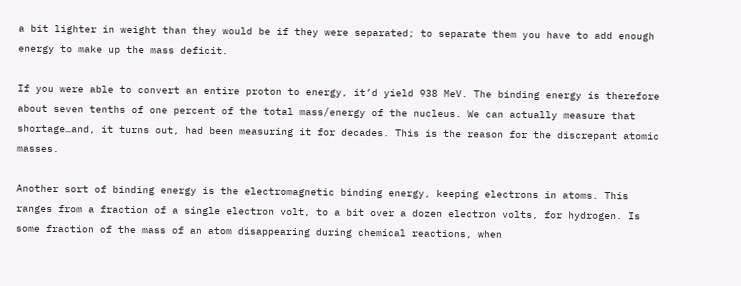a bit lighter in weight than they would be if they were separated; to separate them you have to add enough energy to make up the mass deficit.

If you were able to convert an entire proton to energy, it’d yield 938 MeV. The binding energy is therefore about seven tenths of one percent of the total mass/energy of the nucleus. We can actually measure that shortage…and, it turns out, had been measuring it for decades. This is the reason for the discrepant atomic masses.

Another sort of binding energy is the electromagnetic binding energy, keeping electrons in atoms. This ranges from a fraction of a single electron volt, to a bit over a dozen electron volts, for hydrogen. Is some fraction of the mass of an atom disappearing during chemical reactions, when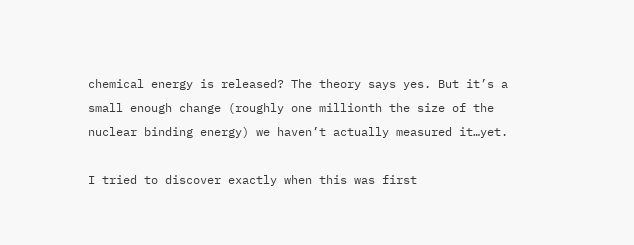chemical energy is released? The theory says yes. But it’s a small enough change (roughly one millionth the size of the nuclear binding energy) we haven’t actually measured it…yet.

I tried to discover exactly when this was first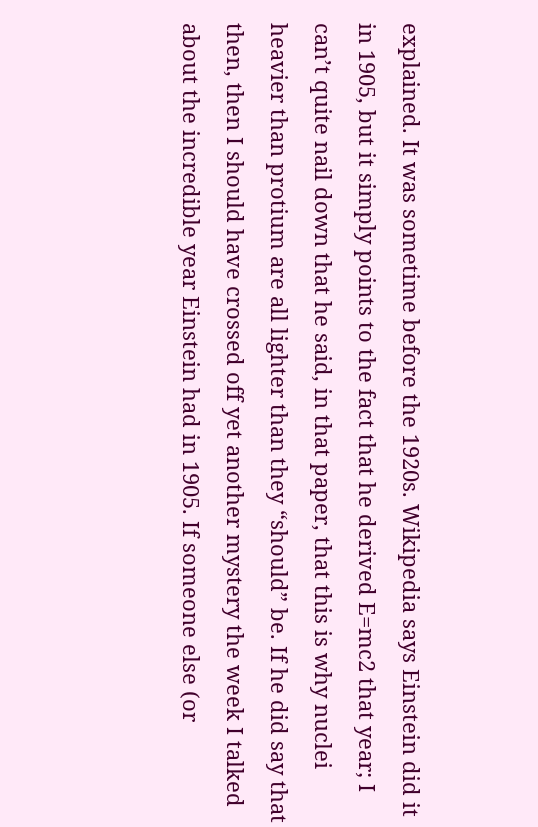explained. It was sometime before the 1920s. Wikipedia says Einstein did it in 1905, but it simply points to the fact that he derived E=mc2 that year; I can’t quite nail down that he said, in that paper, that this is why nuclei heavier than protium are all lighter than they “should” be. If he did say that then, then I should have crossed off yet another mystery the week I talked about the incredible year Einstein had in 1905. If someone else (or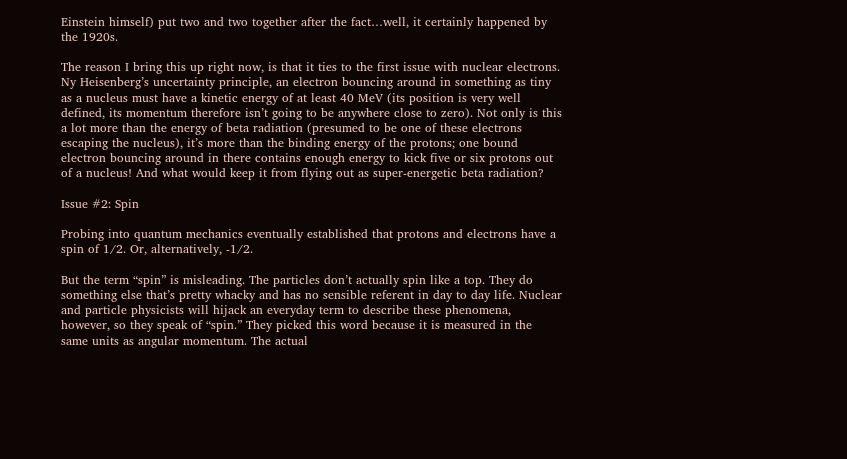Einstein himself) put two and two together after the fact…well, it certainly happened by the 1920s.

The reason I bring this up right now, is that it ties to the first issue with nuclear electrons. Ny Heisenberg’s uncertainty principle, an electron bouncing around in something as tiny as a nucleus must have a kinetic energy of at least 40 MeV (its position is very well defined, its momentum therefore isn’t going to be anywhere close to zero). Not only is this a lot more than the energy of beta radiation (presumed to be one of these electrons escaping the nucleus), it’s more than the binding energy of the protons; one bound electron bouncing around in there contains enough energy to kick five or six protons out of a nucleus! And what would keep it from flying out as super-energetic beta radiation?

Issue #2: Spin

Probing into quantum mechanics eventually established that protons and electrons have a spin of 1/2. Or, alternatively, -1/2.

But the term “spin” is misleading. The particles don’t actually spin like a top. They do something else that’s pretty whacky and has no sensible referent in day to day life. Nuclear and particle physicists will hijack an everyday term to describe these phenomena, however, so they speak of “spin.” They picked this word because it is measured in the same units as angular momentum. The actual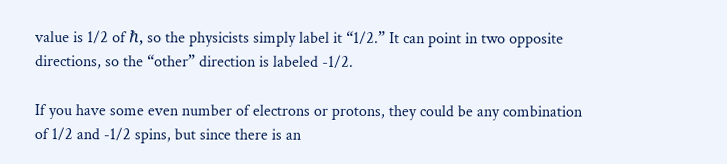value is 1/2 of ℏ, so the physicists simply label it “1/2.” It can point in two opposite directions, so the “other” direction is labeled -1/2.

If you have some even number of electrons or protons, they could be any combination of 1/2 and -1/2 spins, but since there is an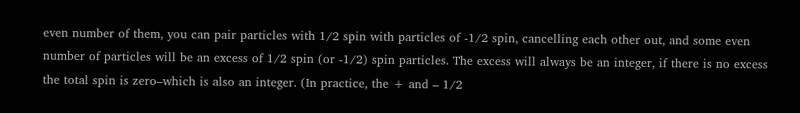even number of them, you can pair particles with 1/2 spin with particles of -1/2 spin, cancelling each other out, and some even number of particles will be an excess of 1/2 spin (or -1/2) spin particles. The excess will always be an integer, if there is no excess the total spin is zero–which is also an integer. (In practice, the + and – 1/2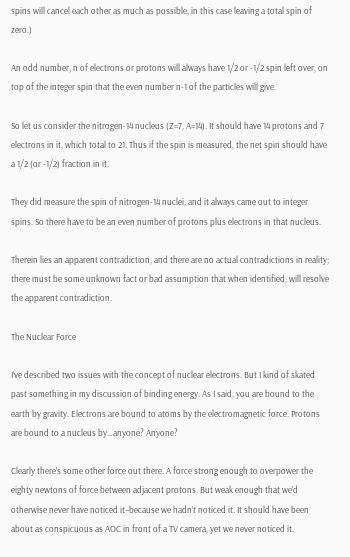spins will cancel each other as much as possible, in this case leaving a total spin of zero.)

An odd number, n of electrons or protons will always have 1/2 or -1/2 spin left over, on top of the integer spin that the even number n-1 of the particles will give.

So let us consider the nitrogen-14 nucleus (Z=7, A=14). It should have 14 protons and 7 electrons in it, which total to 21. Thus if the spin is measured, the net spin should have a 1/2 (or -1/2) fraction in it.

They did measure the spin of nitrogen-14 nuclei, and it always came out to integer spins. So there have to be an even number of protons plus electrons in that nucleus.

Therein lies an apparent contradiction, and there are no actual contradictions in reality; there must be some unknown fact or bad assumption that when identified, will resolve the apparent contradiction.

The Nuclear Force

I’ve described two issues with the concept of nuclear electrons. But I kind of skated past something in my discussion of binding energy. As I said, you are bound to the earth by gravity. Electrons are bound to atoms by the electromagnetic force. Protons are bound to a nucleus by…anyone? Anyone?

Clearly there’s some other force out there. A force strong enough to overpower the eighty newtons of force between adjacent protons. But weak enough that we’d otherwise never have noticed it–because we hadn’t noticed it. It should have been about as conspicuous as AOC in front of a TV camera, yet we never noticed it.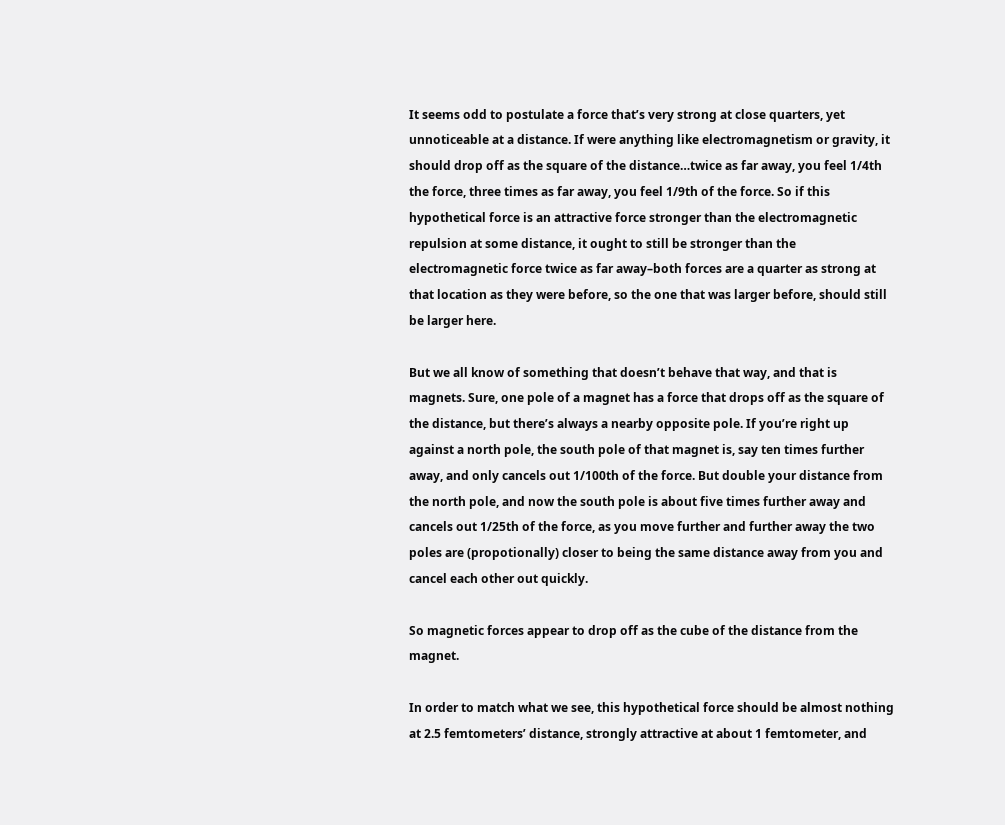It seems odd to postulate a force that’s very strong at close quarters, yet unnoticeable at a distance. If were anything like electromagnetism or gravity, it should drop off as the square of the distance…twice as far away, you feel 1/4th the force, three times as far away, you feel 1/9th of the force. So if this hypothetical force is an attractive force stronger than the electromagnetic repulsion at some distance, it ought to still be stronger than the electromagnetic force twice as far away–both forces are a quarter as strong at that location as they were before, so the one that was larger before, should still be larger here.

But we all know of something that doesn’t behave that way, and that is magnets. Sure, one pole of a magnet has a force that drops off as the square of the distance, but there’s always a nearby opposite pole. If you’re right up against a north pole, the south pole of that magnet is, say ten times further away, and only cancels out 1/100th of the force. But double your distance from the north pole, and now the south pole is about five times further away and cancels out 1/25th of the force, as you move further and further away the two poles are (propotionally) closer to being the same distance away from you and cancel each other out quickly.

So magnetic forces appear to drop off as the cube of the distance from the magnet.

In order to match what we see, this hypothetical force should be almost nothing at 2.5 femtometers’ distance, strongly attractive at about 1 femtometer, and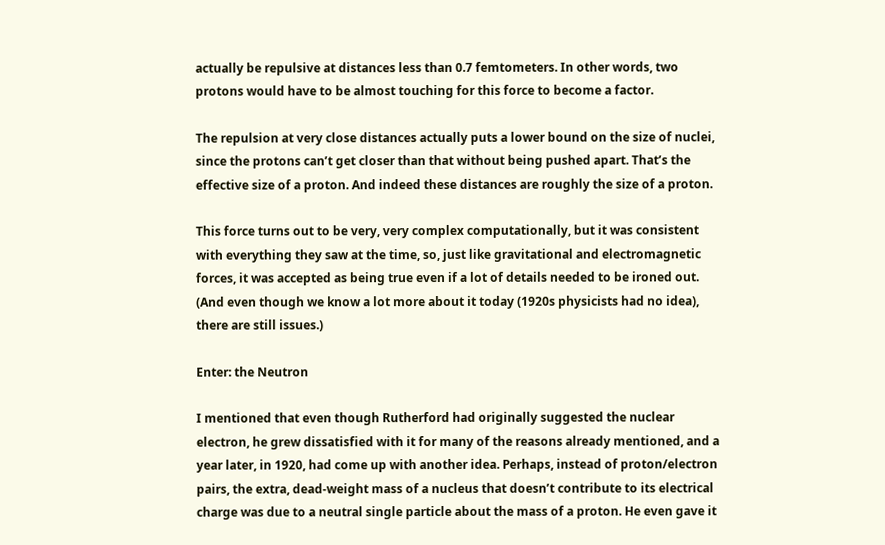actually be repulsive at distances less than 0.7 femtometers. In other words, two protons would have to be almost touching for this force to become a factor.

The repulsion at very close distances actually puts a lower bound on the size of nuclei, since the protons can’t get closer than that without being pushed apart. That’s the effective size of a proton. And indeed these distances are roughly the size of a proton.

This force turns out to be very, very complex computationally, but it was consistent with everything they saw at the time, so, just like gravitational and electromagnetic forces, it was accepted as being true even if a lot of details needed to be ironed out. (And even though we know a lot more about it today (1920s physicists had no idea), there are still issues.)

Enter: the Neutron

I mentioned that even though Rutherford had originally suggested the nuclear electron, he grew dissatisfied with it for many of the reasons already mentioned, and a year later, in 1920, had come up with another idea. Perhaps, instead of proton/electron pairs, the extra, dead-weight mass of a nucleus that doesn’t contribute to its electrical charge was due to a neutral single particle about the mass of a proton. He even gave it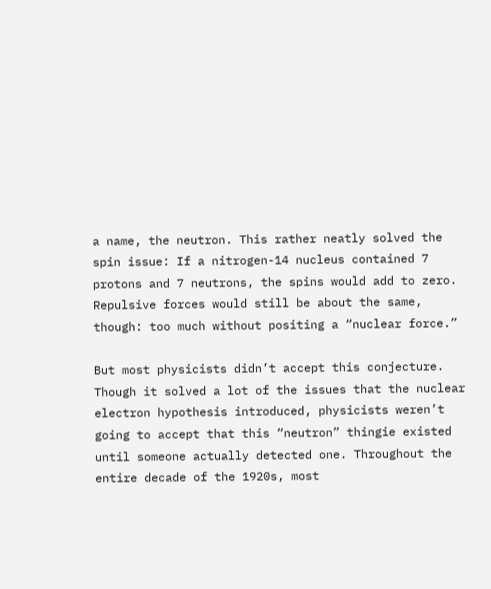a name, the neutron. This rather neatly solved the spin issue: If a nitrogen-14 nucleus contained 7 protons and 7 neutrons, the spins would add to zero. Repulsive forces would still be about the same, though: too much without positing a “nuclear force.”

But most physicists didn’t accept this conjecture. Though it solved a lot of the issues that the nuclear electron hypothesis introduced, physicists weren’t going to accept that this “neutron” thingie existed until someone actually detected one. Throughout the entire decade of the 1920s, most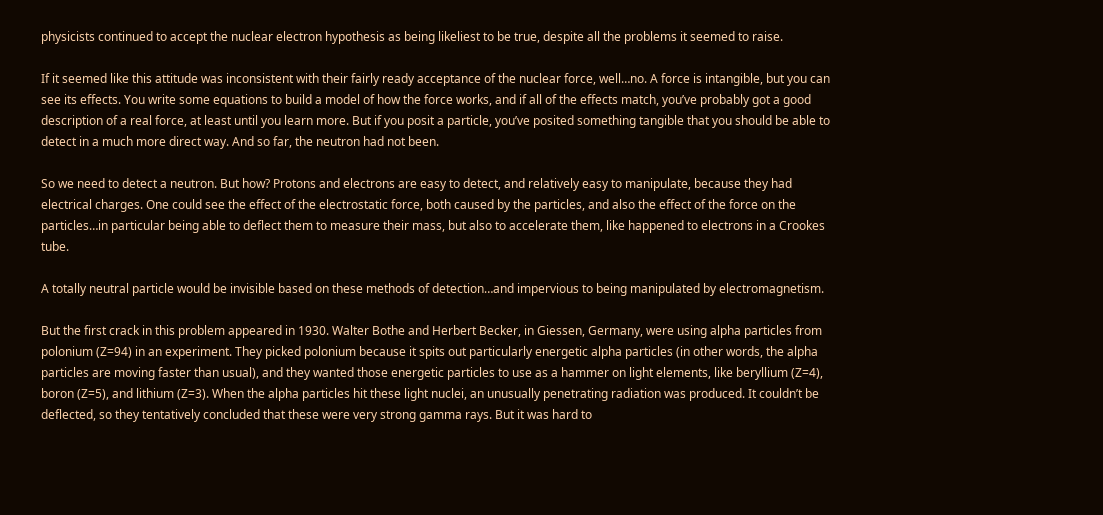physicists continued to accept the nuclear electron hypothesis as being likeliest to be true, despite all the problems it seemed to raise.

If it seemed like this attitude was inconsistent with their fairly ready acceptance of the nuclear force, well…no. A force is intangible, but you can see its effects. You write some equations to build a model of how the force works, and if all of the effects match, you’ve probably got a good description of a real force, at least until you learn more. But if you posit a particle, you’ve posited something tangible that you should be able to detect in a much more direct way. And so far, the neutron had not been.

So we need to detect a neutron. But how? Protons and electrons are easy to detect, and relatively easy to manipulate, because they had electrical charges. One could see the effect of the electrostatic force, both caused by the particles, and also the effect of the force on the particles…in particular being able to deflect them to measure their mass, but also to accelerate them, like happened to electrons in a Crookes tube.

A totally neutral particle would be invisible based on these methods of detection…and impervious to being manipulated by electromagnetism.

But the first crack in this problem appeared in 1930. Walter Bothe and Herbert Becker, in Giessen, Germany, were using alpha particles from polonium (Z=94) in an experiment. They picked polonium because it spits out particularly energetic alpha particles (in other words, the alpha particles are moving faster than usual), and they wanted those energetic particles to use as a hammer on light elements, like beryllium (Z=4), boron (Z=5), and lithium (Z=3). When the alpha particles hit these light nuclei, an unusually penetrating radiation was produced. It couldn’t be deflected, so they tentatively concluded that these were very strong gamma rays. But it was hard to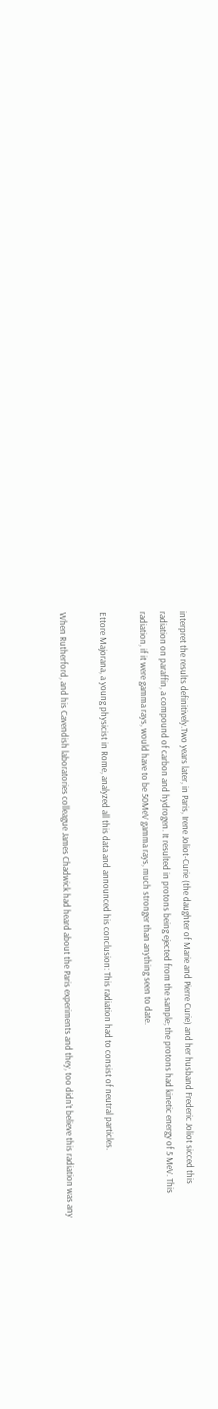interpret the results definitively.Two years later, in Paris, Irene Joliot-Curie (the daughter of Marie and Pierre Curie) and her husband Frederic Joliot sicced this radiation on paraffin, a compound of carbon and hydrogen. It resulted in protons being ejected from the sample; the protons had kinetic energy of 5 MeV. This radiation, if it were gamma rays, would have to be 50MeV gamma rays, much stronger than anything seen to date.

Ettore Majorana, a young physicist in Rome, analyzed all this data and announced his conclusion: This radiation had to consist of neutral particles.

When Rutherford, and his Cavendish laboratories colleague James Chadwick had heard about the Paris experiments and they, too didn’t believe this radiation was any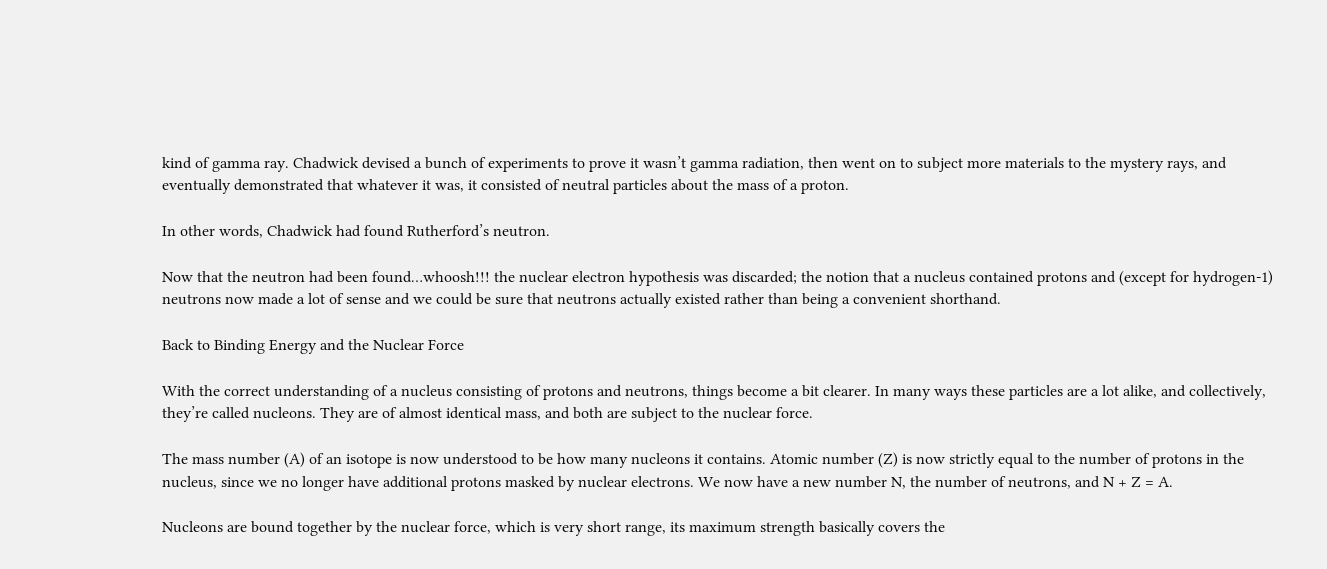kind of gamma ray. Chadwick devised a bunch of experiments to prove it wasn’t gamma radiation, then went on to subject more materials to the mystery rays, and eventually demonstrated that whatever it was, it consisted of neutral particles about the mass of a proton.

In other words, Chadwick had found Rutherford’s neutron.

Now that the neutron had been found…whoosh!!! the nuclear electron hypothesis was discarded; the notion that a nucleus contained protons and (except for hydrogen-1) neutrons now made a lot of sense and we could be sure that neutrons actually existed rather than being a convenient shorthand.

Back to Binding Energy and the Nuclear Force

With the correct understanding of a nucleus consisting of protons and neutrons, things become a bit clearer. In many ways these particles are a lot alike, and collectively, they’re called nucleons. They are of almost identical mass, and both are subject to the nuclear force.

The mass number (A) of an isotope is now understood to be how many nucleons it contains. Atomic number (Z) is now strictly equal to the number of protons in the nucleus, since we no longer have additional protons masked by nuclear electrons. We now have a new number N, the number of neutrons, and N + Z = A.

Nucleons are bound together by the nuclear force, which is very short range, its maximum strength basically covers the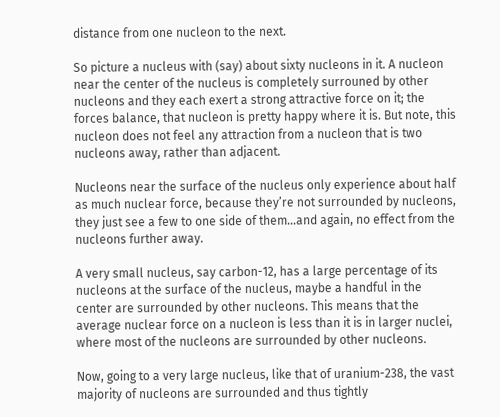distance from one nucleon to the next.

So picture a nucleus with (say) about sixty nucleons in it. A nucleon near the center of the nucleus is completely surrouned by other nucleons and they each exert a strong attractive force on it; the forces balance, that nucleon is pretty happy where it is. But note, this nucleon does not feel any attraction from a nucleon that is two nucleons away, rather than adjacent.

Nucleons near the surface of the nucleus only experience about half as much nuclear force, because they’re not surrounded by nucleons, they just see a few to one side of them…and again, no effect from the nucleons further away.

A very small nucleus, say carbon-12, has a large percentage of its nucleons at the surface of the nucleus, maybe a handful in the center are surrounded by other nucleons. This means that the average nuclear force on a nucleon is less than it is in larger nuclei, where most of the nucleons are surrounded by other nucleons.

Now, going to a very large nucleus, like that of uranium-238, the vast majority of nucleons are surrounded and thus tightly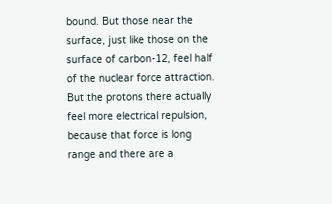bound. But those near the surface, just like those on the surface of carbon-12, feel half of the nuclear force attraction. But the protons there actually feel more electrical repulsion, because that force is long range and there are a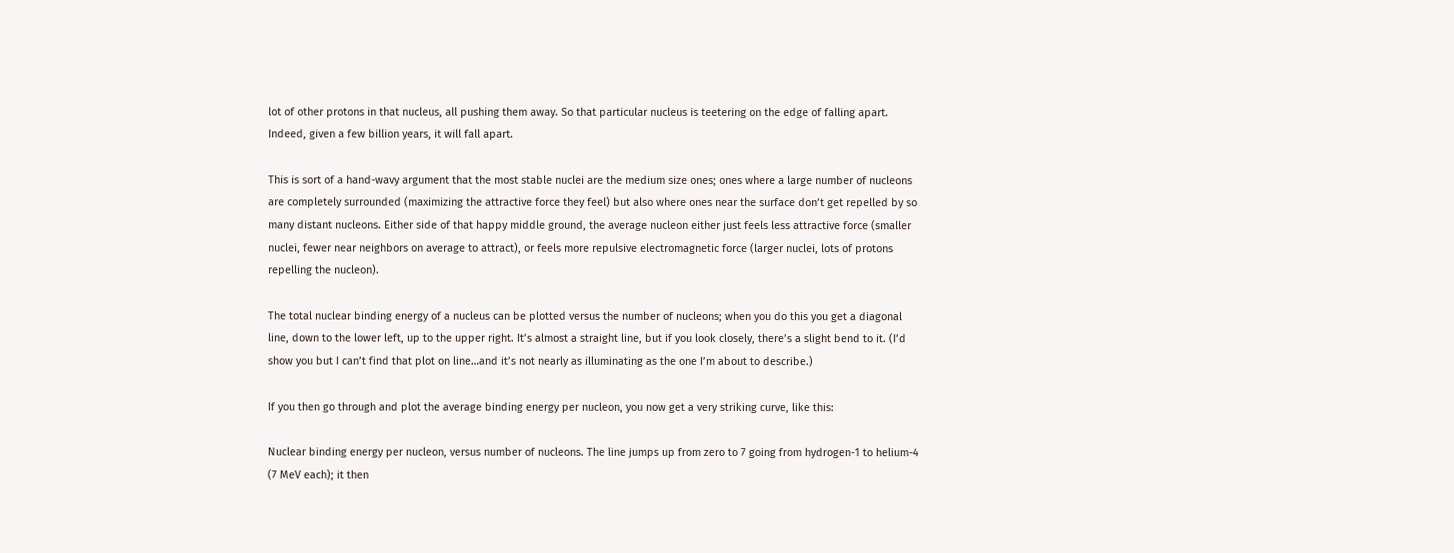lot of other protons in that nucleus, all pushing them away. So that particular nucleus is teetering on the edge of falling apart. Indeed, given a few billion years, it will fall apart.

This is sort of a hand-wavy argument that the most stable nuclei are the medium size ones; ones where a large number of nucleons are completely surrounded (maximizing the attractive force they feel) but also where ones near the surface don’t get repelled by so many distant nucleons. Either side of that happy middle ground, the average nucleon either just feels less attractive force (smaller nuclei, fewer near neighbors on average to attract), or feels more repulsive electromagnetic force (larger nuclei, lots of protons repelling the nucleon).

The total nuclear binding energy of a nucleus can be plotted versus the number of nucleons; when you do this you get a diagonal line, down to the lower left, up to the upper right. It’s almost a straight line, but if you look closely, there’s a slight bend to it. (I’d show you but I can’t find that plot on line…and it’s not nearly as illuminating as the one I’m about to describe.)

If you then go through and plot the average binding energy per nucleon, you now get a very striking curve, like this:

Nuclear binding energy per nucleon, versus number of nucleons. The line jumps up from zero to 7 going from hydrogen-1 to helium-4 (7 MeV each); it then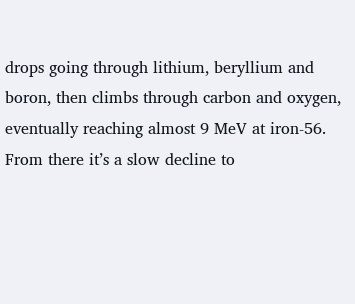drops going through lithium, beryllium and boron, then climbs through carbon and oxygen, eventually reaching almost 9 MeV at iron-56. From there it’s a slow decline to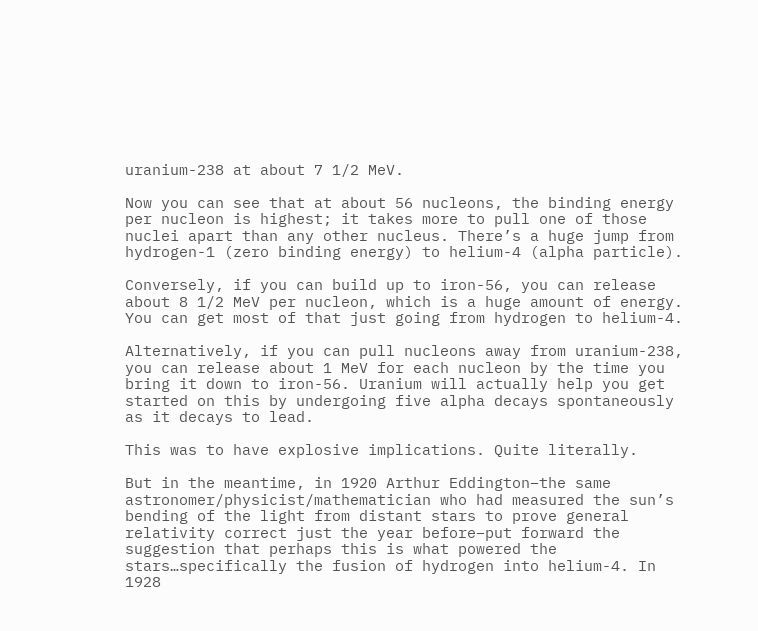uranium-238 at about 7 1/2 MeV.

Now you can see that at about 56 nucleons, the binding energy per nucleon is highest; it takes more to pull one of those nuclei apart than any other nucleus. There’s a huge jump from hydrogen-1 (zero binding energy) to helium-4 (alpha particle).

Conversely, if you can build up to iron-56, you can release about 8 1/2 MeV per nucleon, which is a huge amount of energy. You can get most of that just going from hydrogen to helium-4.

Alternatively, if you can pull nucleons away from uranium-238, you can release about 1 MeV for each nucleon by the time you bring it down to iron-56. Uranium will actually help you get started on this by undergoing five alpha decays spontaneously as it decays to lead.

This was to have explosive implications. Quite literally.

But in the meantime, in 1920 Arthur Eddington–the same astronomer/physicist/mathematician who had measured the sun’s bending of the light from distant stars to prove general relativity correct just the year before–put forward the suggestion that perhaps this is what powered the stars…specifically the fusion of hydrogen into helium-4. In 1928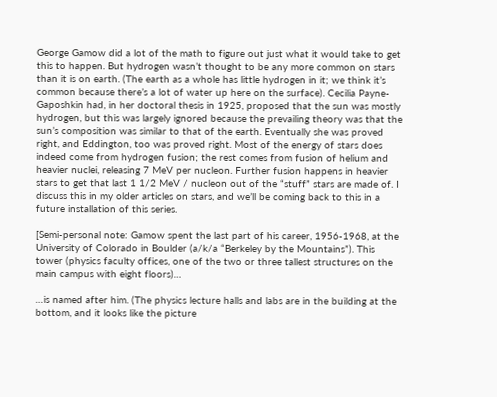George Gamow did a lot of the math to figure out just what it would take to get this to happen. But hydrogen wasn’t thought to be any more common on stars than it is on earth. (The earth as a whole has little hydrogen in it; we think it’s common because there’s a lot of water up here on the surface). Cecilia Payne-Gaposhkin had, in her doctoral thesis in 1925, proposed that the sun was mostly hydrogen, but this was largely ignored because the prevailing theory was that the sun’s composition was similar to that of the earth. Eventually she was proved right, and Eddington, too was proved right. Most of the energy of stars does indeed come from hydrogen fusion; the rest comes from fusion of helium and heavier nuclei, releasing 7 MeV per nucleon. Further fusion happens in heavier stars to get that last 1 1/2 MeV / nucleon out of the “stuff” stars are made of. I discuss this in my older articles on stars, and we’ll be coming back to this in a future installation of this series.

[Semi-personal note: Gamow spent the last part of his career, 1956-1968, at the University of Colorado in Boulder (a/k/a “Berkeley by the Mountains”). This tower (physics faculty offices, one of the two or three tallest structures on the main campus with eight floors)…

…is named after him. (The physics lecture halls and labs are in the building at the bottom, and it looks like the picture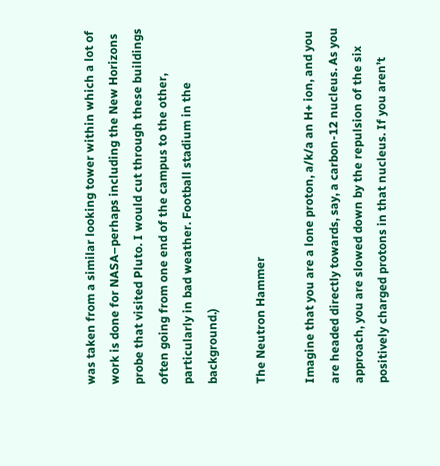was taken from a similar looking tower within which a lot of work is done for NASA–perhaps including the New Horizons probe that visited Pluto. I would cut through these buildings often going from one end of the campus to the other, particularly in bad weather. Football stadium in the background.)

The Neutron Hammer

Imagine that you are a lone proton, a/k/a an H+ ion, and you are headed directly towards, say, a carbon-12 nucleus. As you approach, you are slowed down by the repulsion of the six positively charged protons in that nucleus. If you aren’t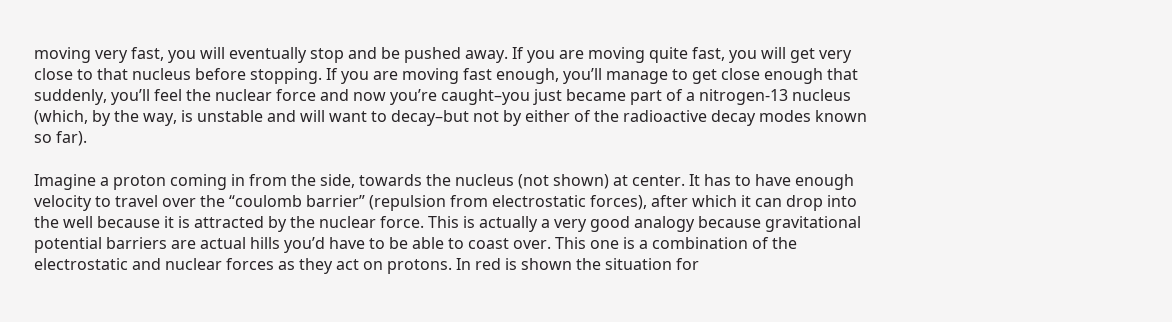moving very fast, you will eventually stop and be pushed away. If you are moving quite fast, you will get very close to that nucleus before stopping. If you are moving fast enough, you’ll manage to get close enough that suddenly, you’ll feel the nuclear force and now you’re caught–you just became part of a nitrogen-13 nucleus (which, by the way, is unstable and will want to decay–but not by either of the radioactive decay modes known so far).

Imagine a proton coming in from the side, towards the nucleus (not shown) at center. It has to have enough velocity to travel over the “coulomb barrier” (repulsion from electrostatic forces), after which it can drop into the well because it is attracted by the nuclear force. This is actually a very good analogy because gravitational potential barriers are actual hills you’d have to be able to coast over. This one is a combination of the electrostatic and nuclear forces as they act on protons. In red is shown the situation for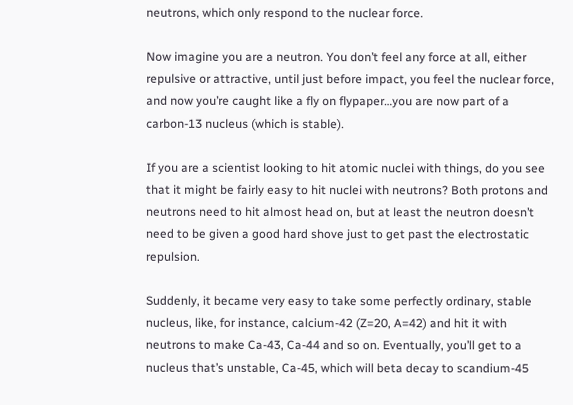neutrons, which only respond to the nuclear force.

Now imagine you are a neutron. You don’t feel any force at all, either repulsive or attractive, until just before impact, you feel the nuclear force, and now you’re caught like a fly on flypaper…you are now part of a carbon-13 nucleus (which is stable).

If you are a scientist looking to hit atomic nuclei with things, do you see that it might be fairly easy to hit nuclei with neutrons? Both protons and neutrons need to hit almost head on, but at least the neutron doesn’t need to be given a good hard shove just to get past the electrostatic repulsion.

Suddenly, it became very easy to take some perfectly ordinary, stable nucleus, like, for instance, calcium-42 (Z=20, A=42) and hit it with neutrons to make Ca-43, Ca-44 and so on. Eventually, you’ll get to a nucleus that’s unstable, Ca-45, which will beta decay to scandium-45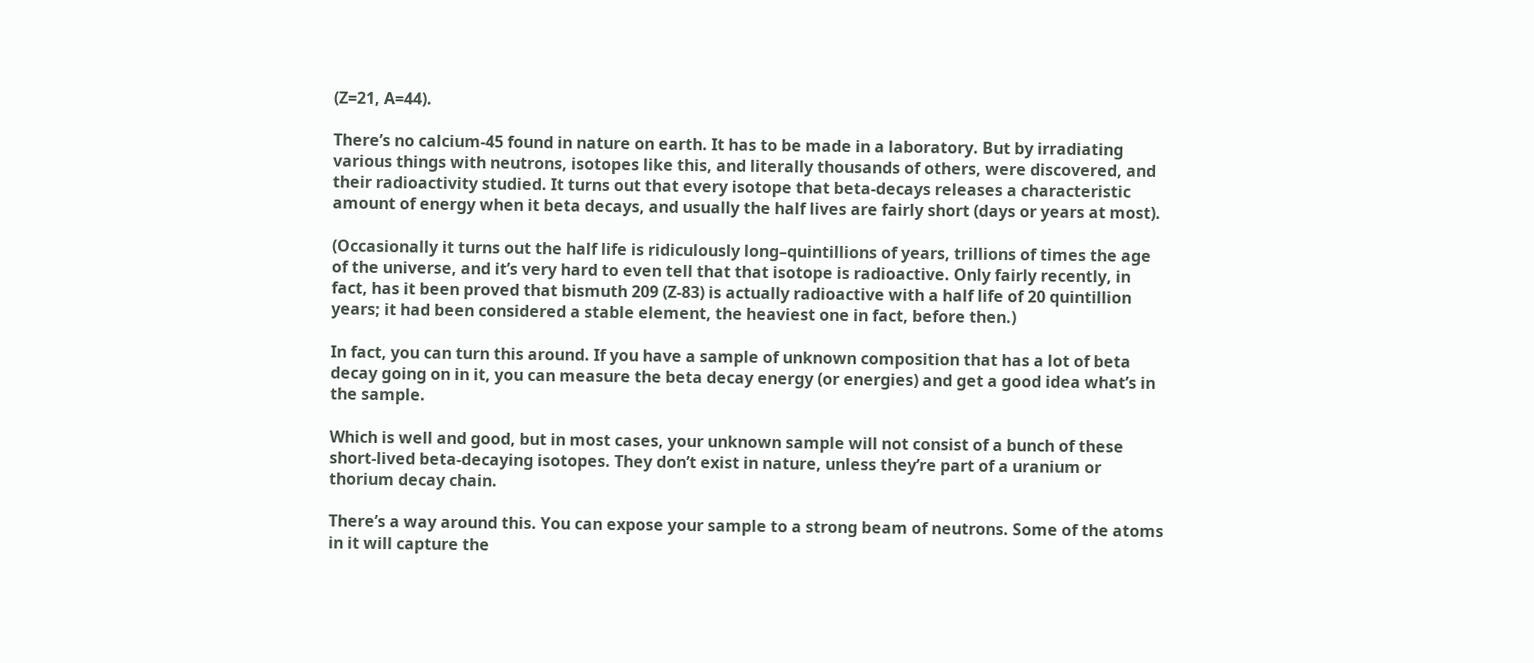(Z=21, A=44).

There’s no calcium-45 found in nature on earth. It has to be made in a laboratory. But by irradiating various things with neutrons, isotopes like this, and literally thousands of others, were discovered, and their radioactivity studied. It turns out that every isotope that beta-decays releases a characteristic amount of energy when it beta decays, and usually the half lives are fairly short (days or years at most).

(Occasionally it turns out the half life is ridiculously long–quintillions of years, trillions of times the age of the universe, and it’s very hard to even tell that that isotope is radioactive. Only fairly recently, in fact, has it been proved that bismuth 209 (Z-83) is actually radioactive with a half life of 20 quintillion years; it had been considered a stable element, the heaviest one in fact, before then.)

In fact, you can turn this around. If you have a sample of unknown composition that has a lot of beta decay going on in it, you can measure the beta decay energy (or energies) and get a good idea what’s in the sample.

Which is well and good, but in most cases, your unknown sample will not consist of a bunch of these short-lived beta-decaying isotopes. They don’t exist in nature, unless they’re part of a uranium or thorium decay chain.

There’s a way around this. You can expose your sample to a strong beam of neutrons. Some of the atoms in it will capture the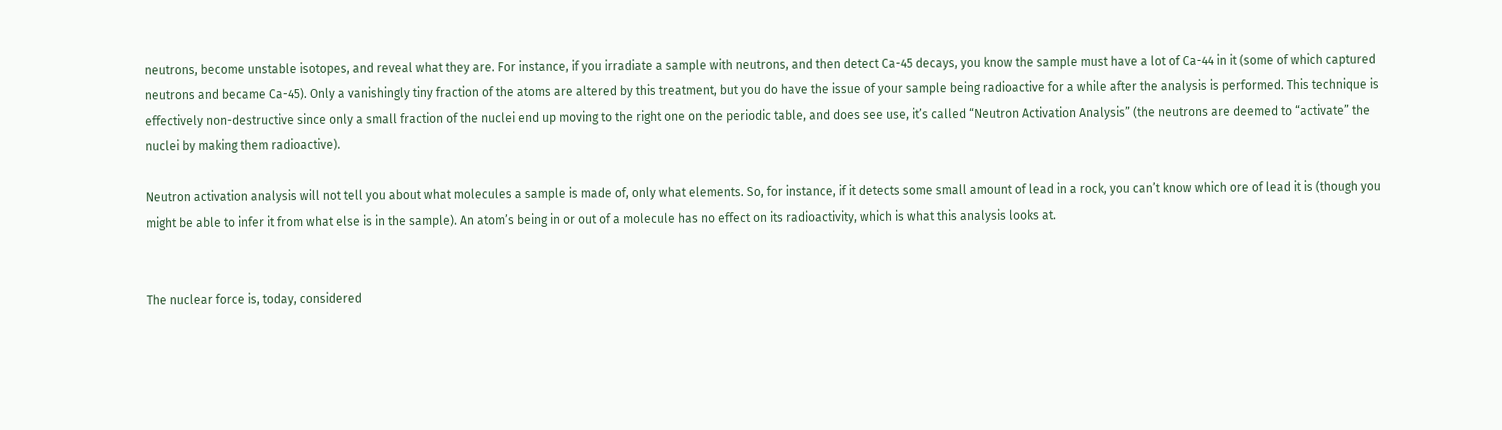neutrons, become unstable isotopes, and reveal what they are. For instance, if you irradiate a sample with neutrons, and then detect Ca-45 decays, you know the sample must have a lot of Ca-44 in it (some of which captured neutrons and became Ca-45). Only a vanishingly tiny fraction of the atoms are altered by this treatment, but you do have the issue of your sample being radioactive for a while after the analysis is performed. This technique is effectively non-destructive since only a small fraction of the nuclei end up moving to the right one on the periodic table, and does see use, it’s called “Neutron Activation Analysis” (the neutrons are deemed to “activate” the nuclei by making them radioactive).

Neutron activation analysis will not tell you about what molecules a sample is made of, only what elements. So, for instance, if it detects some small amount of lead in a rock, you can’t know which ore of lead it is (though you might be able to infer it from what else is in the sample). An atom’s being in or out of a molecule has no effect on its radioactivity, which is what this analysis looks at.


The nuclear force is, today, considered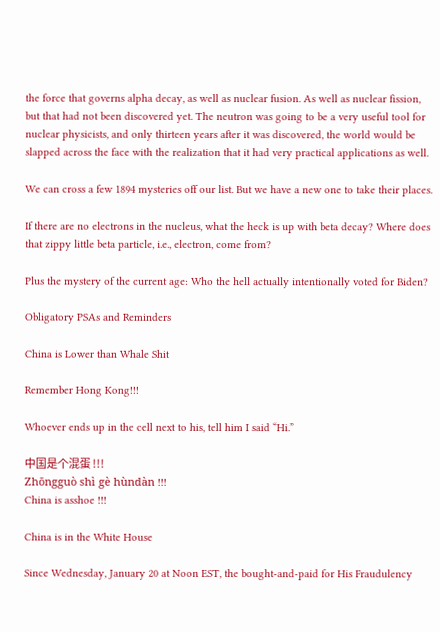the force that governs alpha decay, as well as nuclear fusion. As well as nuclear fission, but that had not been discovered yet. The neutron was going to be a very useful tool for nuclear physicists, and only thirteen years after it was discovered, the world would be slapped across the face with the realization that it had very practical applications as well.

We can cross a few 1894 mysteries off our list. But we have a new one to take their places.

If there are no electrons in the nucleus, what the heck is up with beta decay? Where does that zippy little beta particle, i.e., electron, come from?

Plus the mystery of the current age: Who the hell actually intentionally voted for Biden?

Obligatory PSAs and Reminders

China is Lower than Whale Shit

Remember Hong Kong!!!

Whoever ends up in the cell next to his, tell him I said “Hi.”

中国是个混蛋 !!!
Zhōngguò shì gè hùndàn !!!
China is asshoe !!!

China is in the White House

Since Wednesday, January 20 at Noon EST, the bought-and-paid for His Fraudulency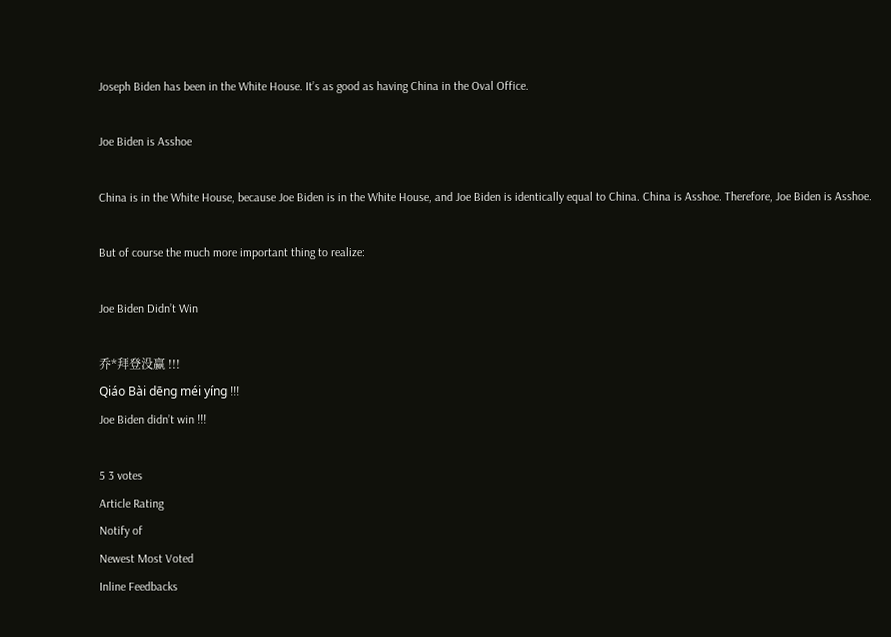Joseph Biden has been in the White House. It’s as good as having China in the Oval Office.

Joe Biden is Asshoe

China is in the White House, because Joe Biden is in the White House, and Joe Biden is identically equal to China. China is Asshoe. Therefore, Joe Biden is Asshoe.

But of course the much more important thing to realize:

Joe Biden Didn’t Win

乔*拜登没赢 !!!
Qiáo Bài dēng méi yíng !!!
Joe Biden didn’t win !!!

5 3 votes
Article Rating
Notify of
Newest Most Voted
Inline Feedbacks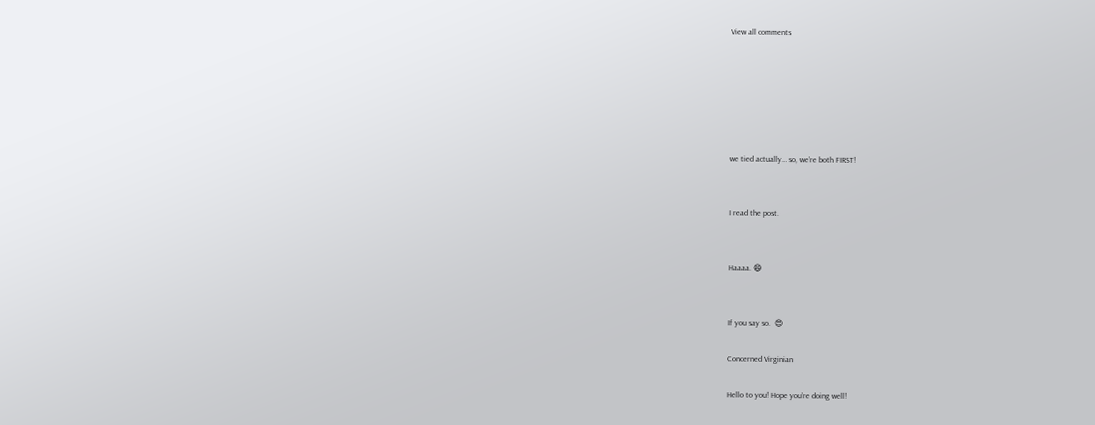View all comments






we tied actually… so, we’re both FIRST!


I read the post.


Haaaa. 😄


If you say so.  😍

Concerned Virginian

Hello to you! Hope you’re doing well!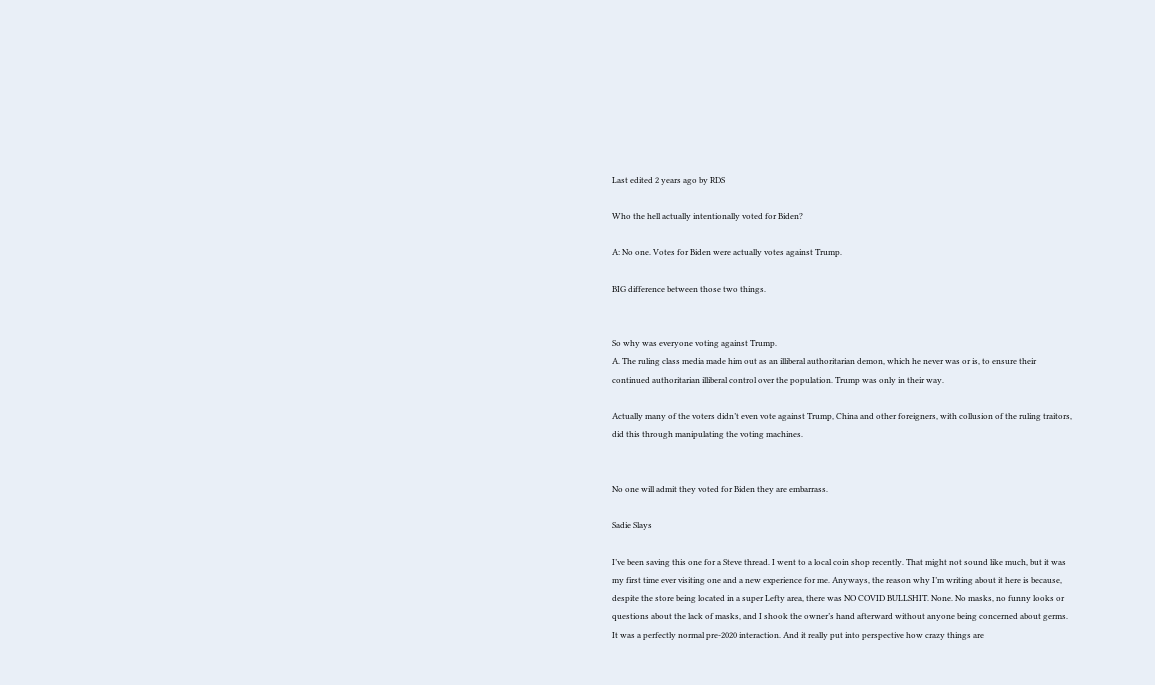Last edited 2 years ago by RDS

Who the hell actually intentionally voted for Biden?

A: No one. Votes for Biden were actually votes against Trump.

BIG difference between those two things.


So why was everyone voting against Trump.
A. The ruling class media made him out as an illiberal authoritarian demon, which he never was or is, to ensure their continued authoritarian illiberal control over the population. Trump was only in their way.

Actually many of the voters didn’t even vote against Trump, China and other foreigners, with collusion of the ruling traitors, did this through manipulating the voting machines.


No one will admit they voted for Biden they are embarrass.

Sadie Slays

I’ve been saving this one for a Steve thread. I went to a local coin shop recently. That might not sound like much, but it was my first time ever visiting one and a new experience for me. Anyways, the reason why I’m writing about it here is because, despite the store being located in a super Lefty area, there was NO COVID BULLSHIT. None. No masks, no funny looks or questions about the lack of masks, and I shook the owner’s hand afterward without anyone being concerned about germs. It was a perfectly normal pre-2020 interaction. And it really put into perspective how crazy things are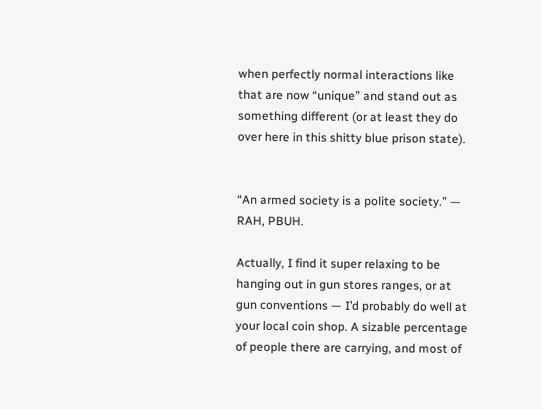when perfectly normal interactions like that are now “unique” and stand out as something different (or at least they do over here in this shitty blue prison state).


“An armed society is a polite society.” — RAH, PBUH.

Actually, I find it super relaxing to be hanging out in gun stores ranges, or at gun conventions — I’d probably do well at your local coin shop. A sizable percentage of people there are carrying, and most of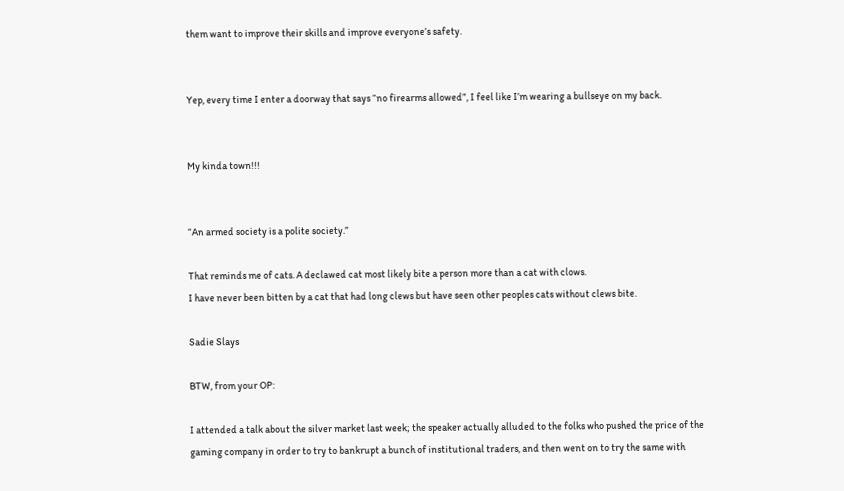them want to improve their skills and improve everyone’s safety.


Yep, every time I enter a doorway that says “no firearms allowed”, I feel like I’m wearing a bullseye on my back.


My kinda town!!!


“An armed society is a polite society.”

That reminds me of cats. A declawed cat most likely bite a person more than a cat with clows.
I have never been bitten by a cat that had long clews but have seen other peoples cats without clews bite.

Sadie Slays

BTW, from your OP:

I attended a talk about the silver market last week; the speaker actually alluded to the folks who pushed the price of the gaming company in order to try to bankrupt a bunch of institutional traders, and then went on to try the same with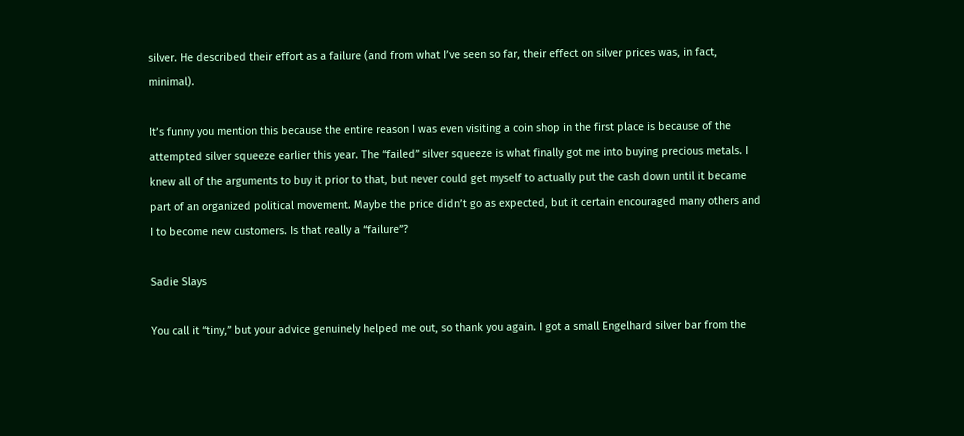silver. He described their effort as a failure (and from what I’ve seen so far, their effect on silver prices was, in fact, minimal).

It’s funny you mention this because the entire reason I was even visiting a coin shop in the first place is because of the attempted silver squeeze earlier this year. The “failed” silver squeeze is what finally got me into buying precious metals. I knew all of the arguments to buy it prior to that, but never could get myself to actually put the cash down until it became part of an organized political movement. Maybe the price didn’t go as expected, but it certain encouraged many others and I to become new customers. Is that really a “failure”?

Sadie Slays

You call it “tiny,” but your advice genuinely helped me out, so thank you again. I got a small Engelhard silver bar from the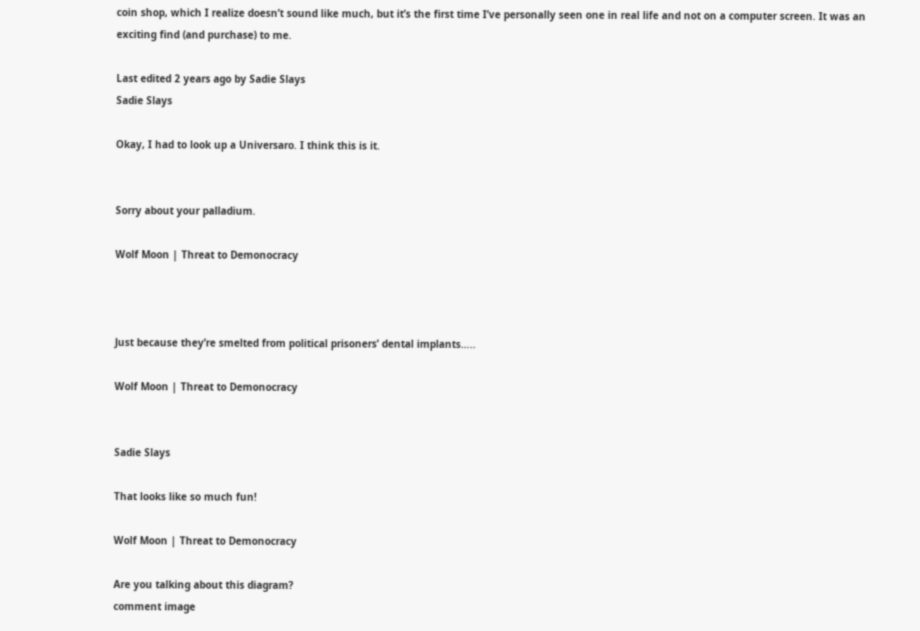coin shop, which I realize doesn’t sound like much, but it’s the first time I’ve personally seen one in real life and not on a computer screen. It was an exciting find (and purchase) to me.

Last edited 2 years ago by Sadie Slays
Sadie Slays

Okay, I had to look up a Universaro. I think this is it.


Sorry about your palladium.

Wolf Moon | Threat to Demonocracy



Just because they’re smelted from political prisoners’ dental implants…..

Wolf Moon | Threat to Demonocracy


Sadie Slays

That looks like so much fun!

Wolf Moon | Threat to Demonocracy

Are you talking about this diagram?
comment image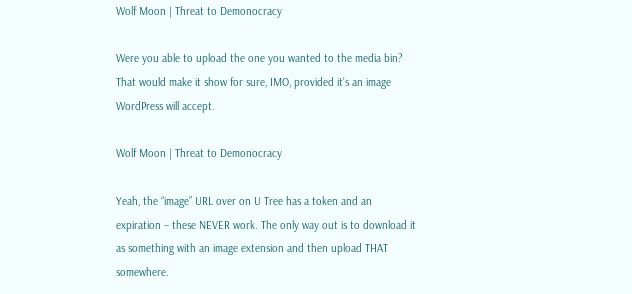Wolf Moon | Threat to Demonocracy

Were you able to upload the one you wanted to the media bin? That would make it show for sure, IMO, provided it’s an image WordPress will accept.

Wolf Moon | Threat to Demonocracy

Yeah, the “image” URL over on U Tree has a token and an expiration – these NEVER work. The only way out is to download it as something with an image extension and then upload THAT somewhere.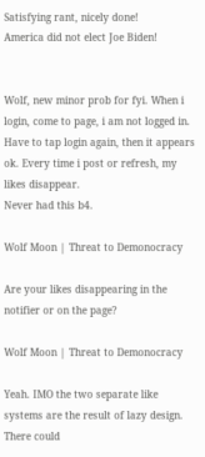Satisfying rant, nicely done!
America did not elect Joe Biden!


Wolf, new minor prob for fyi. When i login, come to page, i am not logged in. Have to tap login again, then it appears ok. Every time i post or refresh, my likes disappear.
Never had this b4.

Wolf Moon | Threat to Demonocracy

Are your likes disappearing in the notifier or on the page?

Wolf Moon | Threat to Demonocracy

Yeah. IMO the two separate like systems are the result of lazy design. There could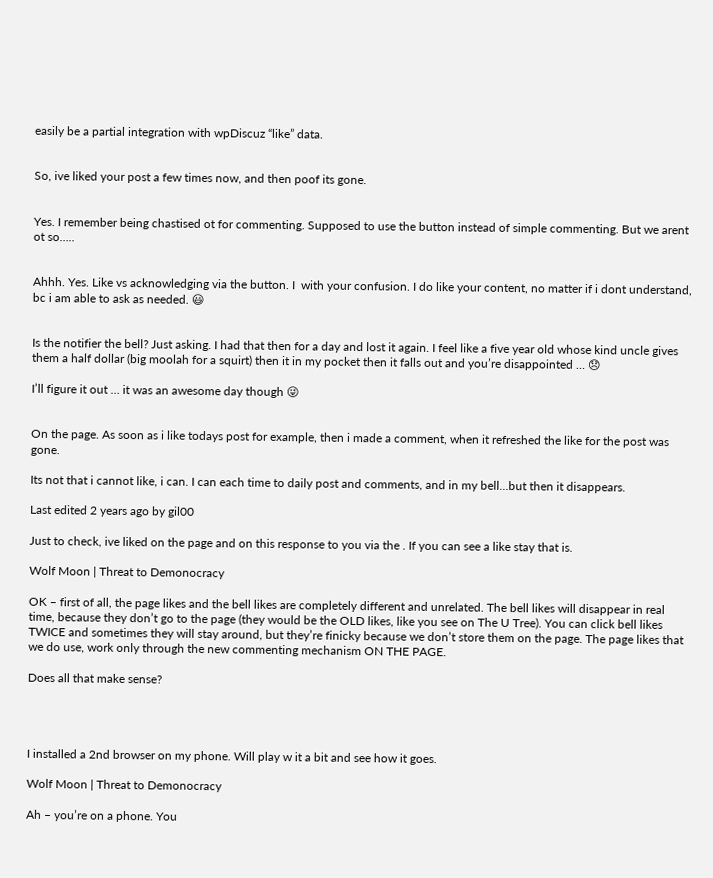easily be a partial integration with wpDiscuz “like” data.


So, ive liked your post a few times now, and then poof its gone.


Yes. I remember being chastised ot for commenting. Supposed to use the button instead of simple commenting. But we arent ot so…..


Ahhh. Yes. Like vs acknowledging via the button. I  with your confusion. I do like your content, no matter if i dont understand, bc i am able to ask as needed. 😃


Is the notifier the bell? Just asking. I had that then for a day and lost it again. I feel like a five year old whose kind uncle gives them a half dollar (big moolah for a squirt) then it in my pocket then it falls out and you’re disappointed … 😞

I’ll figure it out … it was an awesome day though 😜


On the page. As soon as i like todays post for example, then i made a comment, when it refreshed the like for the post was gone.

Its not that i cannot like, i can. I can each time to daily post and comments, and in my bell…but then it disappears.

Last edited 2 years ago by gil00

Just to check, ive liked on the page and on this response to you via the . If you can see a like stay that is.

Wolf Moon | Threat to Demonocracy

OK – first of all, the page likes and the bell likes are completely different and unrelated. The bell likes will disappear in real time, because they don’t go to the page (they would be the OLD likes, like you see on The U Tree). You can click bell likes TWICE and sometimes they will stay around, but they’re finicky because we don’t store them on the page. The page likes that we do use, work only through the new commenting mechanism ON THE PAGE.

Does all that make sense?




I installed a 2nd browser on my phone. Will play w it a bit and see how it goes.

Wolf Moon | Threat to Demonocracy

Ah – you’re on a phone. You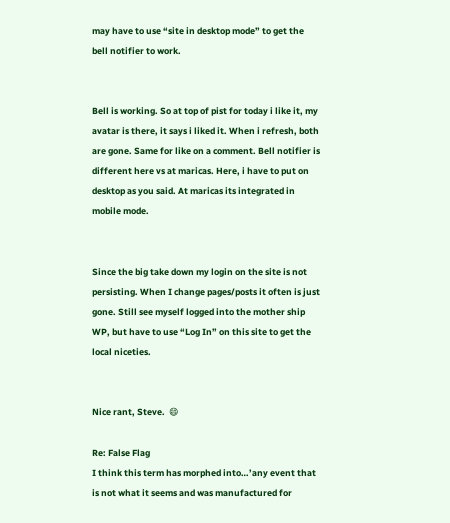may have to use “site in desktop mode” to get the bell notifier to work.


Bell is working. So at top of pist for today i like it, my avatar is there, it says i liked it. When i refresh, both are gone. Same for like on a comment. Bell notifier is different here vs at maricas. Here, i have to put on desktop as you said. At maricas its integrated in mobile mode.


Since the big take down my login on the site is not persisting. When I change pages/posts it often is just gone. Still see myself logged into the mother ship WP, but have to use “Log In” on this site to get the local niceties.


Nice rant, Steve.  😄

Re: False Flag
I think this term has morphed into…’any event that is not what it seems and was manufactured for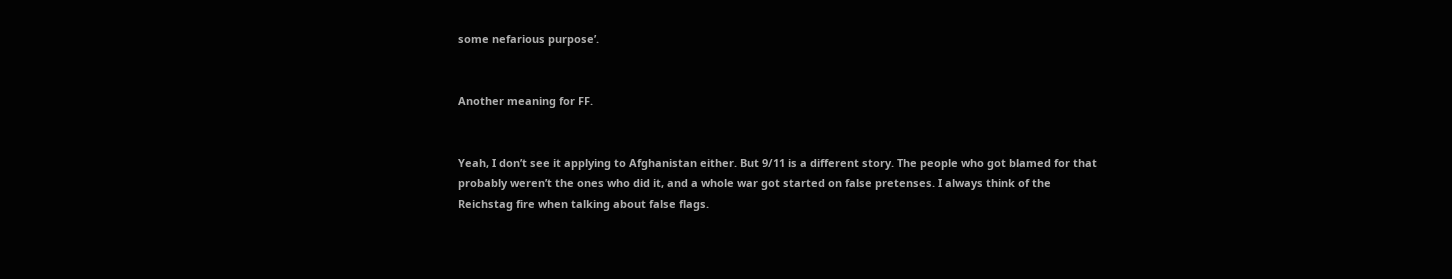some nefarious purpose’.


Another meaning for FF.


Yeah, I don’t see it applying to Afghanistan either. But 9/11 is a different story. The people who got blamed for that probably weren’t the ones who did it, and a whole war got started on false pretenses. I always think of the Reichstag fire when talking about false flags.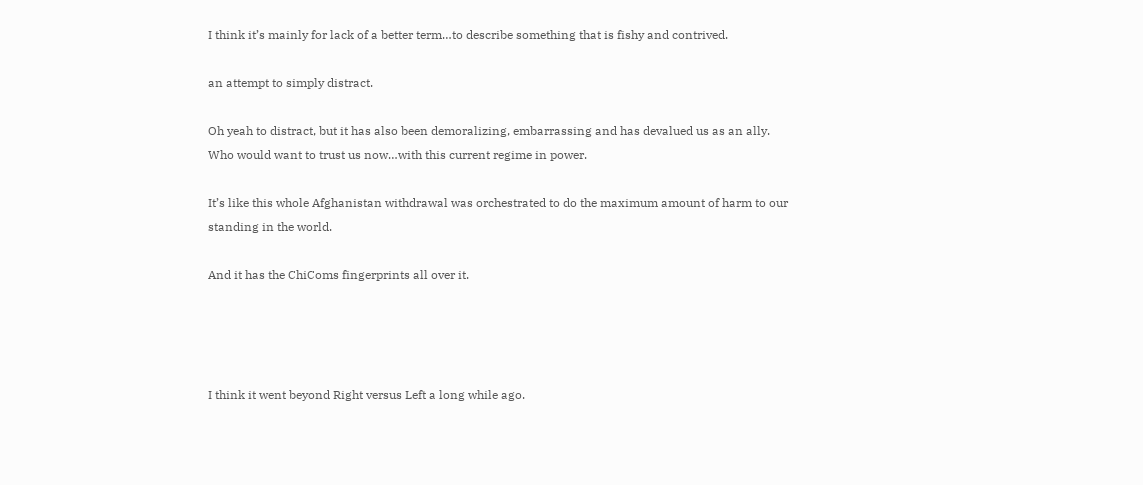I think it’s mainly for lack of a better term…to describe something that is fishy and contrived.

an attempt to simply distract.

Oh yeah to distract, but it has also been demoralizing, embarrassing and has devalued us as an ally.
Who would want to trust us now…with this current regime in power.

It’s like this whole Afghanistan withdrawal was orchestrated to do the maximum amount of harm to our standing in the world.

And it has the ChiComs fingerprints all over it.




I think it went beyond Right versus Left a long while ago.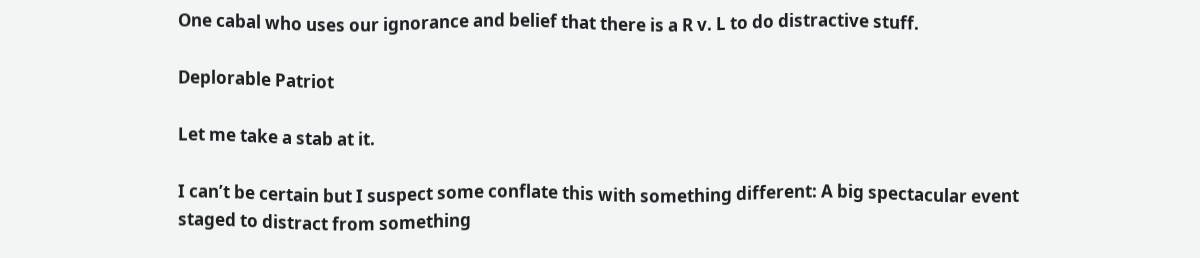One cabal who uses our ignorance and belief that there is a R v. L to do distractive stuff.

Deplorable Patriot

Let me take a stab at it.

I can’t be certain but I suspect some conflate this with something different: A big spectacular event staged to distract from something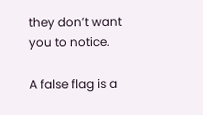they don’t want you to notice.

A false flag is a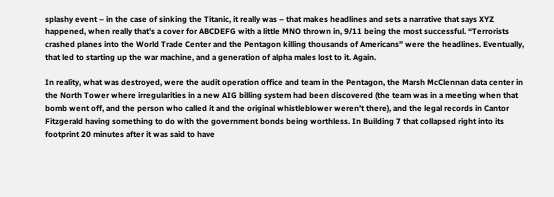splashy event – in the case of sinking the Titanic, it really was – that makes headlines and sets a narrative that says XYZ happened, when really that’s a cover for ABCDEFG with a little MNO thrown in, 9/11 being the most successful. “Terrorists crashed planes into the World Trade Center and the Pentagon killing thousands of Americans” were the headlines. Eventually, that led to starting up the war machine, and a generation of alpha males lost to it. Again.

In reality, what was destroyed, were the audit operation office and team in the Pentagon, the Marsh McClennan data center in the North Tower where irregularities in a new AIG billing system had been discovered (the team was in a meeting when that bomb went off, and the person who called it and the original whistleblower weren’t there), and the legal records in Cantor Fitzgerald having something to do with the government bonds being worthless. In Building 7 that collapsed right into its footprint 20 minutes after it was said to have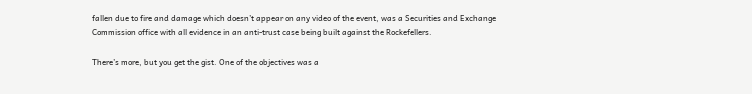fallen due to fire and damage which doesn’t appear on any video of the event, was a Securities and Exchange Commission office with all evidence in an anti-trust case being built against the Rockefellers.

There’s more, but you get the gist. One of the objectives was a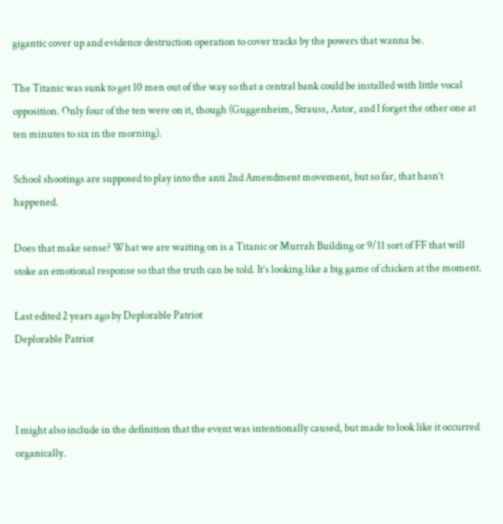gigantic cover up and evidence destruction operation to cover tracks by the powers that wanna be.

The Titanic was sunk to get 10 men out of the way so that a central bank could be installed with little vocal opposition. Only four of the ten were on it, though (Guggenheim, Strauss, Astor, and I forget the other one at ten minutes to six in the morning).

School shootings are supposed to play into the anti 2nd Amendment movement, but so far, that hasn’t happened.

Does that make sense? What we are waiting on is a Titanic or Murrah Building or 9/11 sort of FF that will stoke an emotional response so that the truth can be told. It’s looking like a big game of chicken at the moment.

Last edited 2 years ago by Deplorable Patriot
Deplorable Patriot



I might also include in the definition that the event was intentionally caused, but made to look like it occurred organically.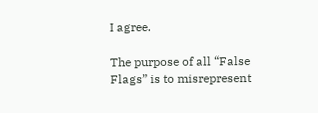I agree.

The purpose of all “False Flags” is to misrepresent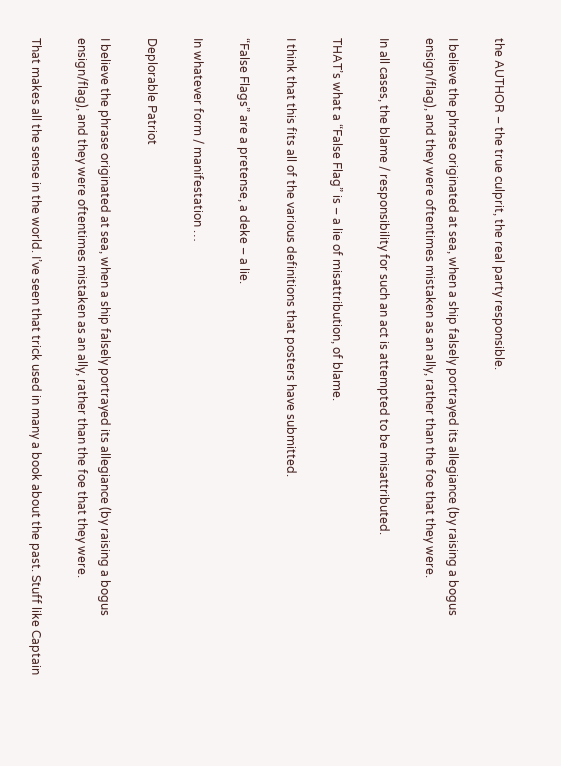the AUTHOR – the true culprit, the real party responsible.

I believe the phrase originated at sea, when a ship falsely portrayed its allegiance (by raising a bogus ensign/flag), and they were oftentimes mistaken as an ally, rather than the foe that they were.

In all cases, the blame / responsibility for such an act is attempted to be misattributed.

THAT’s what a “False Flag” is – a lie of misattribution, of blame.

I think that this fits all of the various definitions that posters have submitted.

“False Flags” are a pretense, a deke – a lie.

In whatever form / manifestation …

Deplorable Patriot

I believe the phrase originated at sea, when a ship falsely portrayed its allegiance (by raising a bogus ensign/flag), and they were oftentimes mistaken as an ally, rather than the foe that they were.

That makes all the sense in the world. I’ve seen that trick used in many a book about the past. Stuff like Captain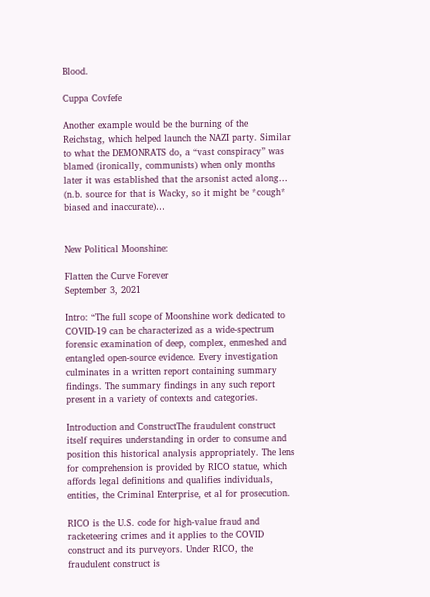Blood.

Cuppa Covfefe

Another example would be the burning of the Reichstag, which helped launch the NAZI party. Similar to what the DEMONRATS do, a “vast conspiracy” was blamed (ironically, communists) when only months later it was established that the arsonist acted along… (n.b. source for that is Wacky, so it might be *cough* biased and inaccurate)…


New Political Moonshine:

Flatten the Curve Forever
September 3, 2021

Intro: “The full scope of Moonshine work dedicated to COVID-19 can be characterized as a wide-spectrum forensic examination of deep, complex, enmeshed and entangled open-source evidence. Every investigation culminates in a written report containing summary findings. The summary findings in any such report present in a variety of contexts and categories.

Introduction and ConstructThe fraudulent construct itself requires understanding in order to consume and position this historical analysis appropriately. The lens for comprehension is provided by RICO statue, which affords legal definitions and qualifies individuals, entities, the Criminal Enterprise, et al for prosecution.

RICO is the U.S. code for high-value fraud and racketeering crimes and it applies to the COVID construct and its purveyors. Under RICO, the fraudulent construct is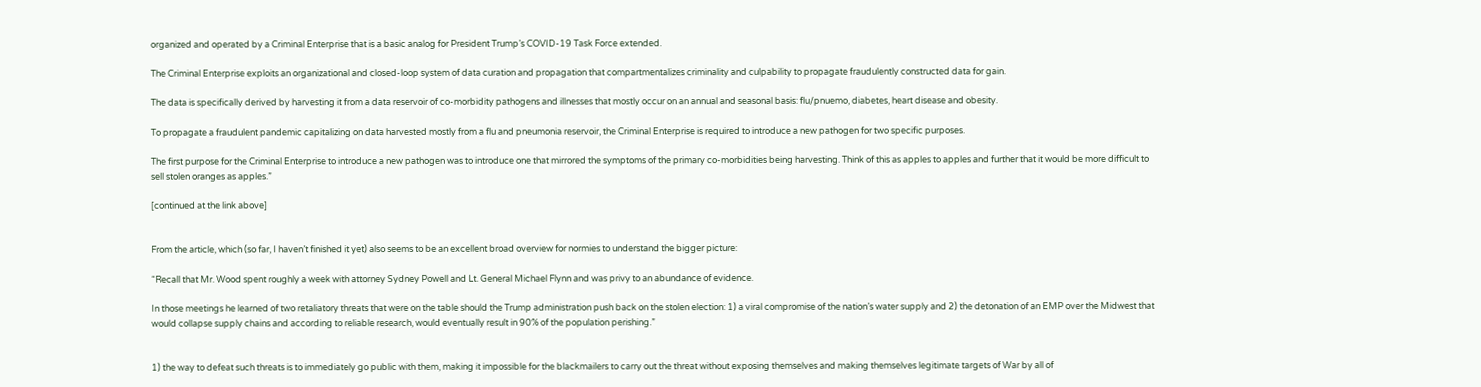organized and operated by a Criminal Enterprise that is a basic analog for President Trump’s COVID-19 Task Force extended.

The Criminal Enterprise exploits an organizational and closed-loop system of data curation and propagation that compartmentalizes criminality and culpability to propagate fraudulently constructed data for gain.

The data is specifically derived by harvesting it from a data reservoir of co-morbidity pathogens and illnesses that mostly occur on an annual and seasonal basis: flu/pnuemo, diabetes, heart disease and obesity.

To propagate a fraudulent pandemic capitalizing on data harvested mostly from a flu and pneumonia reservoir, the Criminal Enterprise is required to introduce a new pathogen for two specific purposes.

The first purpose for the Criminal Enterprise to introduce a new pathogen was to introduce one that mirrored the symptoms of the primary co-morbidities being harvesting. Think of this as apples to apples and further that it would be more difficult to sell stolen oranges as apples.”

[continued at the link above]


From the article, which (so far, I haven’t finished it yet) also seems to be an excellent broad overview for normies to understand the bigger picture:

“Recall that Mr. Wood spent roughly a week with attorney Sydney Powell and Lt. General Michael Flynn and was privy to an abundance of evidence.

In those meetings he learned of two retaliatory threats that were on the table should the Trump administration push back on the stolen election: 1) a viral compromise of the nation’s water supply and 2) the detonation of an EMP over the Midwest that would collapse supply chains and according to reliable research, would eventually result in 90% of the population perishing.”


1) the way to defeat such threats is to immediately go public with them, making it impossible for the blackmailers to carry out the threat without exposing themselves and making themselves legitimate targets of War by all of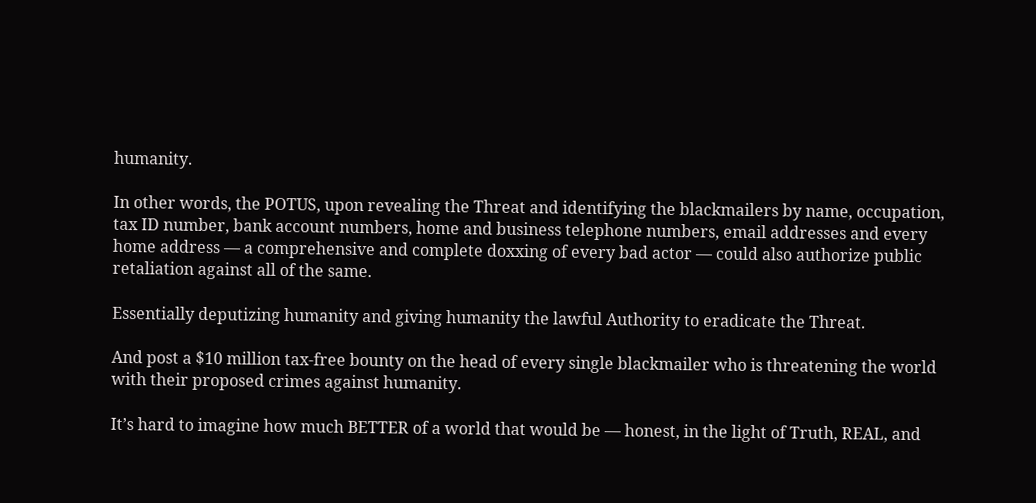humanity.

In other words, the POTUS, upon revealing the Threat and identifying the blackmailers by name, occupation, tax ID number, bank account numbers, home and business telephone numbers, email addresses and every home address — a comprehensive and complete doxxing of every bad actor — could also authorize public retaliation against all of the same.

Essentially deputizing humanity and giving humanity the lawful Authority to eradicate the Threat.

And post a $10 million tax-free bounty on the head of every single blackmailer who is threatening the world with their proposed crimes against humanity.

It’s hard to imagine how much BETTER of a world that would be — honest, in the light of Truth, REAL, and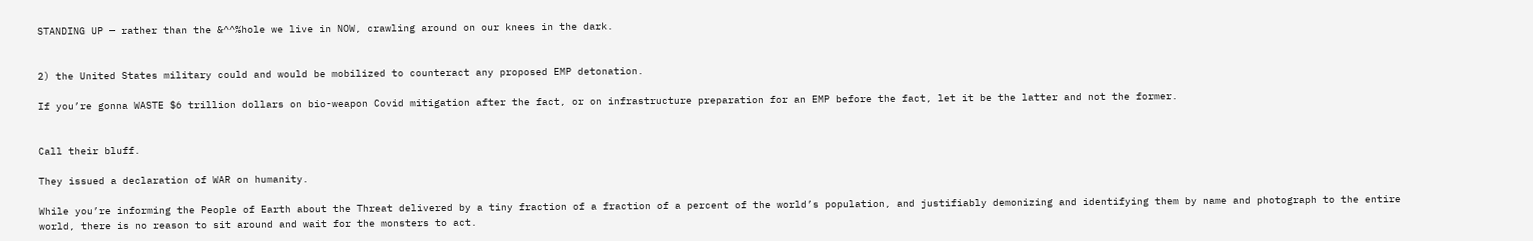STANDING UP — rather than the &^^%hole we live in NOW, crawling around on our knees in the dark.


2) the United States military could and would be mobilized to counteract any proposed EMP detonation.

If you’re gonna WASTE $6 trillion dollars on bio-weapon Covid mitigation after the fact, or on infrastructure preparation for an EMP before the fact, let it be the latter and not the former.


Call their bluff.

They issued a declaration of WAR on humanity.

While you’re informing the People of Earth about the Threat delivered by a tiny fraction of a fraction of a percent of the world’s population, and justifiably demonizing and identifying them by name and photograph to the entire world, there is no reason to sit around and wait for the monsters to act.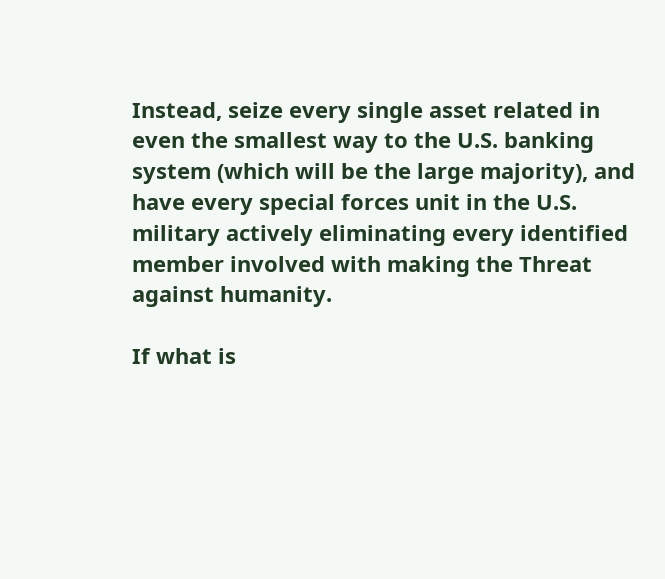Instead, seize every single asset related in even the smallest way to the U.S. banking system (which will be the large majority), and have every special forces unit in the U.S. military actively eliminating every identified member involved with making the Threat against humanity.

If what is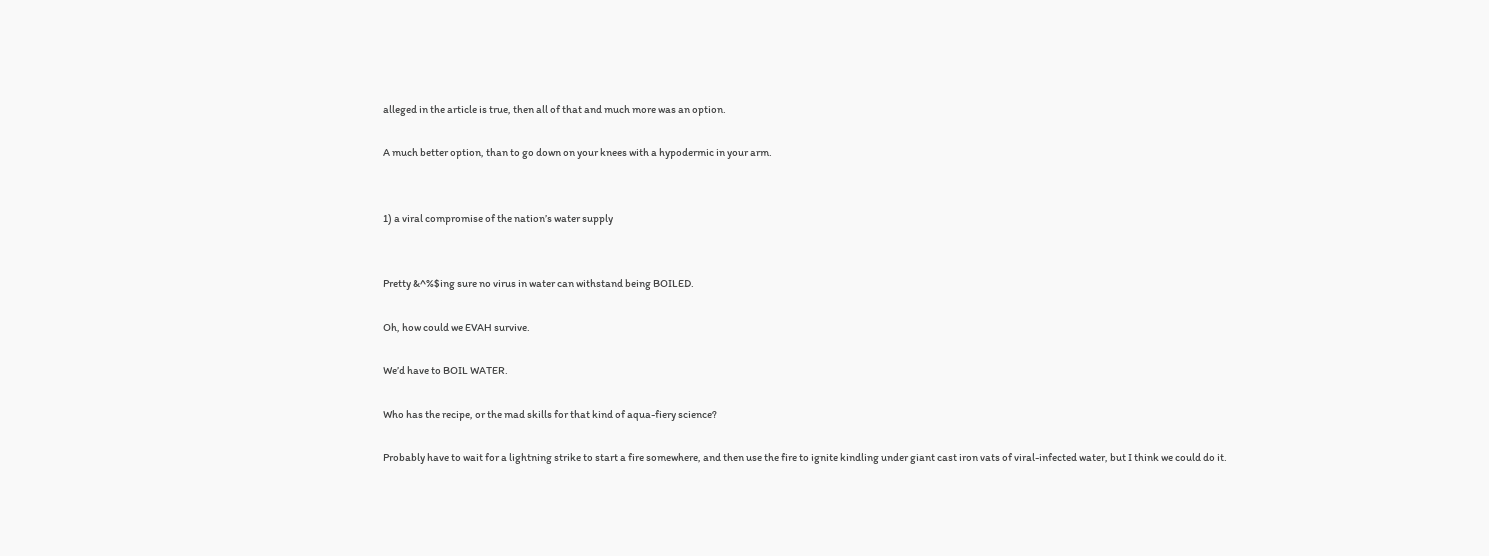alleged in the article is true, then all of that and much more was an option.

A much better option, than to go down on your knees with a hypodermic in your arm.


1) a viral compromise of the nation’s water supply


Pretty &^%$ing sure no virus in water can withstand being BOILED.

Oh, how could we EVAH survive.

We’d have to BOIL WATER.

Who has the recipe, or the mad skills for that kind of aqua-fiery science?

Probably have to wait for a lightning strike to start a fire somewhere, and then use the fire to ignite kindling under giant cast iron vats of viral-infected water, but I think we could do it.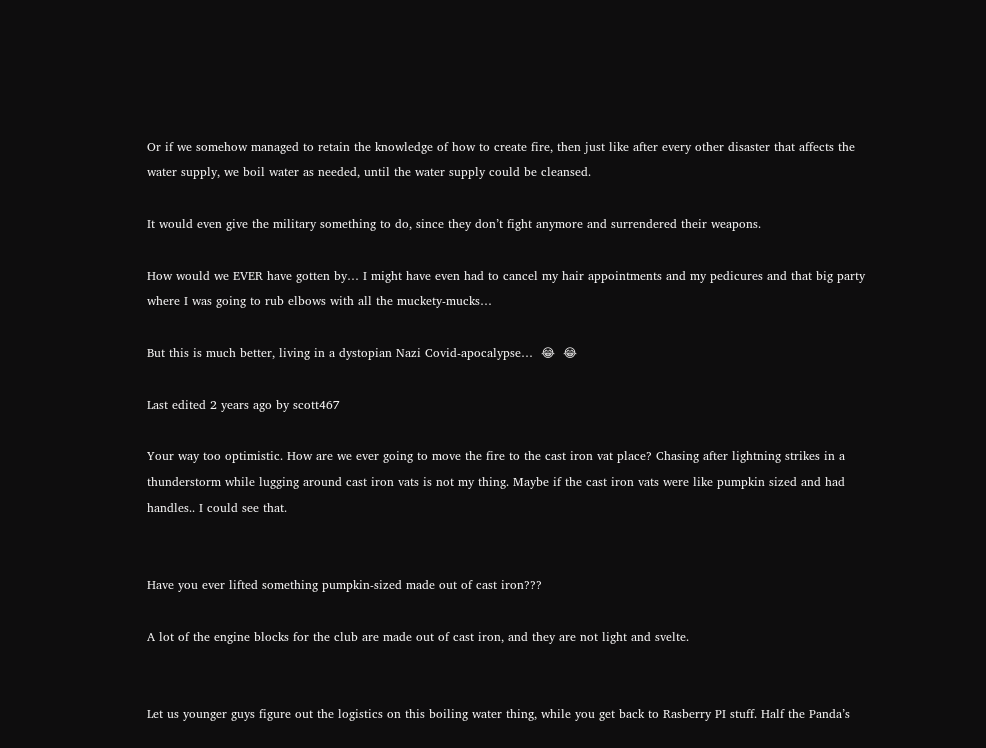Or if we somehow managed to retain the knowledge of how to create fire, then just like after every other disaster that affects the water supply, we boil water as needed, until the water supply could be cleansed.

It would even give the military something to do, since they don’t fight anymore and surrendered their weapons.

How would we EVER have gotten by… I might have even had to cancel my hair appointments and my pedicures and that big party where I was going to rub elbows with all the muckety-mucks…

But this is much better, living in a dystopian Nazi Covid-apocalypse…  😂  😂

Last edited 2 years ago by scott467

Your way too optimistic. How are we ever going to move the fire to the cast iron vat place? Chasing after lightning strikes in a thunderstorm while lugging around cast iron vats is not my thing. Maybe if the cast iron vats were like pumpkin sized and had handles.. I could see that.


Have you ever lifted something pumpkin-sized made out of cast iron???

A lot of the engine blocks for the club are made out of cast iron, and they are not light and svelte.


Let us younger guys figure out the logistics on this boiling water thing, while you get back to Rasberry PI stuff. Half the Panda’s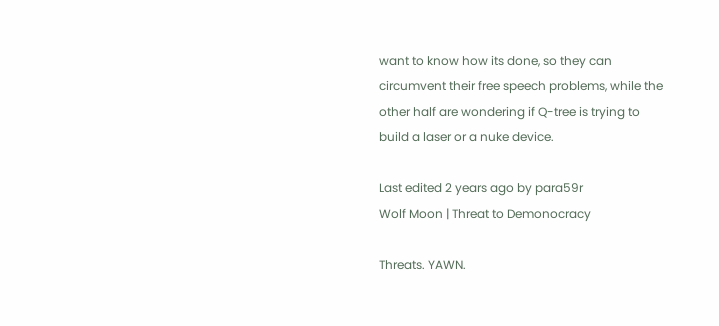want to know how its done, so they can circumvent their free speech problems, while the other half are wondering if Q-tree is trying to build a laser or a nuke device.

Last edited 2 years ago by para59r
Wolf Moon | Threat to Demonocracy

Threats. YAWN.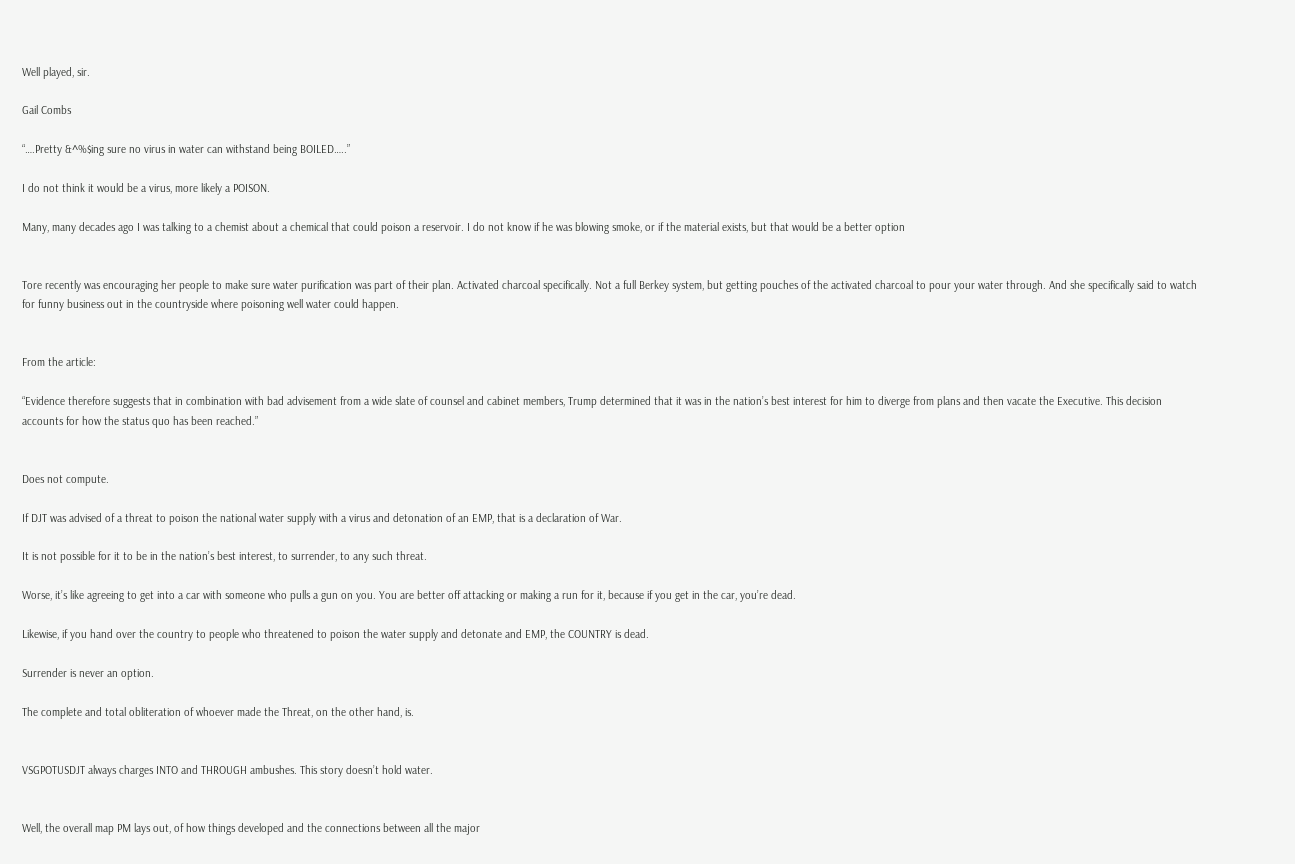Well played, sir.

Gail Combs

“….Pretty &^%$ing sure no virus in water can withstand being BOILED…..”

I do not think it would be a virus, more likely a POISON.

Many, many decades ago I was talking to a chemist about a chemical that could poison a reservoir. I do not know if he was blowing smoke, or if the material exists, but that would be a better option


Tore recently was encouraging her people to make sure water purification was part of their plan. Activated charcoal specifically. Not a full Berkey system, but getting pouches of the activated charcoal to pour your water through. And she specifically said to watch for funny business out in the countryside where poisoning well water could happen.


From the article:

“Evidence therefore suggests that in combination with bad advisement from a wide slate of counsel and cabinet members, Trump determined that it was in the nation’s best interest for him to diverge from plans and then vacate the Executive. This decision accounts for how the status quo has been reached.”


Does not compute.

If DJT was advised of a threat to poison the national water supply with a virus and detonation of an EMP, that is a declaration of War.

It is not possible for it to be in the nation’s best interest, to surrender, to any such threat.

Worse, it’s like agreeing to get into a car with someone who pulls a gun on you. You are better off attacking or making a run for it, because if you get in the car, you’re dead.

Likewise, if you hand over the country to people who threatened to poison the water supply and detonate and EMP, the COUNTRY is dead.

Surrender is never an option.

The complete and total obliteration of whoever made the Threat, on the other hand, is.


VSGPOTUSDJT always charges INTO and THROUGH ambushes. This story doesn’t hold water.


Well, the overall map PM lays out, of how things developed and the connections between all the major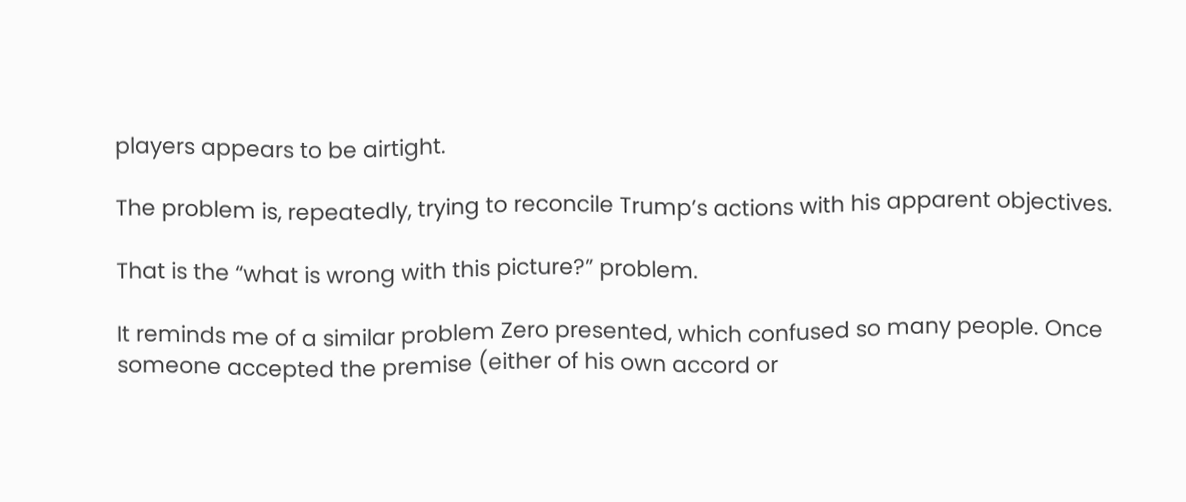players appears to be airtight.

The problem is, repeatedly, trying to reconcile Trump’s actions with his apparent objectives.

That is the “what is wrong with this picture?” problem.

It reminds me of a similar problem Zero presented, which confused so many people. Once someone accepted the premise (either of his own accord or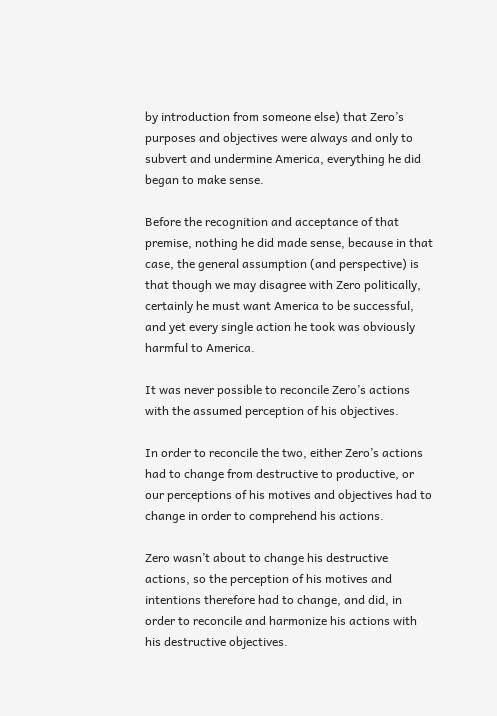by introduction from someone else) that Zero’s purposes and objectives were always and only to subvert and undermine America, everything he did began to make sense.

Before the recognition and acceptance of that premise, nothing he did made sense, because in that case, the general assumption (and perspective) is that though we may disagree with Zero politically, certainly he must want America to be successful, and yet every single action he took was obviously harmful to America.

It was never possible to reconcile Zero’s actions with the assumed perception of his objectives.

In order to reconcile the two, either Zero’s actions had to change from destructive to productive, or our perceptions of his motives and objectives had to change in order to comprehend his actions.

Zero wasn’t about to change his destructive actions, so the perception of his motives and intentions therefore had to change, and did, in order to reconcile and harmonize his actions with his destructive objectives.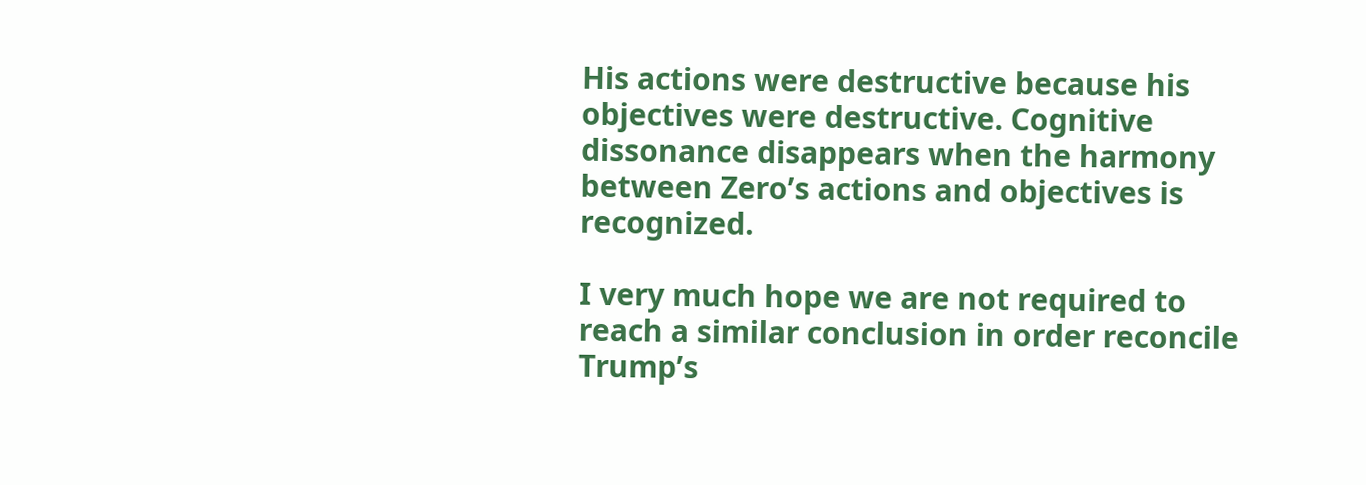His actions were destructive because his objectives were destructive. Cognitive dissonance disappears when the harmony between Zero’s actions and objectives is recognized.

I very much hope we are not required to reach a similar conclusion in order reconcile Trump’s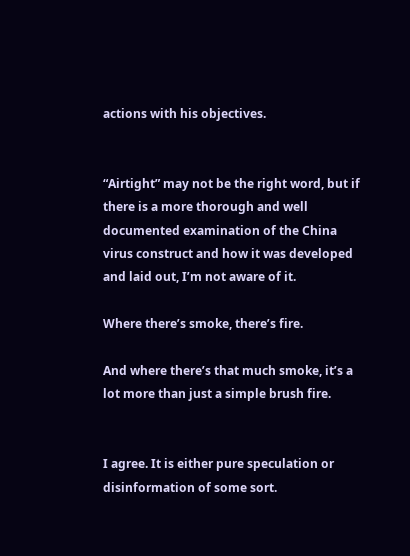actions with his objectives.


“Airtight” may not be the right word, but if there is a more thorough and well documented examination of the China virus construct and how it was developed and laid out, I’m not aware of it.

Where there’s smoke, there’s fire.

And where there’s that much smoke, it’s a lot more than just a simple brush fire.


I agree. It is either pure speculation or disinformation of some sort.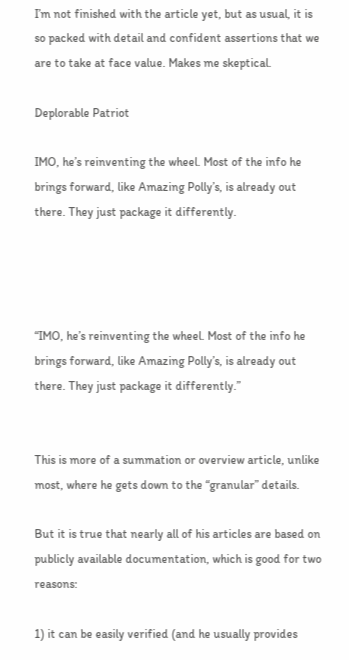I’m not finished with the article yet, but as usual, it is so packed with detail and confident assertions that we are to take at face value. Makes me skeptical.

Deplorable Patriot

IMO, he’s reinventing the wheel. Most of the info he brings forward, like Amazing Polly’s, is already out there. They just package it differently.




“IMO, he’s reinventing the wheel. Most of the info he brings forward, like Amazing Polly’s, is already out there. They just package it differently.”


This is more of a summation or overview article, unlike most, where he gets down to the “granular” details.

But it is true that nearly all of his articles are based on publicly available documentation, which is good for two reasons:

1) it can be easily verified (and he usually provides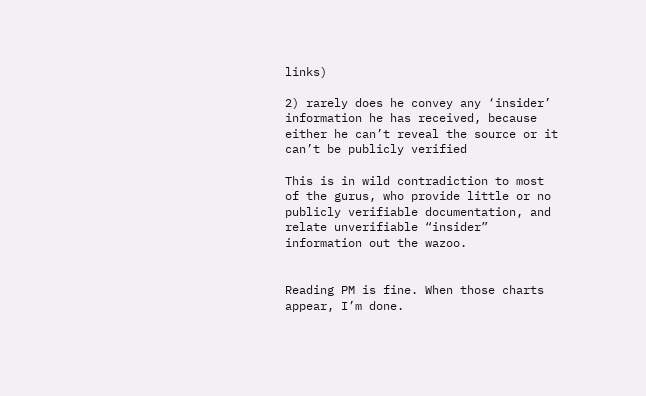links)

2) rarely does he convey any ‘insider’ information he has received, because either he can’t reveal the source or it can’t be publicly verified

This is in wild contradiction to most of the gurus, who provide little or no publicly verifiable documentation, and relate unverifiable “insider” information out the wazoo.


Reading PM is fine. When those charts appear, I’m done.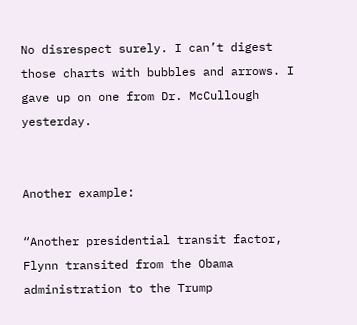No disrespect surely. I can’t digest those charts with bubbles and arrows. I gave up on one from Dr. McCullough yesterday.


Another example:

“Another presidential transit factor, Flynn transited from the Obama administration to the Trump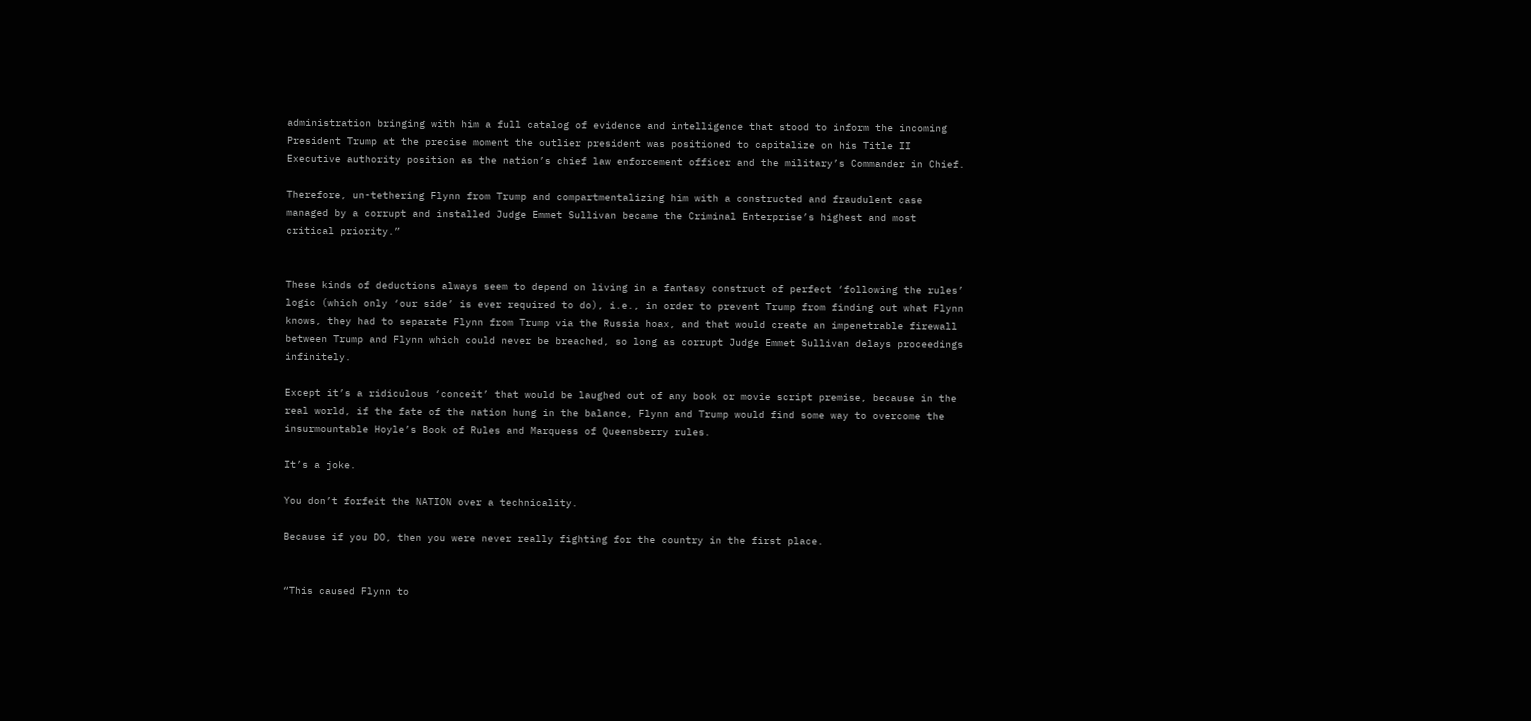administration bringing with him a full catalog of evidence and intelligence that stood to inform the incoming President Trump at the precise moment the outlier president was positioned to capitalize on his Title II Executive authority position as the nation’s chief law enforcement officer and the military’s Commander in Chief.

Therefore, un-tethering Flynn from Trump and compartmentalizing him with a constructed and fraudulent case managed by a corrupt and installed Judge Emmet Sullivan became the Criminal Enterprise’s highest and most critical priority.”


These kinds of deductions always seem to depend on living in a fantasy construct of perfect ‘following the rules’ logic (which only ‘our side’ is ever required to do), i.e., in order to prevent Trump from finding out what Flynn knows, they had to separate Flynn from Trump via the Russia hoax, and that would create an impenetrable firewall between Trump and Flynn which could never be breached, so long as corrupt Judge Emmet Sullivan delays proceedings infinitely.

Except it’s a ridiculous ‘conceit’ that would be laughed out of any book or movie script premise, because in the real world, if the fate of the nation hung in the balance, Flynn and Trump would find some way to overcome the insurmountable Hoyle’s Book of Rules and Marquess of Queensberry rules.

It’s a joke.

You don’t forfeit the NATION over a technicality.

Because if you DO, then you were never really fighting for the country in the first place.


“This caused Flynn to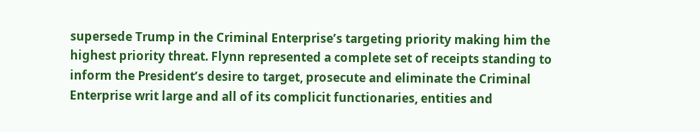supersede Trump in the Criminal Enterprise’s targeting priority making him the highest priority threat. Flynn represented a complete set of receipts standing to inform the President’s desire to target, prosecute and eliminate the Criminal Enterprise writ large and all of its complicit functionaries, entities and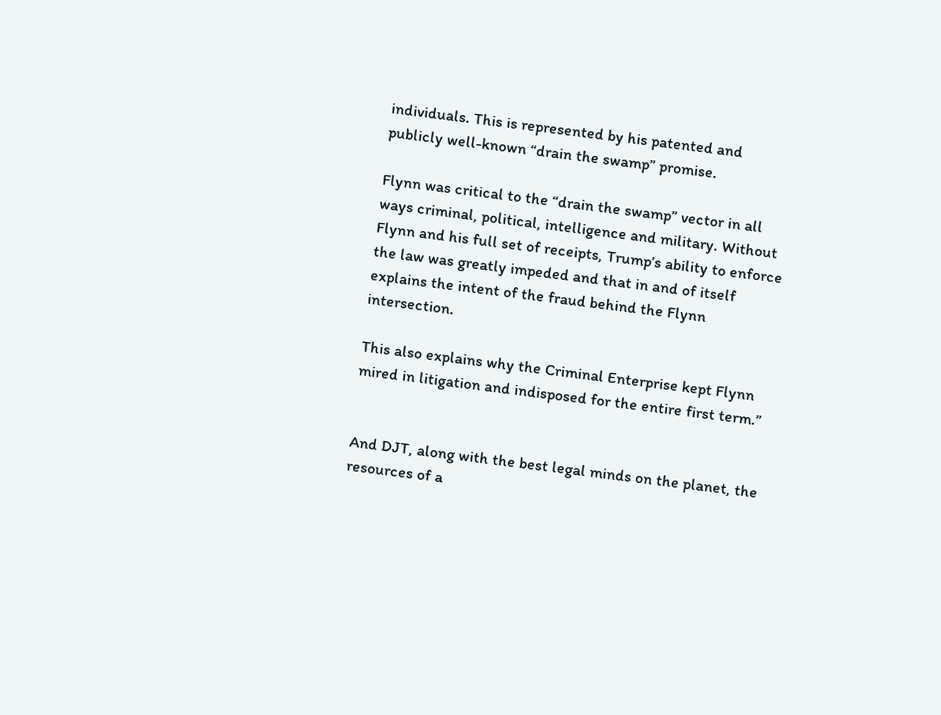individuals. This is represented by his patented and publicly well-known “drain the swamp” promise.

Flynn was critical to the “drain the swamp” vector in all ways criminal, political, intelligence and military. Without Flynn and his full set of receipts, Trump’s ability to enforce the law was greatly impeded and that in and of itself explains the intent of the fraud behind the Flynn intersection.

This also explains why the Criminal Enterprise kept Flynn mired in litigation and indisposed for the entire first term.”


And DJT, along with the best legal minds on the planet, the resources of a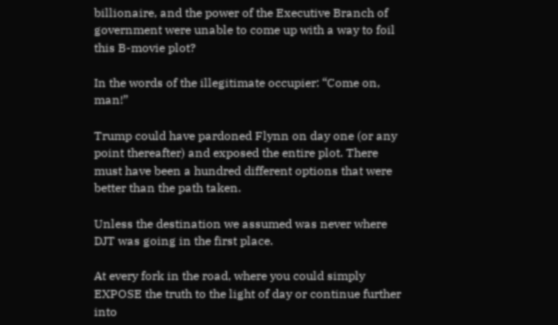billionaire, and the power of the Executive Branch of government were unable to come up with a way to foil this B-movie plot?

In the words of the illegitimate occupier: “Come on, man!”

Trump could have pardoned Flynn on day one (or any point thereafter) and exposed the entire plot. There must have been a hundred different options that were better than the path taken.

Unless the destination we assumed was never where DJT was going in the first place.

At every fork in the road, where you could simply EXPOSE the truth to the light of day or continue further into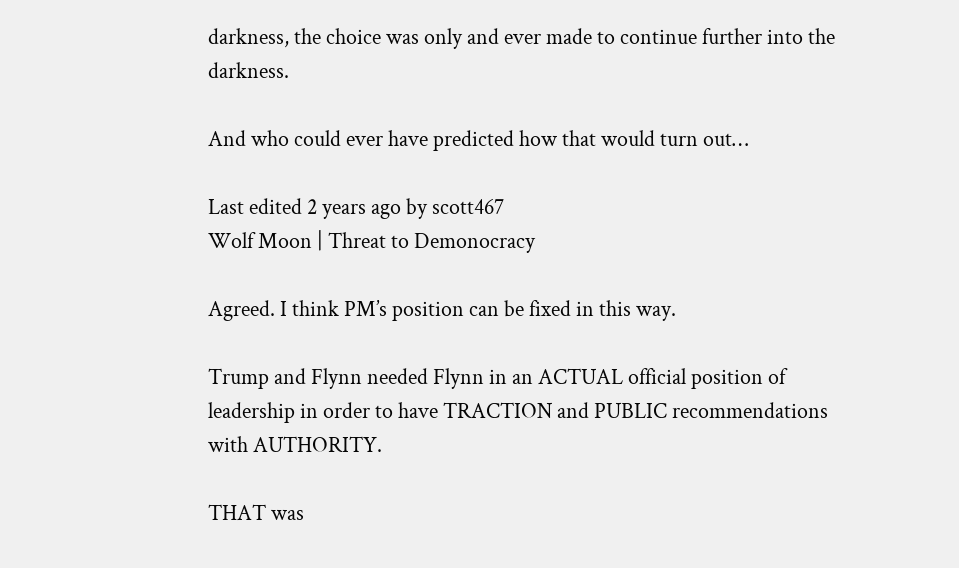darkness, the choice was only and ever made to continue further into the darkness.

And who could ever have predicted how that would turn out…

Last edited 2 years ago by scott467
Wolf Moon | Threat to Demonocracy

Agreed. I think PM’s position can be fixed in this way.

Trump and Flynn needed Flynn in an ACTUAL official position of leadership in order to have TRACTION and PUBLIC recommendations with AUTHORITY.

THAT was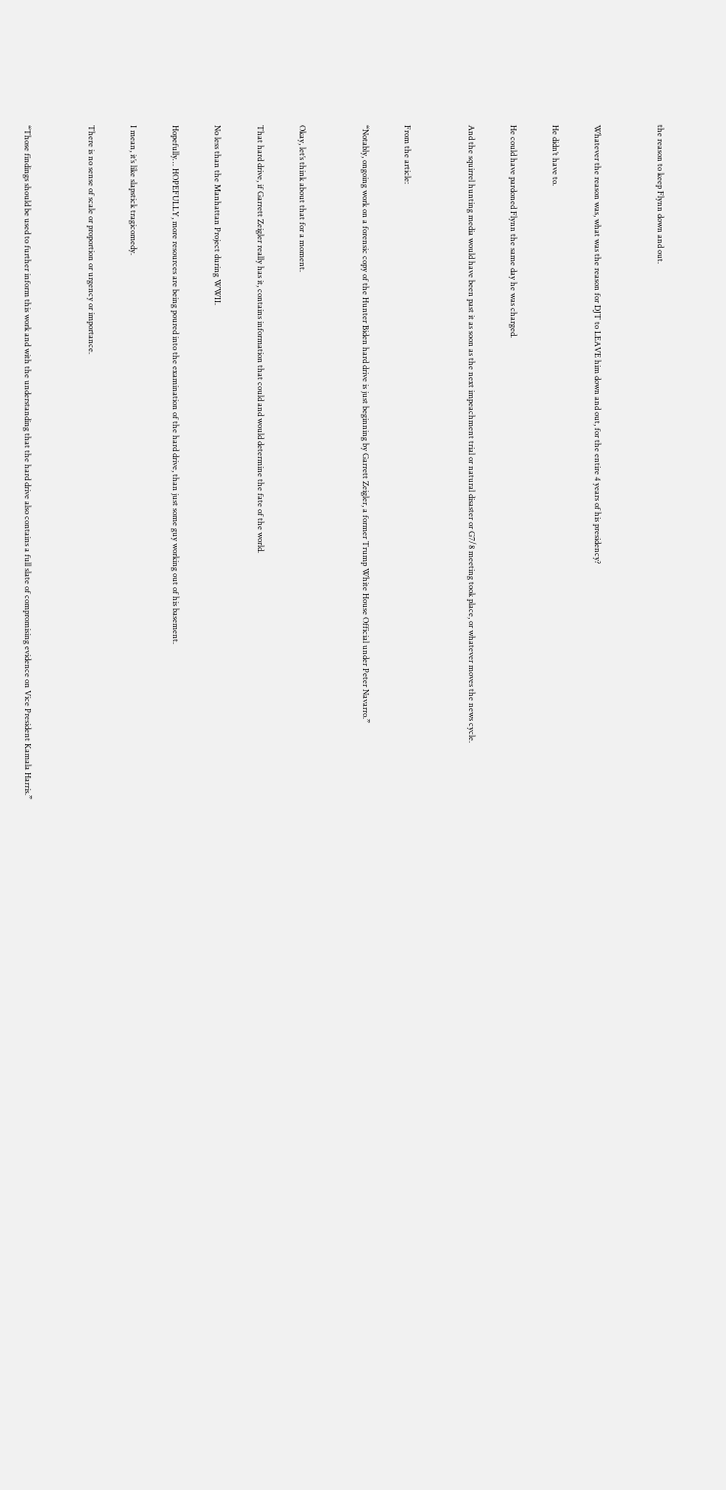the reason to keep Flynn down and out.


Whatever the reason was, what was the reason for DJT to LEAVE him down and out, for the entire 4 years of his presidency?

He didn’t have to.

He could have pardoned Flynn the same day he was charged.

And the squirrel hunting media would have been past it as soon as the next impeachment trial or natural disaster or G7/8 meeting took place, or whatever moves the news cycle.


From the article:

“Notably, ongoing work on a forensic copy of the Hunter Biden hard drive is just beginning by Garrett Zeigler, a former Trump White House Official under Peter Navarro.”


Okay, let’s think about that for a moment.

That hard drive, if Garrett Zeigler really has it, contains information that could and would determine the fate of the world.

No less than the Manhattan Project during WWII.

Hopefully… HOPEFULLY, more resources are being poured into the examination of the hard drive, than just some guy working out of his basement.

I mean, it’s like slapstick tragicomedy.

There is no sense of scale or proportion or urgency or importance.


“Those findings should be used to further inform this work and with the understanding that the hard drive also contains a full slate of compromising evidence on Vice President Kamala Harris.”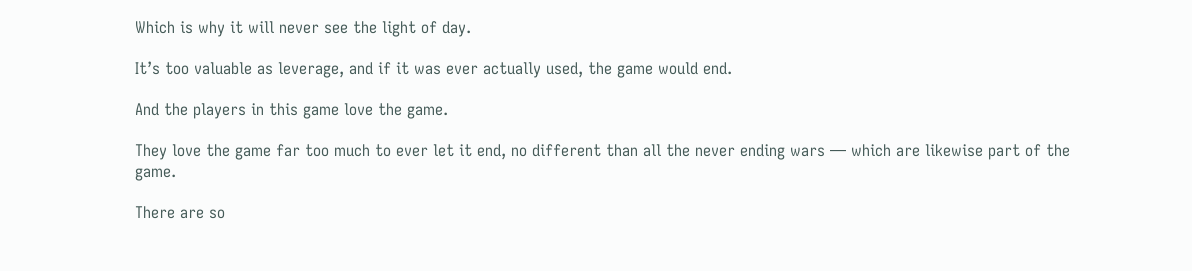Which is why it will never see the light of day.

It’s too valuable as leverage, and if it was ever actually used, the game would end.

And the players in this game love the game.

They love the game far too much to ever let it end, no different than all the never ending wars — which are likewise part of the game.

There are so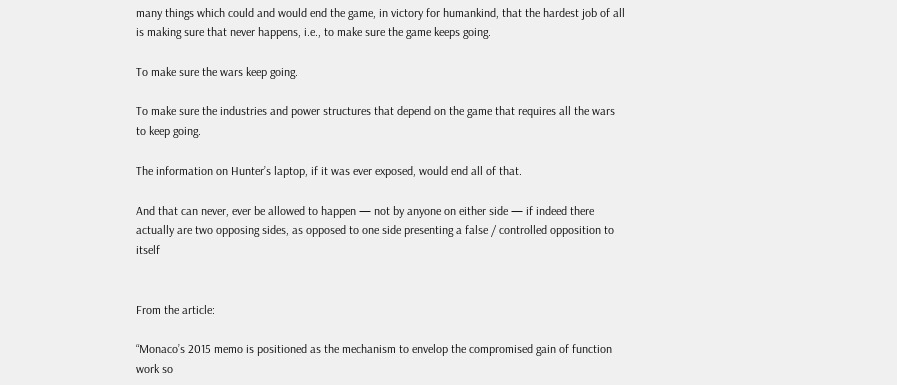many things which could and would end the game, in victory for humankind, that the hardest job of all is making sure that never happens, i.e., to make sure the game keeps going.

To make sure the wars keep going.

To make sure the industries and power structures that depend on the game that requires all the wars to keep going.

The information on Hunter’s laptop, if it was ever exposed, would end all of that.

And that can never, ever be allowed to happen — not by anyone on either side — if indeed there actually are two opposing sides, as opposed to one side presenting a false / controlled opposition to itself


From the article:

“Monaco’s 2015 memo is positioned as the mechanism to envelop the compromised gain of function work so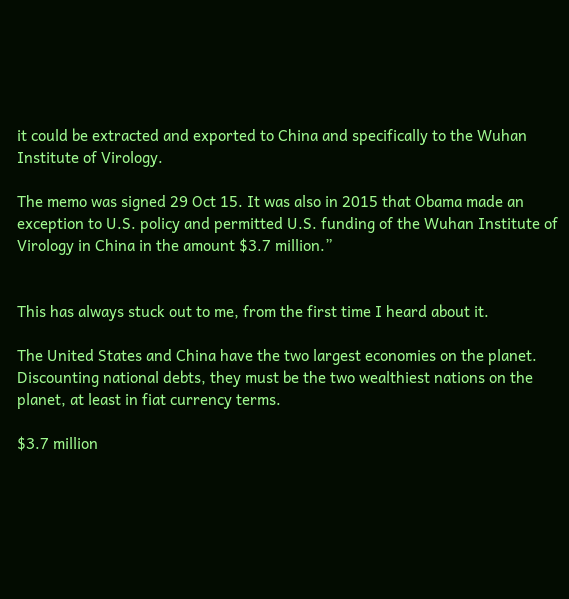it could be extracted and exported to China and specifically to the Wuhan Institute of Virology.

The memo was signed 29 Oct 15. It was also in 2015 that Obama made an exception to U.S. policy and permitted U.S. funding of the Wuhan Institute of Virology in China in the amount $3.7 million.”


This has always stuck out to me, from the first time I heard about it.

The United States and China have the two largest economies on the planet. Discounting national debts, they must be the two wealthiest nations on the planet, at least in fiat currency terms.

$3.7 million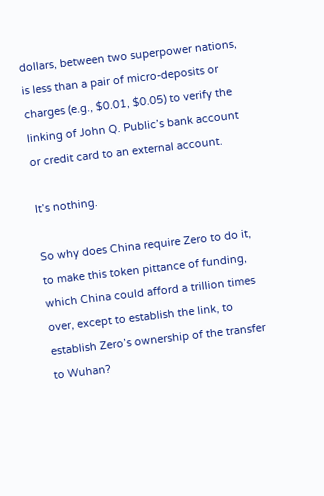dollars, between two superpower nations, is less than a pair of micro-deposits or charges (e.g., $0.01, $0.05) to verify the linking of John Q. Public’s bank account or credit card to an external account.

It’s nothing.

So why does China require Zero to do it, to make this token pittance of funding, which China could afford a trillion times over, except to establish the link, to establish Zero’s ownership of the transfer to Wuhan?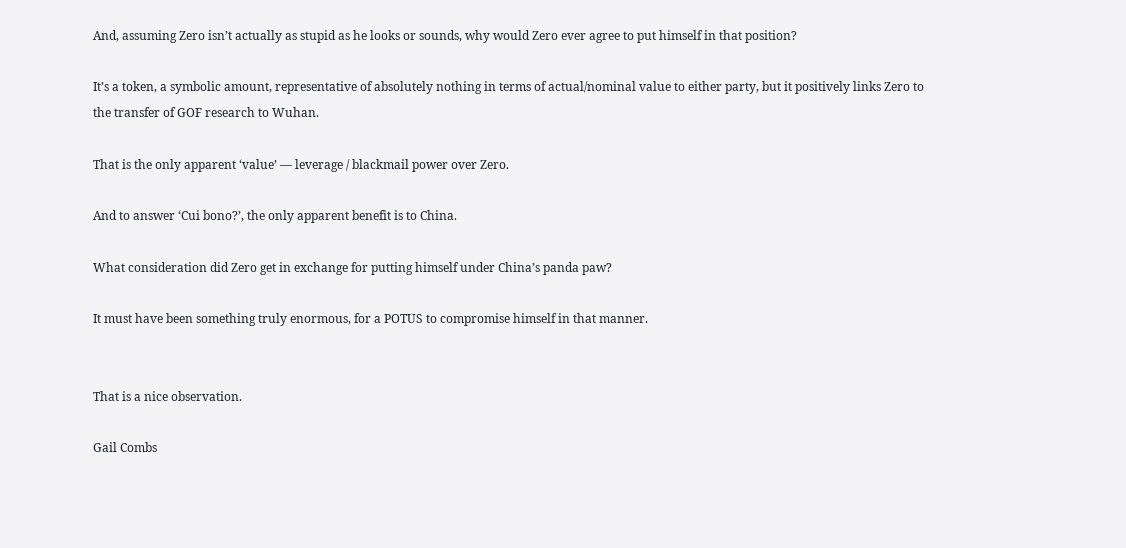And, assuming Zero isn’t actually as stupid as he looks or sounds, why would Zero ever agree to put himself in that position?

It’s a token, a symbolic amount, representative of absolutely nothing in terms of actual/nominal value to either party, but it positively links Zero to the transfer of GOF research to Wuhan.

That is the only apparent ‘value’ — leverage / blackmail power over Zero.

And to answer ‘Cui bono?’, the only apparent benefit is to China.

What consideration did Zero get in exchange for putting himself under China’s panda paw?

It must have been something truly enormous, for a POTUS to compromise himself in that manner.


That is a nice observation.

Gail Combs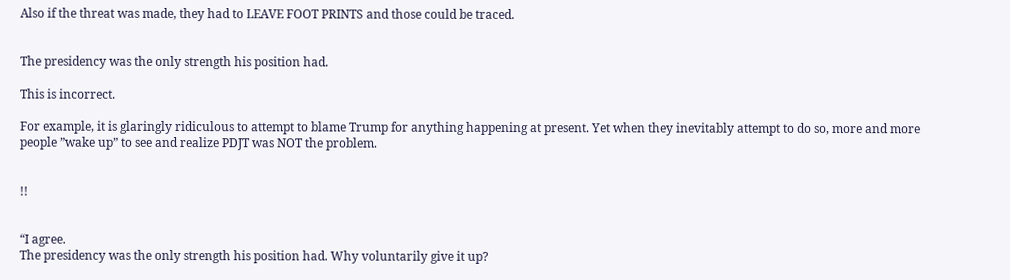Also if the threat was made, they had to LEAVE FOOT PRINTS and those could be traced.


The presidency was the only strength his position had.

This is incorrect.

For example, it is glaringly ridiculous to attempt to blame Trump for anything happening at present. Yet when they inevitably attempt to do so, more and more people ”wake up” to see and realize PDJT was NOT the problem.


!!


“I agree.
The presidency was the only strength his position had. Why voluntarily give it up?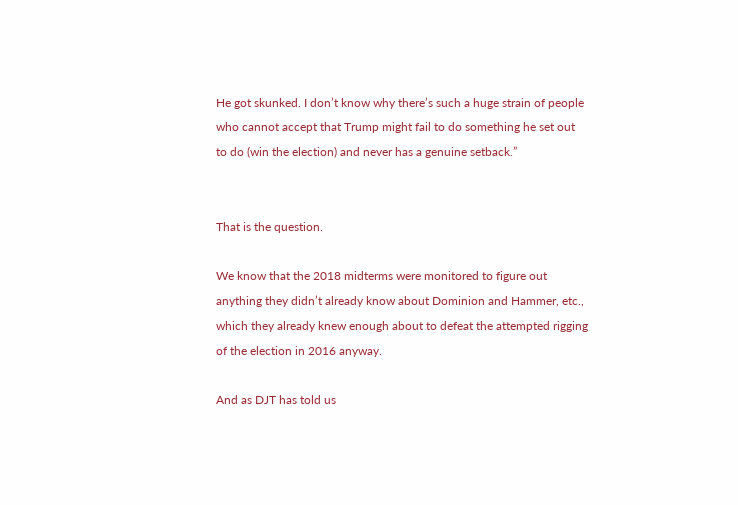He got skunked. I don’t know why there’s such a huge strain of people who cannot accept that Trump might fail to do something he set out to do (win the election) and never has a genuine setback.”


That is the question.

We know that the 2018 midterms were monitored to figure out anything they didn’t already know about Dominion and Hammer, etc., which they already knew enough about to defeat the attempted rigging of the election in 2016 anyway.

And as DJT has told us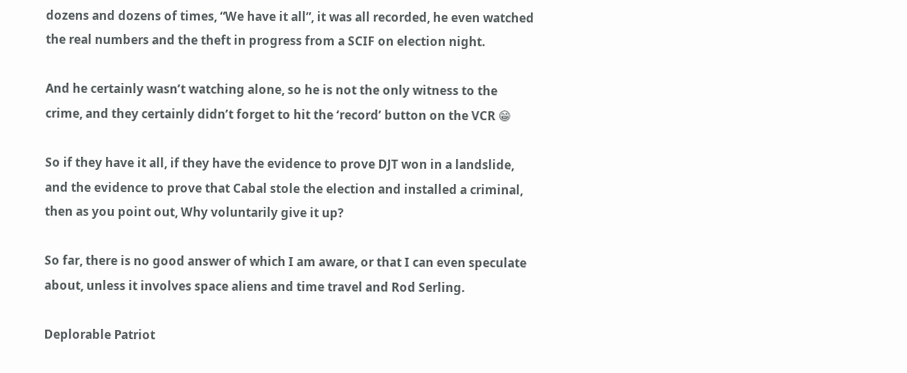dozens and dozens of times, “We have it all”, it was all recorded, he even watched the real numbers and the theft in progress from a SCIF on election night.

And he certainly wasn’t watching alone, so he is not the only witness to the crime, and they certainly didn’t forget to hit the ‘record’ button on the VCR 😁

So if they have it all, if they have the evidence to prove DJT won in a landslide, and the evidence to prove that Cabal stole the election and installed a criminal, then as you point out, Why voluntarily give it up?

So far, there is no good answer of which I am aware, or that I can even speculate about, unless it involves space aliens and time travel and Rod Serling.

Deplorable Patriot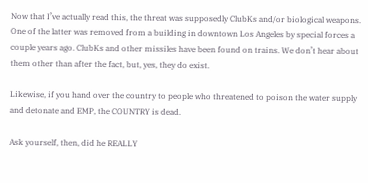Now that I’ve actually read this, the threat was supposedly ClubKs and/or biological weapons. One of the latter was removed from a building in downtown Los Angeles by special forces a couple years ago. ClubKs and other missiles have been found on trains. We don’t hear about them other than after the fact, but, yes, they do exist.

Likewise, if you hand over the country to people who threatened to poison the water supply and detonate and EMP, the COUNTRY is dead.

Ask yourself, then, did he REALLY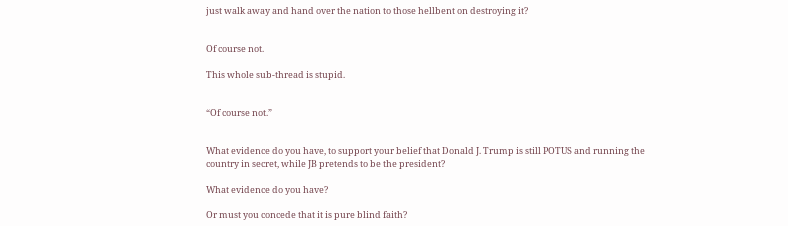just walk away and hand over the nation to those hellbent on destroying it?


Of course not.

This whole sub-thread is stupid.


“Of course not.”


What evidence do you have, to support your belief that Donald J. Trump is still POTUS and running the country in secret, while JB pretends to be the president?

What evidence do you have?

Or must you concede that it is pure blind faith?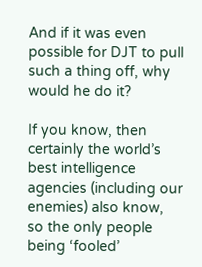And if it was even possible for DJT to pull such a thing off, why would he do it?

If you know, then certainly the world’s best intelligence agencies (including our enemies) also know, so the only people being ‘fooled’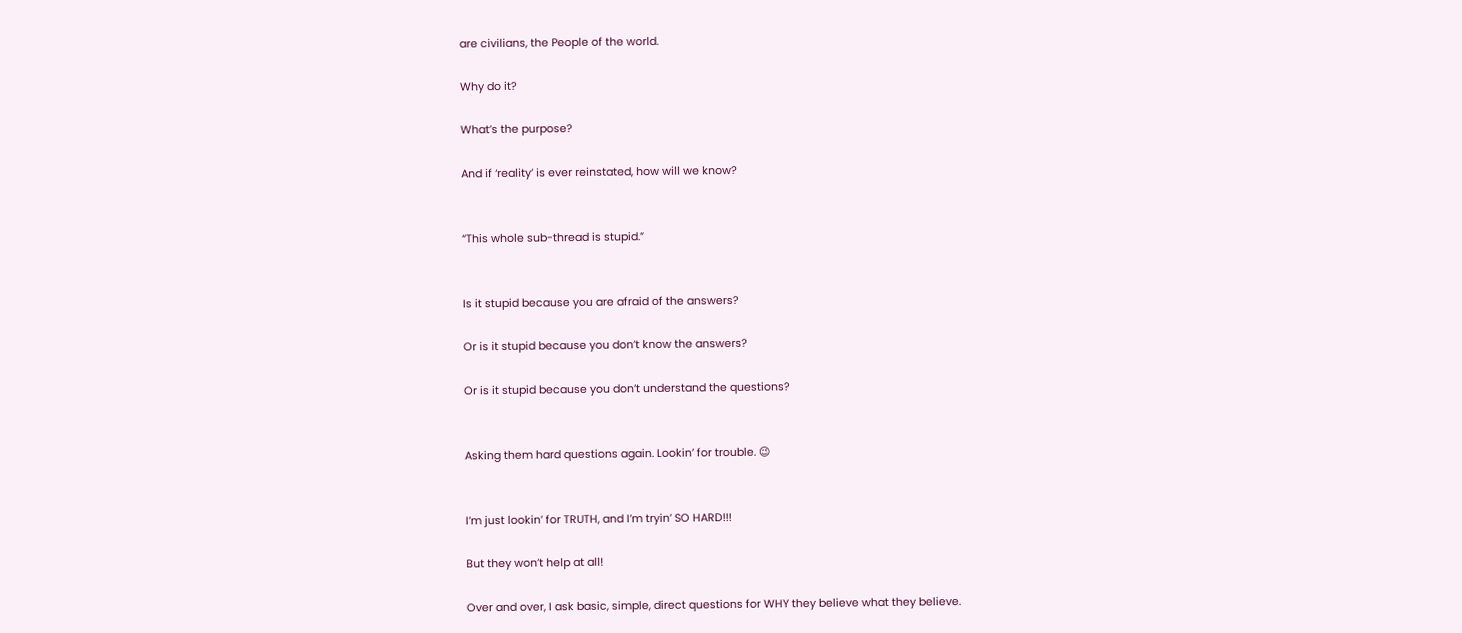are civilians, the People of the world.

Why do it?

What’s the purpose?

And if ‘reality’ is ever reinstated, how will we know?


“This whole sub-thread is stupid.”


Is it stupid because you are afraid of the answers?

Or is it stupid because you don’t know the answers?

Or is it stupid because you don’t understand the questions?


Asking them hard questions again. Lookin’ for trouble. 😉


I’m just lookin’ for TRUTH, and I’m tryin’ SO HARD!!!

But they won’t help at all!

Over and over, I ask basic, simple, direct questions for WHY they believe what they believe.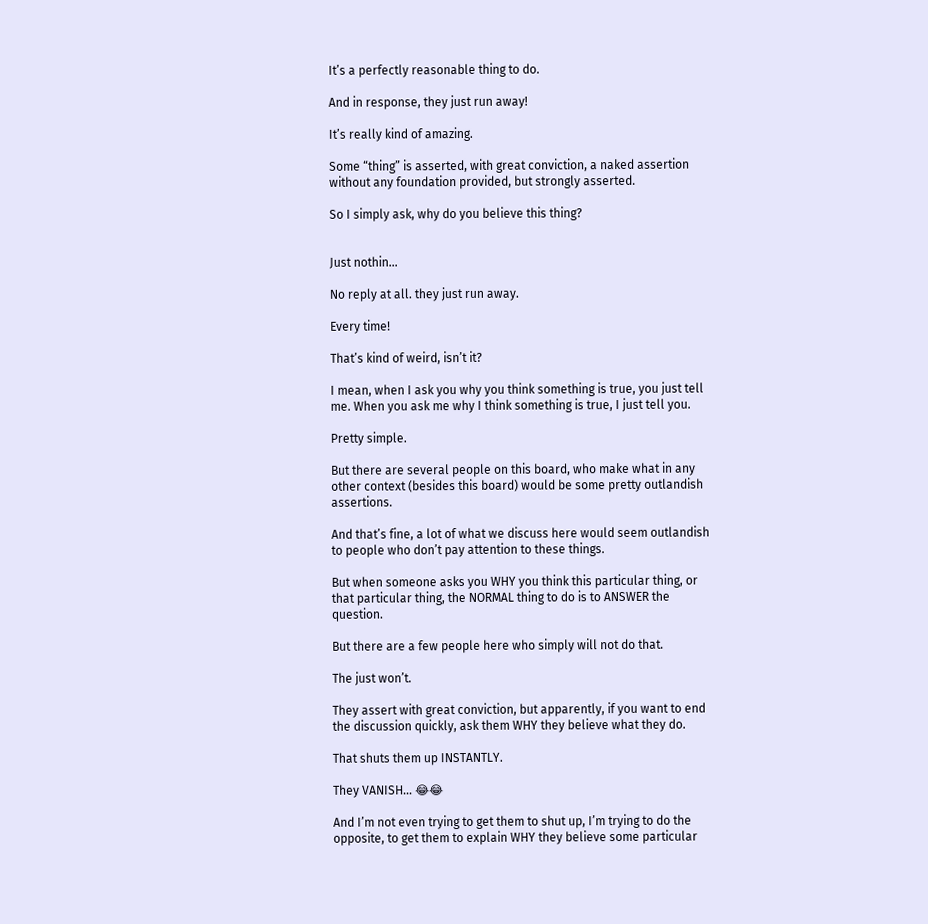It’s a perfectly reasonable thing to do.

And in response, they just run away!

It’s really kind of amazing.

Some “thing” is asserted, with great conviction, a naked assertion without any foundation provided, but strongly asserted.

So I simply ask, why do you believe this thing?


Just nothin…

No reply at all. they just run away.

Every time!

That’s kind of weird, isn’t it?

I mean, when I ask you why you think something is true, you just tell me. When you ask me why I think something is true, I just tell you.

Pretty simple.

But there are several people on this board, who make what in any other context (besides this board) would be some pretty outlandish assertions.

And that’s fine, a lot of what we discuss here would seem outlandish to people who don’t pay attention to these things.

But when someone asks you WHY you think this particular thing, or that particular thing, the NORMAL thing to do is to ANSWER the question.

But there are a few people here who simply will not do that.

The just won’t.

They assert with great conviction, but apparently, if you want to end the discussion quickly, ask them WHY they believe what they do.

That shuts them up INSTANTLY.

They VANISH… 😂😂

And I’m not even trying to get them to shut up, I’m trying to do the opposite, to get them to explain WHY they believe some particular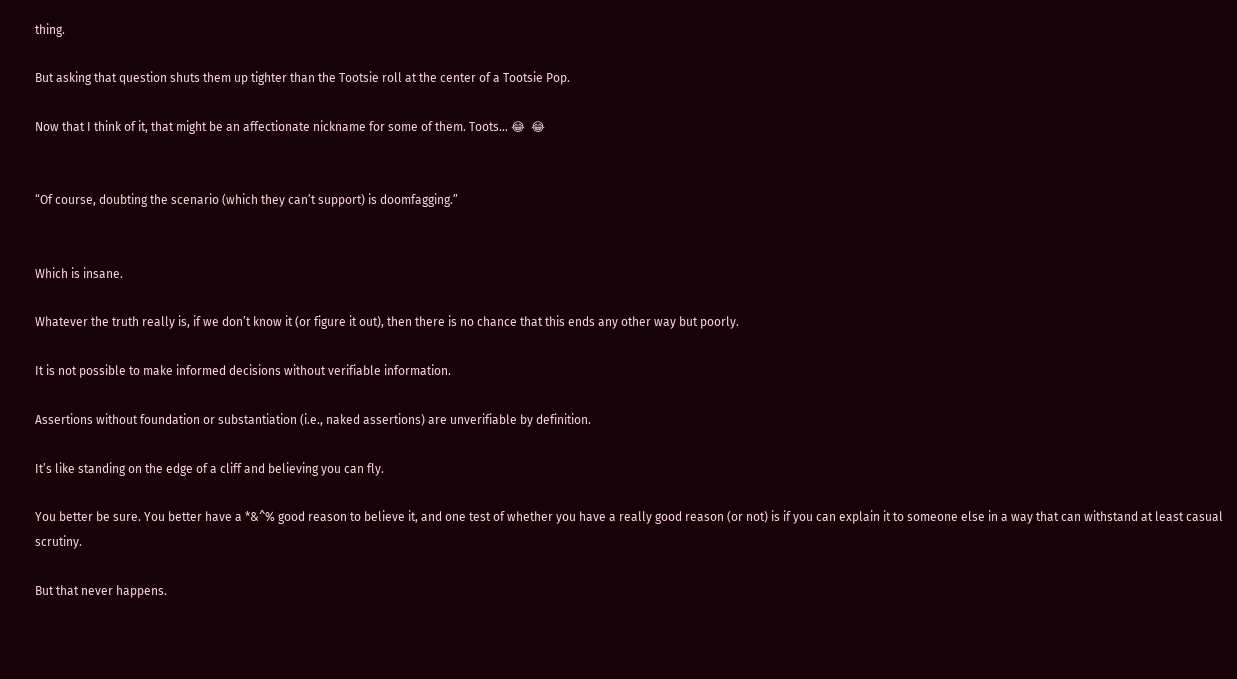thing.

But asking that question shuts them up tighter than the Tootsie roll at the center of a Tootsie Pop.

Now that I think of it, that might be an affectionate nickname for some of them. Toots… 😂  😂


“Of course, doubting the scenario (which they can’t support) is doomfagging.”


Which is insane.

Whatever the truth really is, if we don’t know it (or figure it out), then there is no chance that this ends any other way but poorly.

It is not possible to make informed decisions without verifiable information.

Assertions without foundation or substantiation (i.e., naked assertions) are unverifiable by definition.

It’s like standing on the edge of a cliff and believing you can fly.

You better be sure. You better have a *&^% good reason to believe it, and one test of whether you have a really good reason (or not) is if you can explain it to someone else in a way that can withstand at least casual scrutiny.

But that never happens.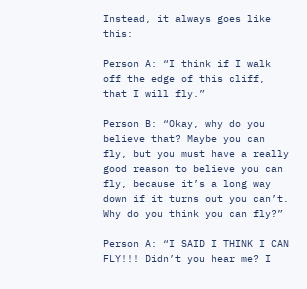Instead, it always goes like this:

Person A: “I think if I walk off the edge of this cliff, that I will fly.”

Person B: “Okay, why do you believe that? Maybe you can fly, but you must have a really good reason to believe you can fly, because it’s a long way down if it turns out you can’t. Why do you think you can fly?”

Person A: “I SAID I THINK I CAN FLY!!! Didn’t you hear me? I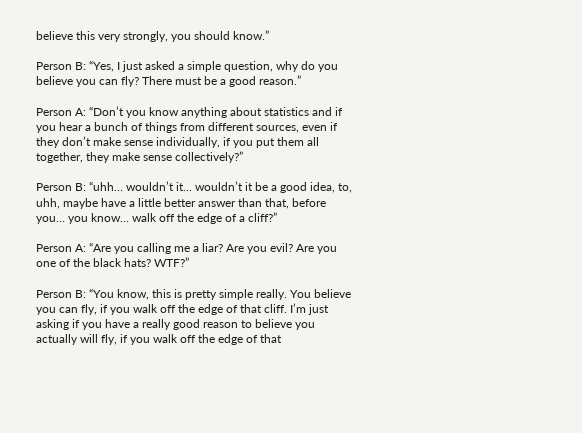believe this very strongly, you should know.”

Person B: “Yes, I just asked a simple question, why do you believe you can fly? There must be a good reason.”

Person A: “Don’t you know anything about statistics and if you hear a bunch of things from different sources, even if they don’t make sense individually, if you put them all together, they make sense collectively?”

Person B: “uhh… wouldn’t it… wouldn’t it be a good idea, to, uhh, maybe have a little better answer than that, before you… you know… walk off the edge of a cliff?”

Person A: “Are you calling me a liar? Are you evil? Are you one of the black hats? WTF?”

Person B: “You know, this is pretty simple really. You believe you can fly, if you walk off the edge of that cliff. I’m just asking if you have a really good reason to believe you actually will fly, if you walk off the edge of that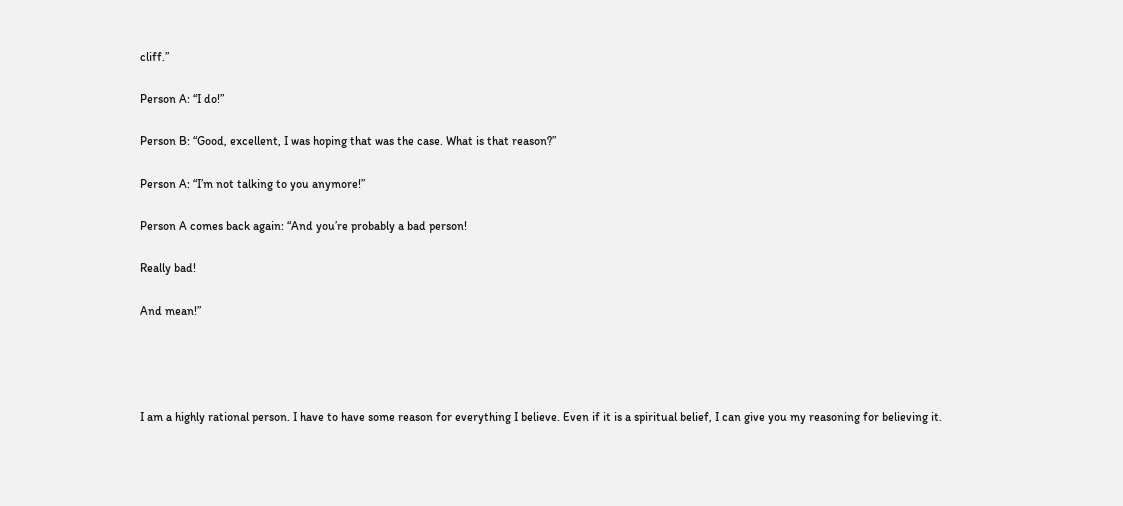cliff.”

Person A: “I do!”

Person B: “Good, excellent, I was hoping that was the case. What is that reason?”

Person A: “I’m not talking to you anymore!”

Person A comes back again: “And you’re probably a bad person!

Really bad!

And mean!”




I am a highly rational person. I have to have some reason for everything I believe. Even if it is a spiritual belief, I can give you my reasoning for believing it.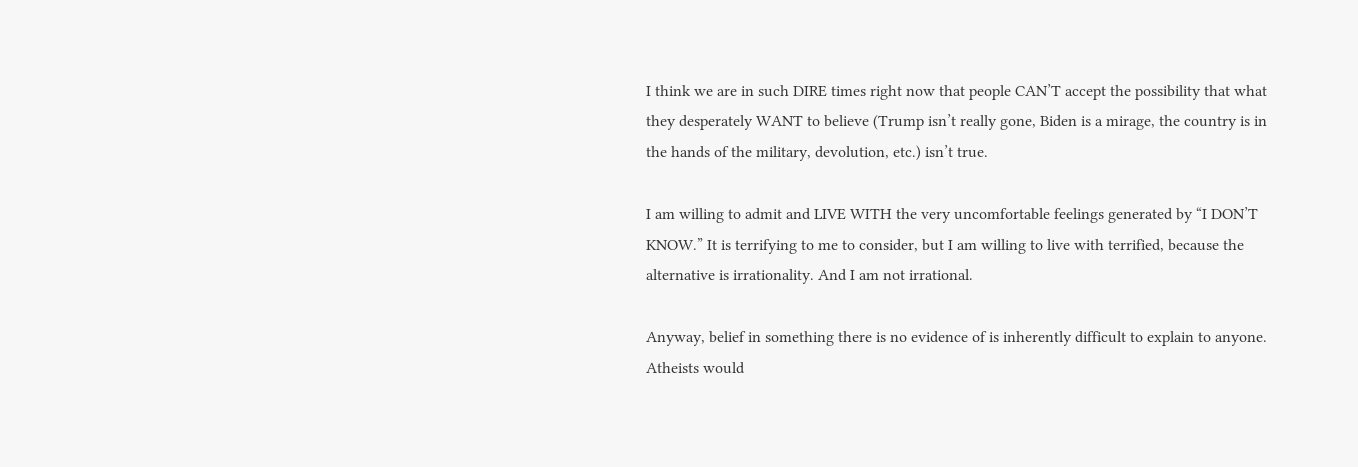I think we are in such DIRE times right now that people CAN’T accept the possibility that what they desperately WANT to believe (Trump isn’t really gone, Biden is a mirage, the country is in the hands of the military, devolution, etc.) isn’t true.

I am willing to admit and LIVE WITH the very uncomfortable feelings generated by “I DON’T KNOW.” It is terrifying to me to consider, but I am willing to live with terrified, because the alternative is irrationality. And I am not irrational.

Anyway, belief in something there is no evidence of is inherently difficult to explain to anyone. Atheists would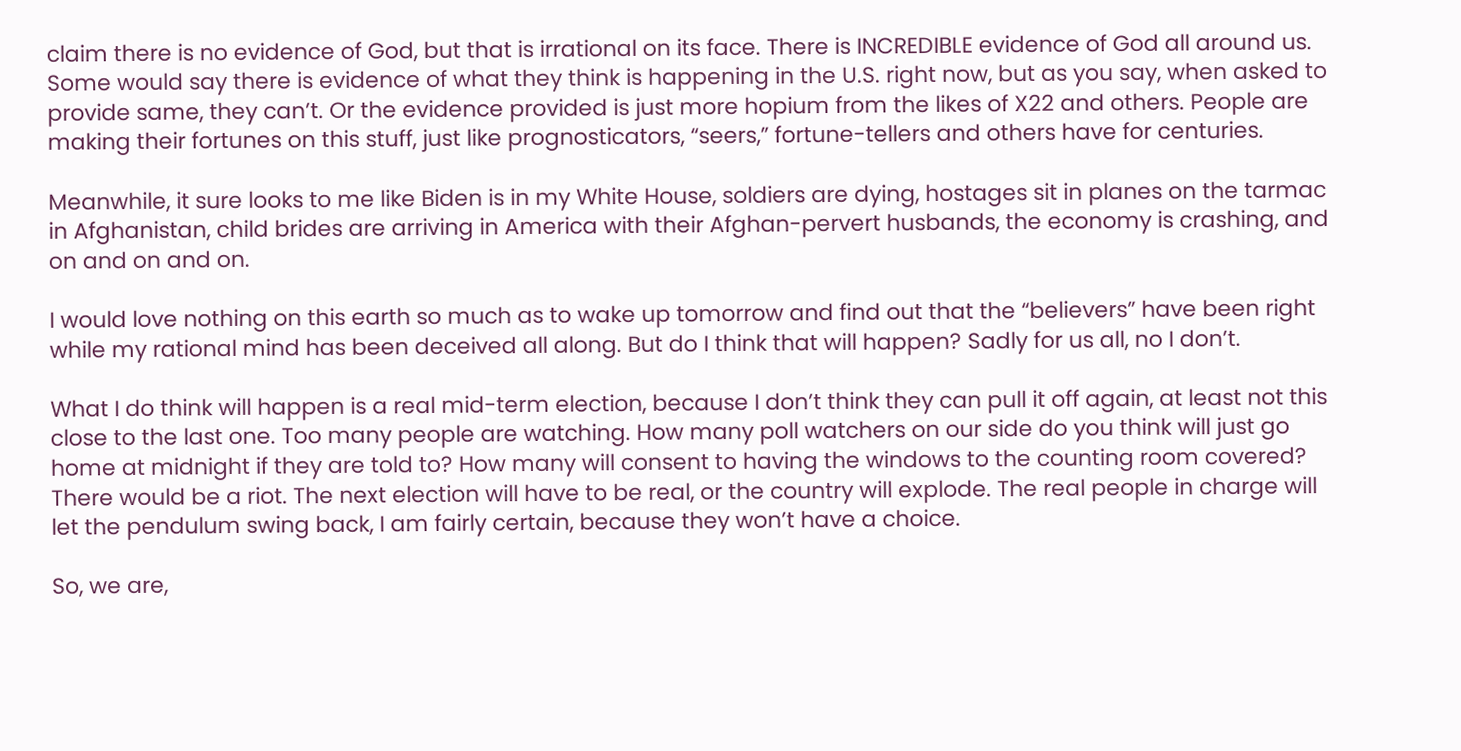claim there is no evidence of God, but that is irrational on its face. There is INCREDIBLE evidence of God all around us. Some would say there is evidence of what they think is happening in the U.S. right now, but as you say, when asked to provide same, they can’t. Or the evidence provided is just more hopium from the likes of X22 and others. People are making their fortunes on this stuff, just like prognosticators, “seers,” fortune-tellers and others have for centuries.

Meanwhile, it sure looks to me like Biden is in my White House, soldiers are dying, hostages sit in planes on the tarmac in Afghanistan, child brides are arriving in America with their Afghan-pervert husbands, the economy is crashing, and on and on and on.

I would love nothing on this earth so much as to wake up tomorrow and find out that the “believers” have been right while my rational mind has been deceived all along. But do I think that will happen? Sadly for us all, no I don’t.

What I do think will happen is a real mid-term election, because I don’t think they can pull it off again, at least not this close to the last one. Too many people are watching. How many poll watchers on our side do you think will just go home at midnight if they are told to? How many will consent to having the windows to the counting room covered? There would be a riot. The next election will have to be real, or the country will explode. The real people in charge will let the pendulum swing back, I am fairly certain, because they won’t have a choice.

So, we are,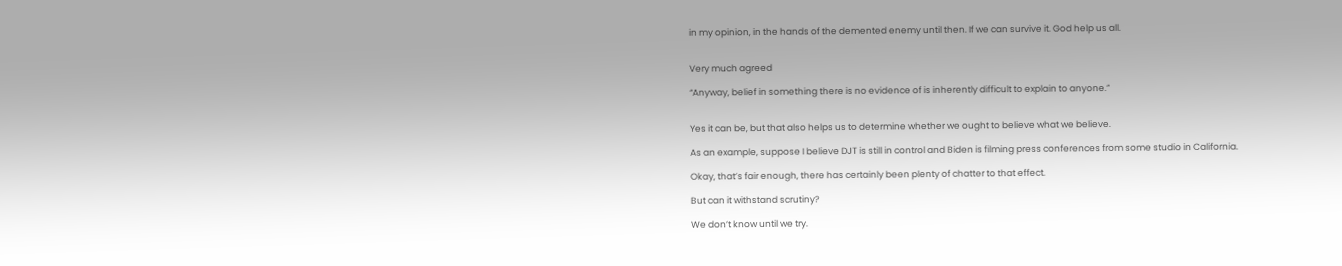in my opinion, in the hands of the demented enemy until then. If we can survive it. God help us all.


Very much agreed

“Anyway, belief in something there is no evidence of is inherently difficult to explain to anyone.”


Yes it can be, but that also helps us to determine whether we ought to believe what we believe.

As an example, suppose I believe DJT is still in control and Biden is filming press conferences from some studio in California.

Okay, that’s fair enough, there has certainly been plenty of chatter to that effect.

But can it withstand scrutiny?

We don’t know until we try.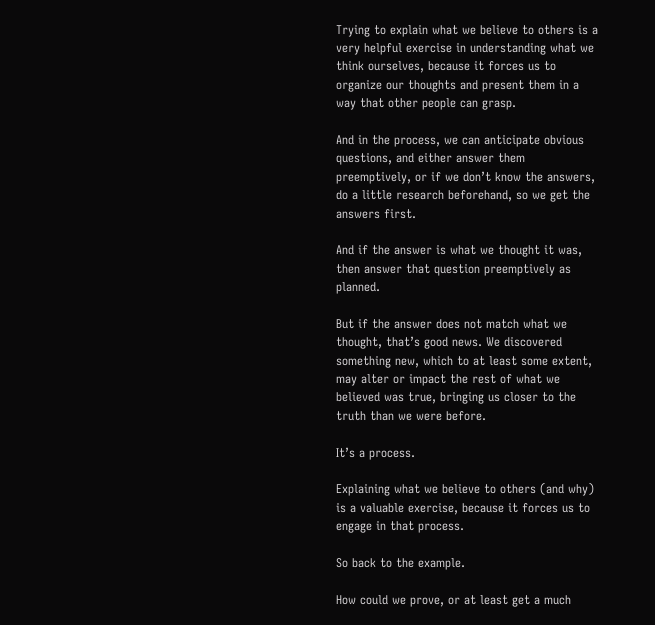Trying to explain what we believe to others is a very helpful exercise in understanding what we think ourselves, because it forces us to organize our thoughts and present them in a way that other people can grasp.

And in the process, we can anticipate obvious questions, and either answer them preemptively, or if we don’t know the answers, do a little research beforehand, so we get the answers first.

And if the answer is what we thought it was, then answer that question preemptively as planned.

But if the answer does not match what we thought, that’s good news. We discovered something new, which to at least some extent, may alter or impact the rest of what we believed was true, bringing us closer to the truth than we were before.

It’s a process.

Explaining what we believe to others (and why) is a valuable exercise, because it forces us to engage in that process.

So back to the example.

How could we prove, or at least get a much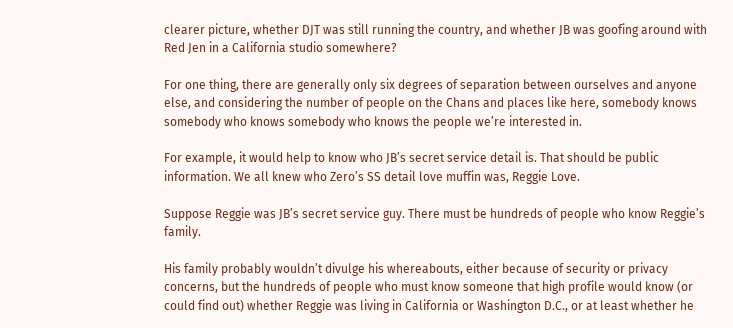clearer picture, whether DJT was still running the country, and whether JB was goofing around with Red Jen in a California studio somewhere?

For one thing, there are generally only six degrees of separation between ourselves and anyone else, and considering the number of people on the Chans and places like here, somebody knows somebody who knows somebody who knows the people we’re interested in.

For example, it would help to know who JB’s secret service detail is. That should be public information. We all knew who Zero’s SS detail love muffin was, Reggie Love.

Suppose Reggie was JB’s secret service guy. There must be hundreds of people who know Reggie’s family.

His family probably wouldn’t divulge his whereabouts, either because of security or privacy concerns, but the hundreds of people who must know someone that high profile would know (or could find out) whether Reggie was living in California or Washington D.C., or at least whether he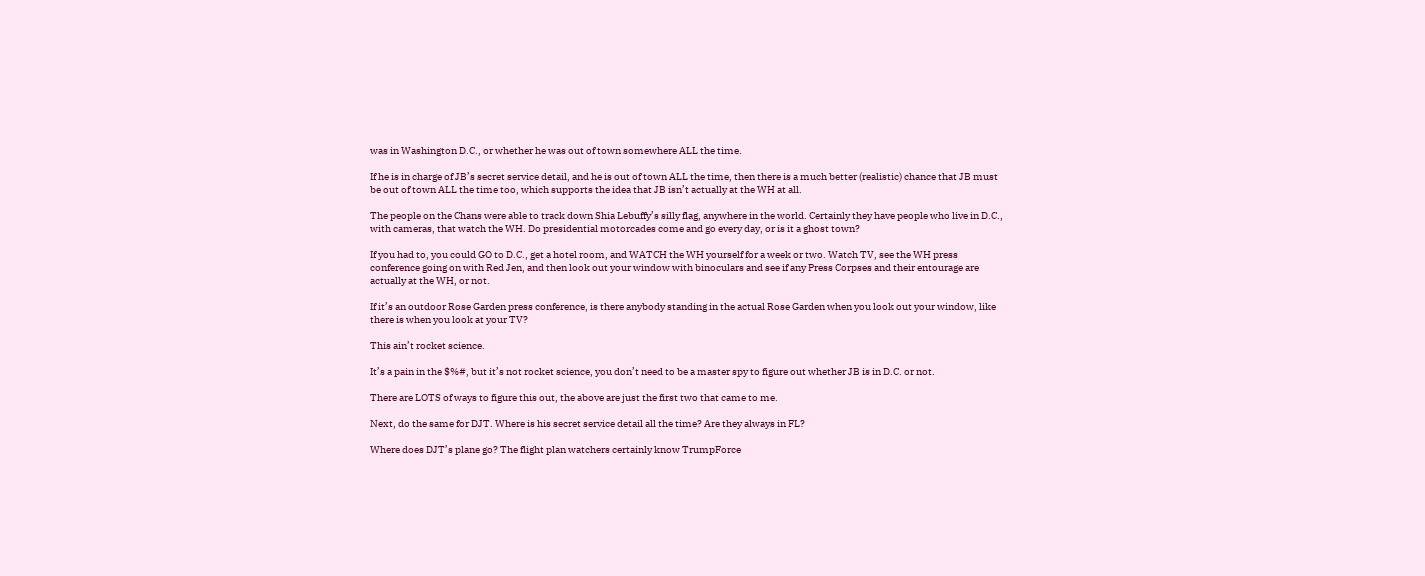was in Washington D.C., or whether he was out of town somewhere ALL the time.

If he is in charge of JB’s secret service detail, and he is out of town ALL the time, then there is a much better (realistic) chance that JB must be out of town ALL the time too, which supports the idea that JB isn’t actually at the WH at all.

The people on the Chans were able to track down Shia Lebuffy’s silly flag, anywhere in the world. Certainly they have people who live in D.C., with cameras, that watch the WH. Do presidential motorcades come and go every day, or is it a ghost town?

If you had to, you could GO to D.C., get a hotel room, and WATCH the WH yourself for a week or two. Watch TV, see the WH press conference going on with Red Jen, and then look out your window with binoculars and see if any Press Corpses and their entourage are actually at the WH, or not.

If it’s an outdoor Rose Garden press conference, is there anybody standing in the actual Rose Garden when you look out your window, like there is when you look at your TV?

This ain’t rocket science.

It’s a pain in the $%#, but it’s not rocket science, you don’t need to be a master spy to figure out whether JB is in D.C. or not.

There are LOTS of ways to figure this out, the above are just the first two that came to me.

Next, do the same for DJT. Where is his secret service detail all the time? Are they always in FL?

Where does DJT’s plane go? The flight plan watchers certainly know TrumpForce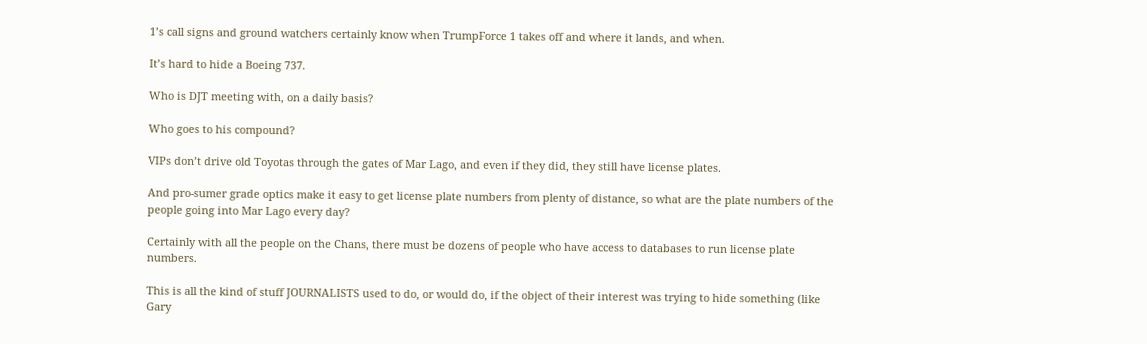1’s call signs and ground watchers certainly know when TrumpForce 1 takes off and where it lands, and when.

It’s hard to hide a Boeing 737.

Who is DJT meeting with, on a daily basis?

Who goes to his compound?

VIPs don’t drive old Toyotas through the gates of Mar Lago, and even if they did, they still have license plates.

And pro-sumer grade optics make it easy to get license plate numbers from plenty of distance, so what are the plate numbers of the people going into Mar Lago every day?

Certainly with all the people on the Chans, there must be dozens of people who have access to databases to run license plate numbers.

This is all the kind of stuff JOURNALISTS used to do, or would do, if the object of their interest was trying to hide something (like Gary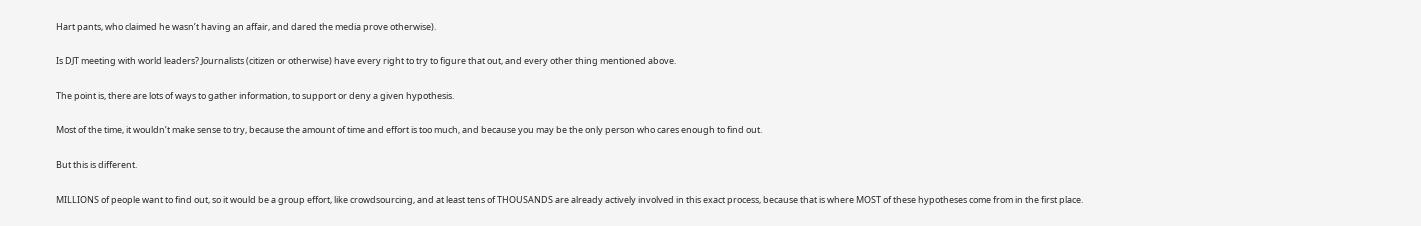Hart pants, who claimed he wasn’t having an affair, and dared the media prove otherwise).

Is DJT meeting with world leaders? Journalists (citizen or otherwise) have every right to try to figure that out, and every other thing mentioned above.

The point is, there are lots of ways to gather information, to support or deny a given hypothesis.

Most of the time, it wouldn’t make sense to try, because the amount of time and effort is too much, and because you may be the only person who cares enough to find out.

But this is different.

MILLIONS of people want to find out, so it would be a group effort, like crowdsourcing, and at least tens of THOUSANDS are already actively involved in this exact process, because that is where MOST of these hypotheses come from in the first place.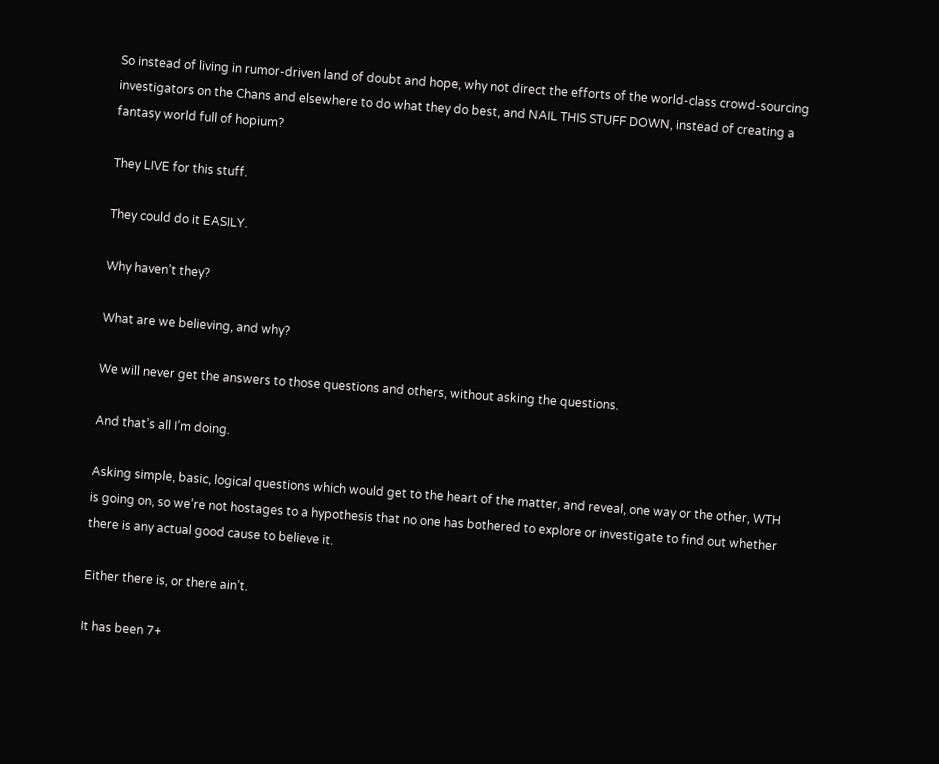So instead of living in rumor-driven land of doubt and hope, why not direct the efforts of the world-class crowd-sourcing investigators on the Chans and elsewhere to do what they do best, and NAIL THIS STUFF DOWN, instead of creating a fantasy world full of hopium?

They LIVE for this stuff.

They could do it EASILY.

Why haven’t they?

What are we believing, and why?

We will never get the answers to those questions and others, without asking the questions.

And that’s all I’m doing.

Asking simple, basic, logical questions which would get to the heart of the matter, and reveal, one way or the other, WTH is going on, so we’re not hostages to a hypothesis that no one has bothered to explore or investigate to find out whether there is any actual good cause to believe it.

Either there is, or there ain’t.

It has been 7+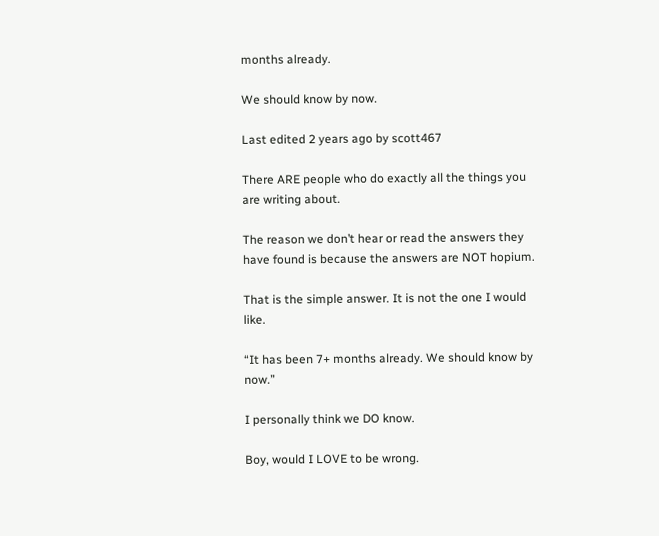months already.

We should know by now.

Last edited 2 years ago by scott467

There ARE people who do exactly all the things you are writing about.

The reason we don’t hear or read the answers they have found is because the answers are NOT hopium.

That is the simple answer. It is not the one I would like.

“It has been 7+ months already. We should know by now.”

I personally think we DO know.

Boy, would I LOVE to be wrong.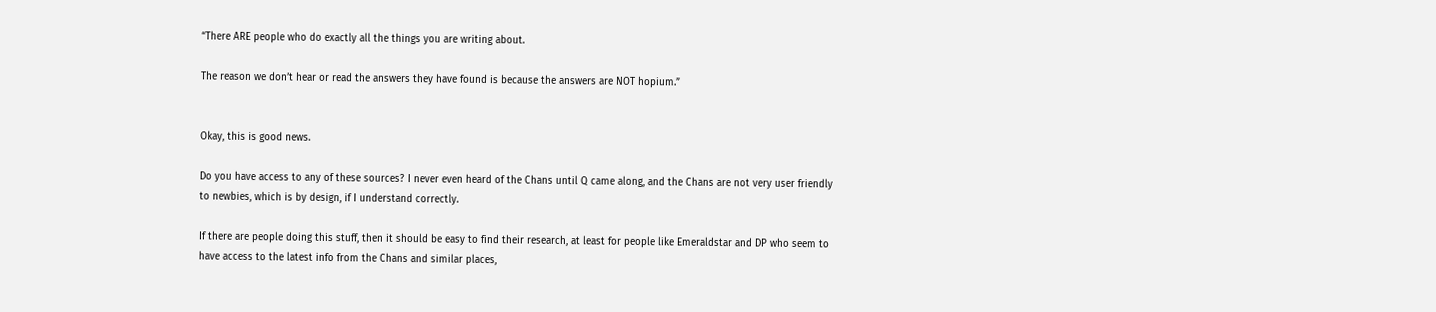“There ARE people who do exactly all the things you are writing about.

The reason we don’t hear or read the answers they have found is because the answers are NOT hopium.”


Okay, this is good news.

Do you have access to any of these sources? I never even heard of the Chans until Q came along, and the Chans are not very user friendly to newbies, which is by design, if I understand correctly.

If there are people doing this stuff, then it should be easy to find their research, at least for people like Emeraldstar and DP who seem to have access to the latest info from the Chans and similar places,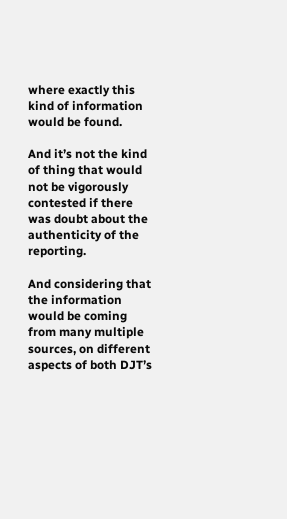where exactly this kind of information would be found.

And it’s not the kind of thing that would not be vigorously contested if there was doubt about the authenticity of the reporting.

And considering that the information would be coming from many multiple sources, on different aspects of both DJT’s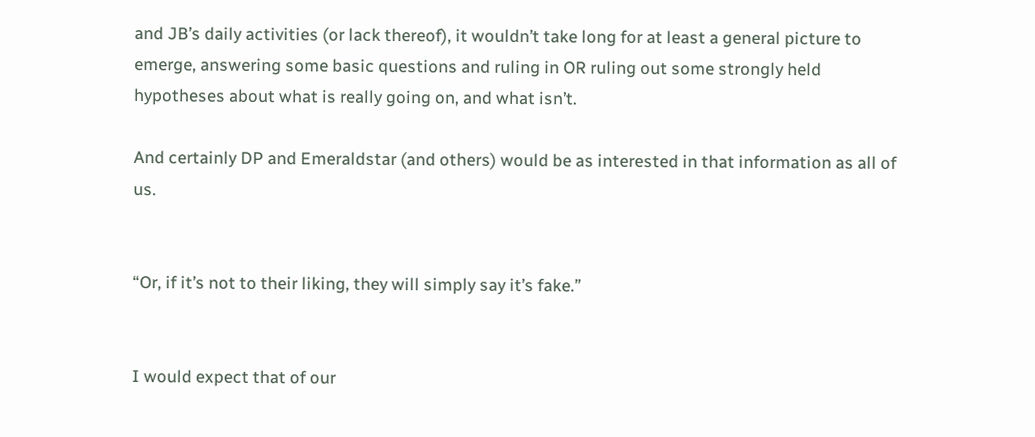and JB’s daily activities (or lack thereof), it wouldn’t take long for at least a general picture to emerge, answering some basic questions and ruling in OR ruling out some strongly held hypotheses about what is really going on, and what isn’t.

And certainly DP and Emeraldstar (and others) would be as interested in that information as all of us.


“Or, if it’s not to their liking, they will simply say it’s fake.”


I would expect that of our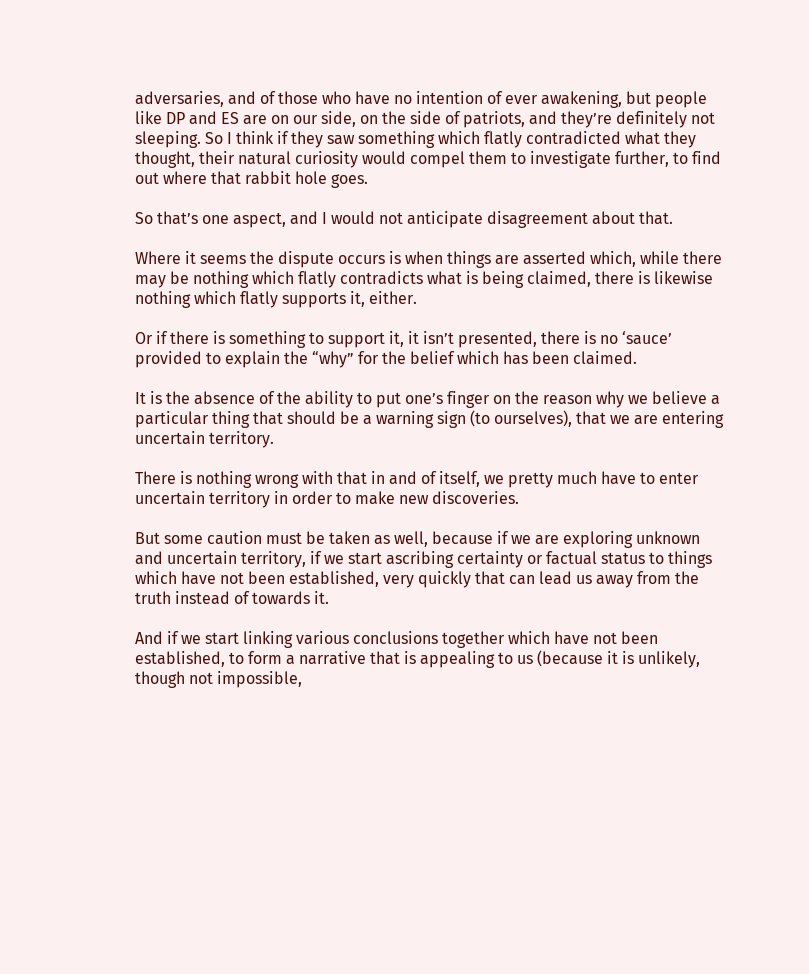adversaries, and of those who have no intention of ever awakening, but people like DP and ES are on our side, on the side of patriots, and they’re definitely not sleeping. So I think if they saw something which flatly contradicted what they thought, their natural curiosity would compel them to investigate further, to find out where that rabbit hole goes.

So that’s one aspect, and I would not anticipate disagreement about that.

Where it seems the dispute occurs is when things are asserted which, while there may be nothing which flatly contradicts what is being claimed, there is likewise nothing which flatly supports it, either.

Or if there is something to support it, it isn’t presented, there is no ‘sauce’ provided to explain the “why” for the belief which has been claimed.

It is the absence of the ability to put one’s finger on the reason why we believe a particular thing that should be a warning sign (to ourselves), that we are entering uncertain territory.

There is nothing wrong with that in and of itself, we pretty much have to enter uncertain territory in order to make new discoveries.

But some caution must be taken as well, because if we are exploring unknown and uncertain territory, if we start ascribing certainty or factual status to things which have not been established, very quickly that can lead us away from the truth instead of towards it.

And if we start linking various conclusions together which have not been established, to form a narrative that is appealing to us (because it is unlikely, though not impossible,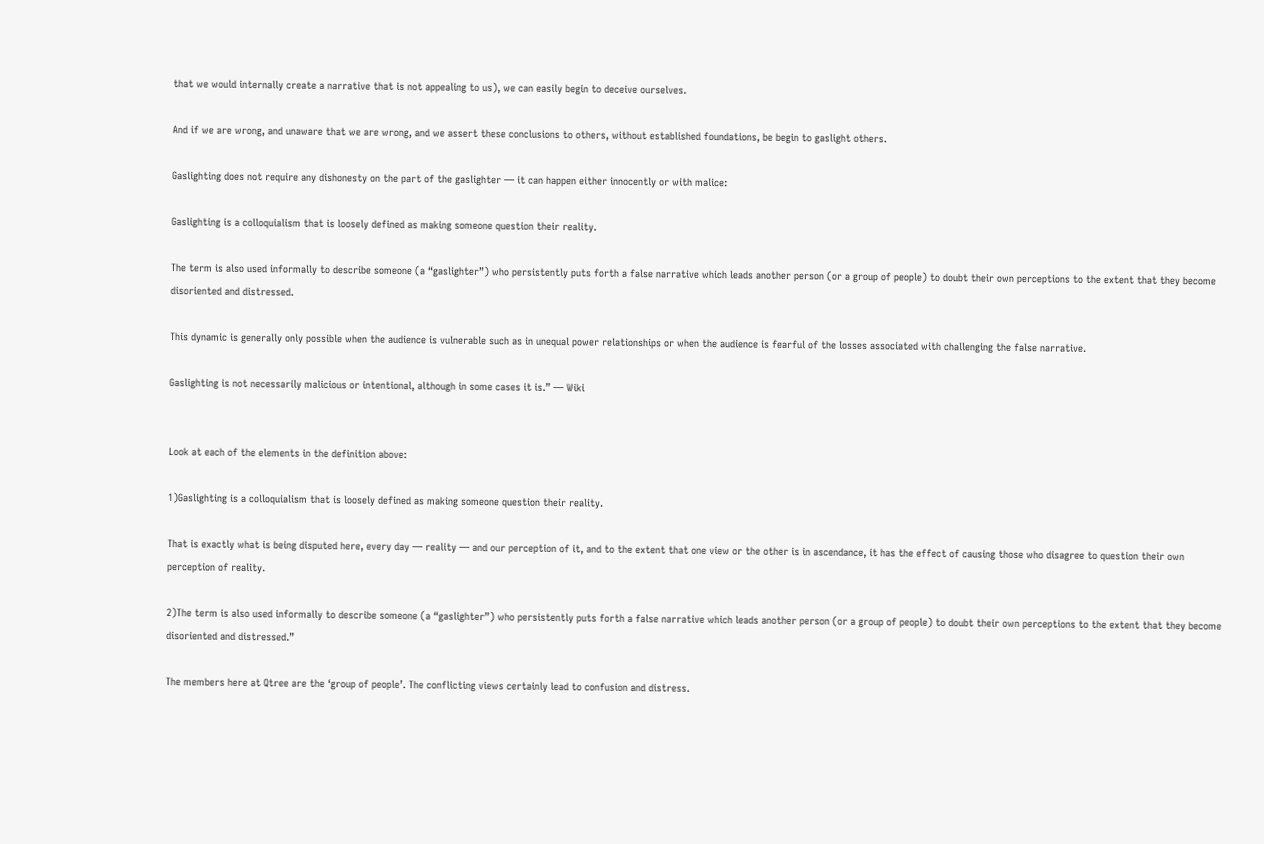that we would internally create a narrative that is not appealing to us), we can easily begin to deceive ourselves.

And if we are wrong, and unaware that we are wrong, and we assert these conclusions to others, without established foundations, be begin to gaslight others.

Gaslighting does not require any dishonesty on the part of the gaslighter — it can happen either innocently or with malice:

Gaslighting is a colloquialism that is loosely defined as making someone question their reality.

The term is also used informally to describe someone (a “gaslighter”) who persistently puts forth a false narrative which leads another person (or a group of people) to doubt their own perceptions to the extent that they become disoriented and distressed.

This dynamic is generally only possible when the audience is vulnerable such as in unequal power relationships or when the audience is fearful of the losses associated with challenging the false narrative.

Gaslighting is not necessarily malicious or intentional, although in some cases it is.” — Wiki


Look at each of the elements in the definition above:

1)Gaslighting is a colloquialism that is loosely defined as making someone question their reality.

That is exactly what is being disputed here, every day — reality — and our perception of it, and to the extent that one view or the other is in ascendance, it has the effect of causing those who disagree to question their own perception of reality.

2)The term is also used informally to describe someone (a “gaslighter”) who persistently puts forth a false narrative which leads another person (or a group of people) to doubt their own perceptions to the extent that they become disoriented and distressed.”

The members here at Qtree are the ‘group of people’. The conflicting views certainly lead to confusion and distress.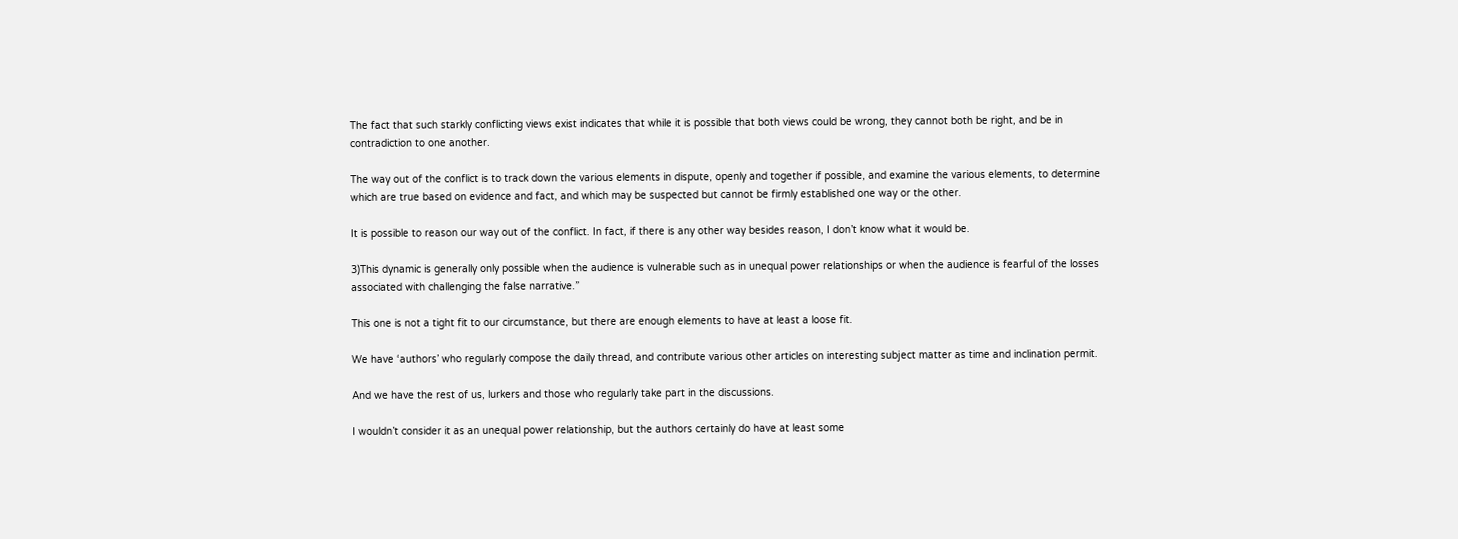The fact that such starkly conflicting views exist indicates that while it is possible that both views could be wrong, they cannot both be right, and be in contradiction to one another.

The way out of the conflict is to track down the various elements in dispute, openly and together if possible, and examine the various elements, to determine which are true based on evidence and fact, and which may be suspected but cannot be firmly established one way or the other.

It is possible to reason our way out of the conflict. In fact, if there is any other way besides reason, I don’t know what it would be.

3)This dynamic is generally only possible when the audience is vulnerable such as in unequal power relationships or when the audience is fearful of the losses associated with challenging the false narrative.”

This one is not a tight fit to our circumstance, but there are enough elements to have at least a loose fit.

We have ‘authors’ who regularly compose the daily thread, and contribute various other articles on interesting subject matter as time and inclination permit.

And we have the rest of us, lurkers and those who regularly take part in the discussions.

I wouldn’t consider it as an unequal power relationship, but the authors certainly do have at least some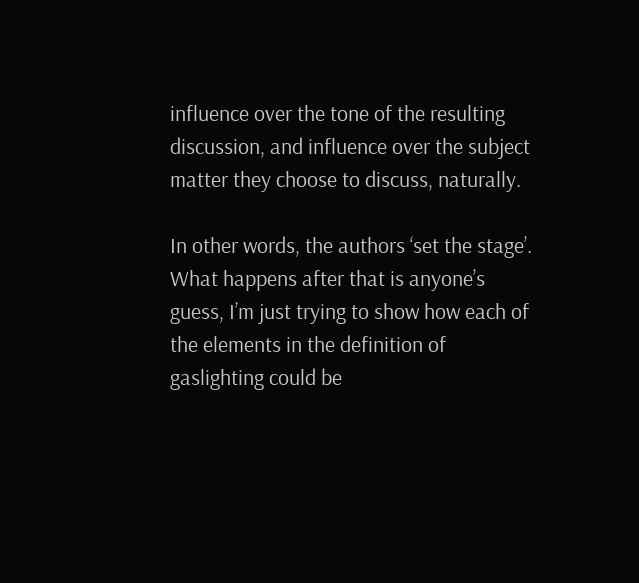influence over the tone of the resulting discussion, and influence over the subject matter they choose to discuss, naturally.

In other words, the authors ‘set the stage’. What happens after that is anyone’s guess, I’m just trying to show how each of the elements in the definition of gaslighting could be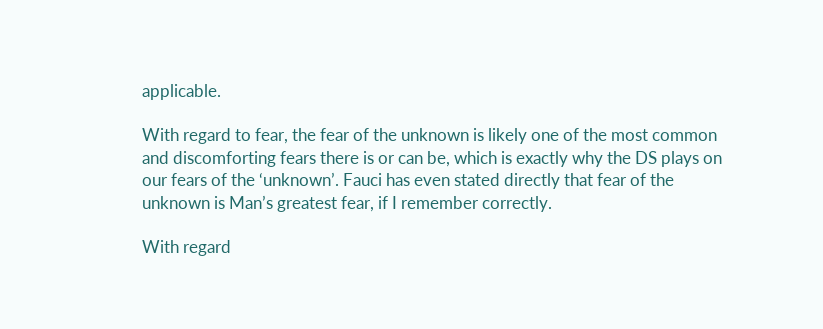applicable.

With regard to fear, the fear of the unknown is likely one of the most common and discomforting fears there is or can be, which is exactly why the DS plays on our fears of the ‘unknown’. Fauci has even stated directly that fear of the unknown is Man’s greatest fear, if I remember correctly.

With regard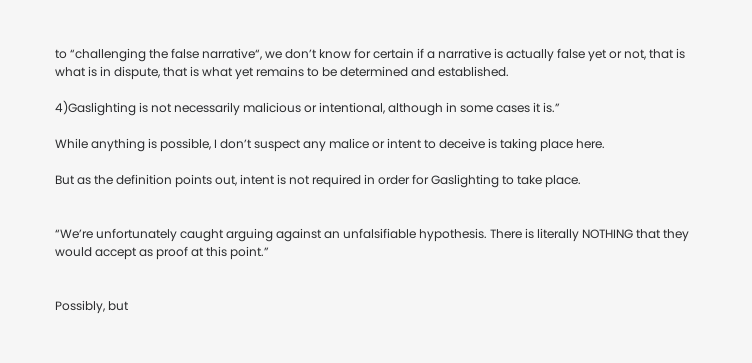to “challenging the false narrative“, we don’t know for certain if a narrative is actually false yet or not, that is what is in dispute, that is what yet remains to be determined and established.

4)Gaslighting is not necessarily malicious or intentional, although in some cases it is.”

While anything is possible, I don’t suspect any malice or intent to deceive is taking place here.

But as the definition points out, intent is not required in order for Gaslighting to take place.


“We’re unfortunately caught arguing against an unfalsifiable hypothesis. There is literally NOTHING that they would accept as proof at this point.”


Possibly, but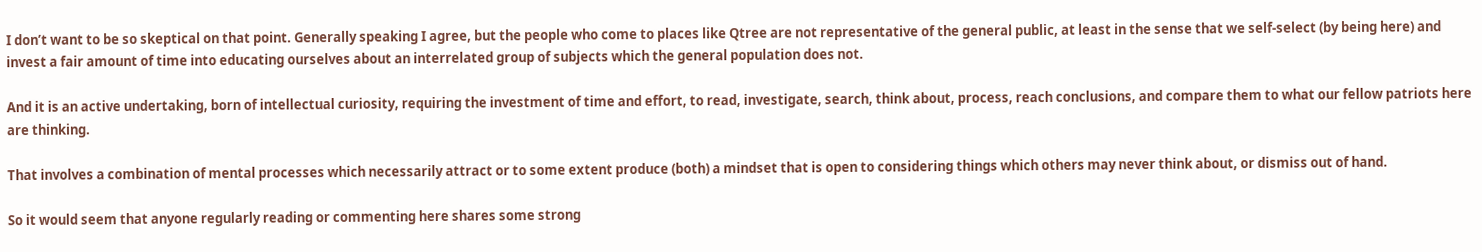I don’t want to be so skeptical on that point. Generally speaking I agree, but the people who come to places like Qtree are not representative of the general public, at least in the sense that we self-select (by being here) and invest a fair amount of time into educating ourselves about an interrelated group of subjects which the general population does not.

And it is an active undertaking, born of intellectual curiosity, requiring the investment of time and effort, to read, investigate, search, think about, process, reach conclusions, and compare them to what our fellow patriots here are thinking.

That involves a combination of mental processes which necessarily attract or to some extent produce (both) a mindset that is open to considering things which others may never think about, or dismiss out of hand.

So it would seem that anyone regularly reading or commenting here shares some strong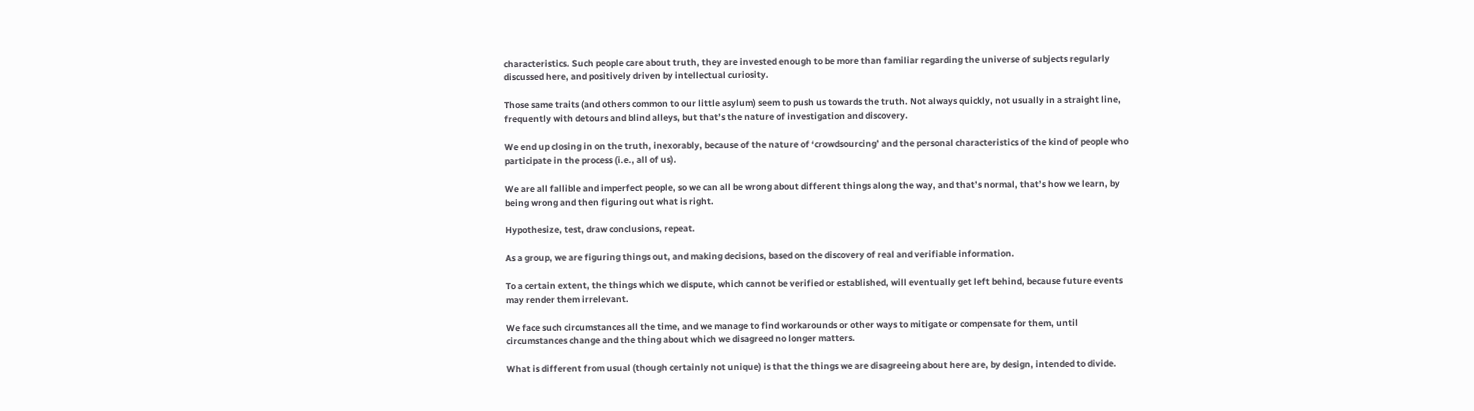characteristics. Such people care about truth, they are invested enough to be more than familiar regarding the universe of subjects regularly discussed here, and positively driven by intellectual curiosity.

Those same traits (and others common to our little asylum) seem to push us towards the truth. Not always quickly, not usually in a straight line, frequently with detours and blind alleys, but that’s the nature of investigation and discovery.

We end up closing in on the truth, inexorably, because of the nature of ‘crowdsourcing’ and the personal characteristics of the kind of people who participate in the process (i.e., all of us).

We are all fallible and imperfect people, so we can all be wrong about different things along the way, and that’s normal, that’s how we learn, by being wrong and then figuring out what is right.

Hypothesize, test, draw conclusions, repeat.

As a group, we are figuring things out, and making decisions, based on the discovery of real and verifiable information.

To a certain extent, the things which we dispute, which cannot be verified or established, will eventually get left behind, because future events may render them irrelevant.

We face such circumstances all the time, and we manage to find workarounds or other ways to mitigate or compensate for them, until circumstances change and the thing about which we disagreed no longer matters.

What is different from usual (though certainly not unique) is that the things we are disagreeing about here are, by design, intended to divide.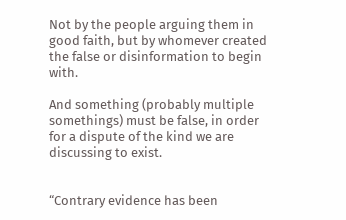Not by the people arguing them in good faith, but by whomever created the false or disinformation to begin with.

And something (probably multiple somethings) must be false, in order for a dispute of the kind we are discussing to exist.


“Contrary evidence has been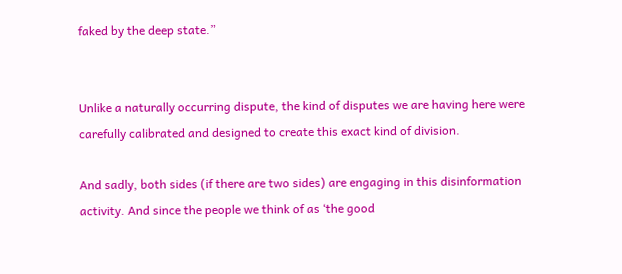faked by the deep state.”


Unlike a naturally occurring dispute, the kind of disputes we are having here were carefully calibrated and designed to create this exact kind of division.

And sadly, both sides (if there are two sides) are engaging in this disinformation activity. And since the people we think of as ‘the good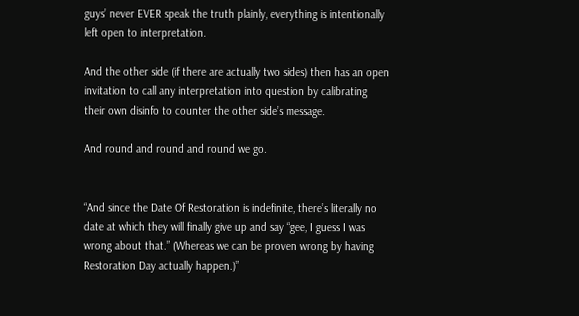guys’ never EVER speak the truth plainly, everything is intentionally left open to interpretation.

And the other side (if there are actually two sides) then has an open invitation to call any interpretation into question by calibrating their own disinfo to counter the other side’s message.

And round and round and round we go.


“And since the Date Of Restoration is indefinite, there’s literally no date at which they will finally give up and say “gee, I guess I was wrong about that.” (Whereas we can be proven wrong by having Restoration Day actually happen.)”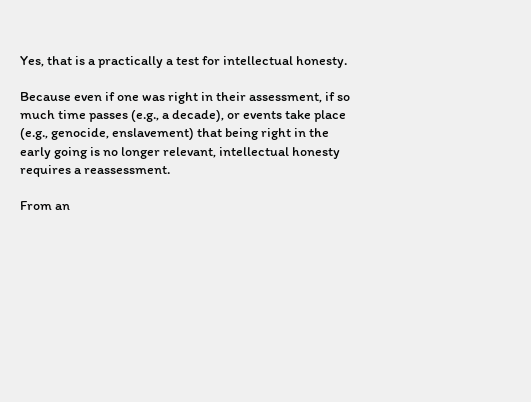Yes, that is a practically a test for intellectual honesty.

Because even if one was right in their assessment, if so much time passes (e.g., a decade), or events take place (e.g., genocide, enslavement) that being right in the early going is no longer relevant, intellectual honesty requires a reassessment.

From an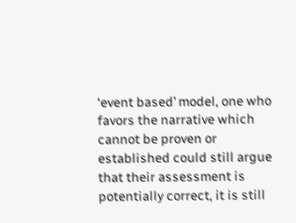‘event based’ model, one who favors the narrative which cannot be proven or established could still argue that their assessment is potentially correct, it is still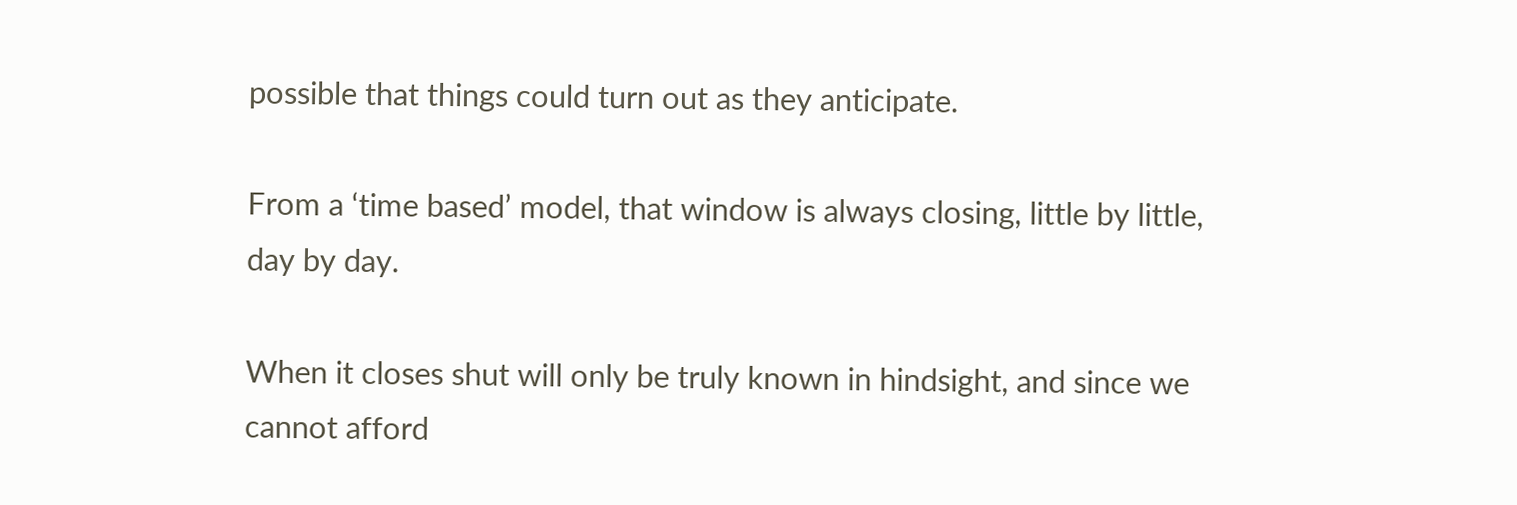possible that things could turn out as they anticipate.

From a ‘time based’ model, that window is always closing, little by little, day by day.

When it closes shut will only be truly known in hindsight, and since we cannot afford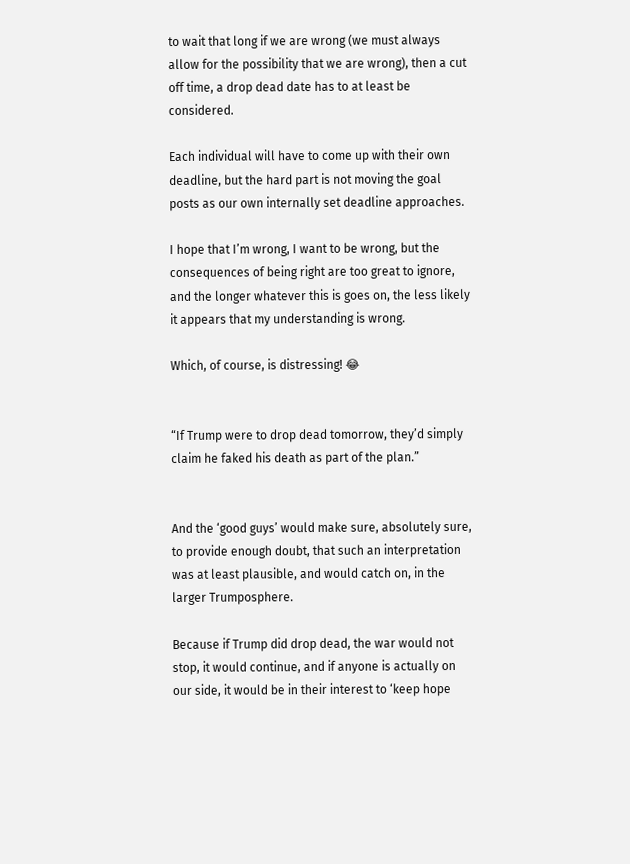to wait that long if we are wrong (we must always allow for the possibility that we are wrong), then a cut off time, a drop dead date has to at least be considered.

Each individual will have to come up with their own deadline, but the hard part is not moving the goal posts as our own internally set deadline approaches.

I hope that I’m wrong, I want to be wrong, but the consequences of being right are too great to ignore, and the longer whatever this is goes on, the less likely it appears that my understanding is wrong.

Which, of course, is distressing! 😂


“If Trump were to drop dead tomorrow, they’d simply claim he faked his death as part of the plan.”


And the ‘good guys’ would make sure, absolutely sure, to provide enough doubt, that such an interpretation was at least plausible, and would catch on, in the larger Trumposphere.

Because if Trump did drop dead, the war would not stop, it would continue, and if anyone is actually on our side, it would be in their interest to ‘keep hope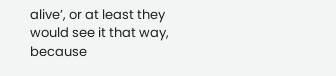alive’, or at least they would see it that way, because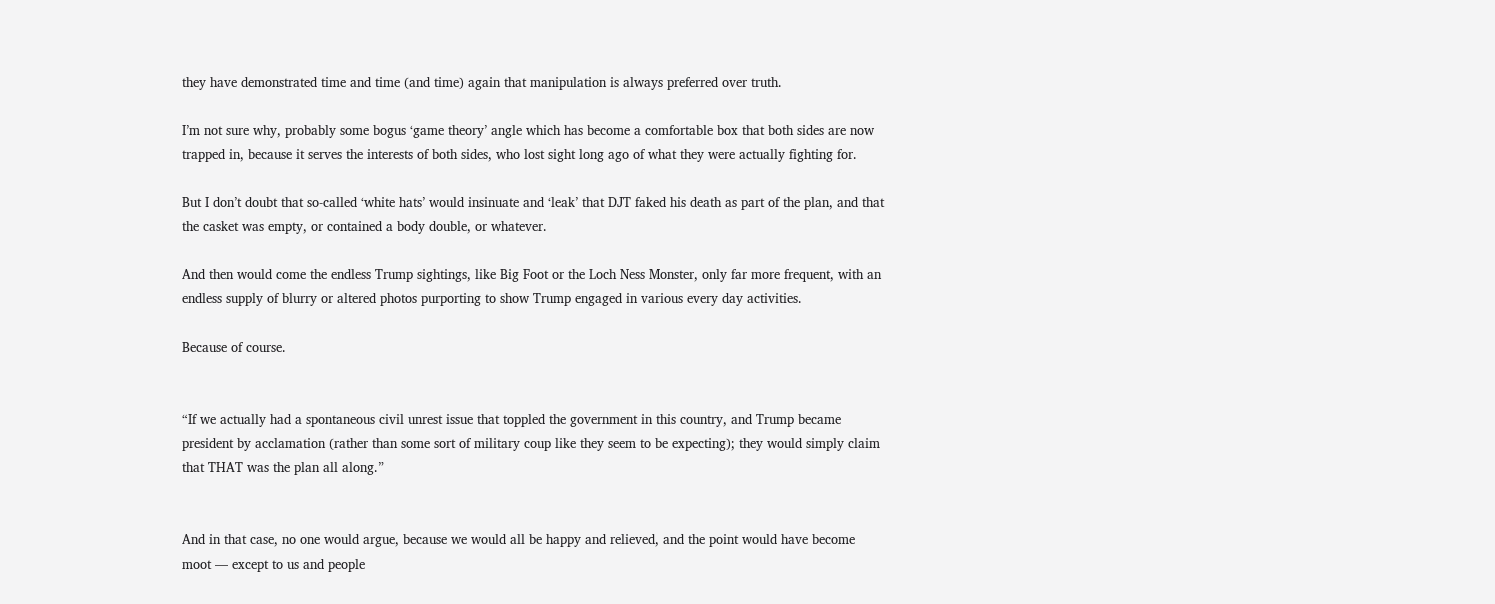they have demonstrated time and time (and time) again that manipulation is always preferred over truth.

I’m not sure why, probably some bogus ‘game theory’ angle which has become a comfortable box that both sides are now trapped in, because it serves the interests of both sides, who lost sight long ago of what they were actually fighting for.

But I don’t doubt that so-called ‘white hats’ would insinuate and ‘leak’ that DJT faked his death as part of the plan, and that the casket was empty, or contained a body double, or whatever.

And then would come the endless Trump sightings, like Big Foot or the Loch Ness Monster, only far more frequent, with an endless supply of blurry or altered photos purporting to show Trump engaged in various every day activities.

Because of course.


“If we actually had a spontaneous civil unrest issue that toppled the government in this country, and Trump became president by acclamation (rather than some sort of military coup like they seem to be expecting); they would simply claim that THAT was the plan all along.”


And in that case, no one would argue, because we would all be happy and relieved, and the point would have become moot — except to us and people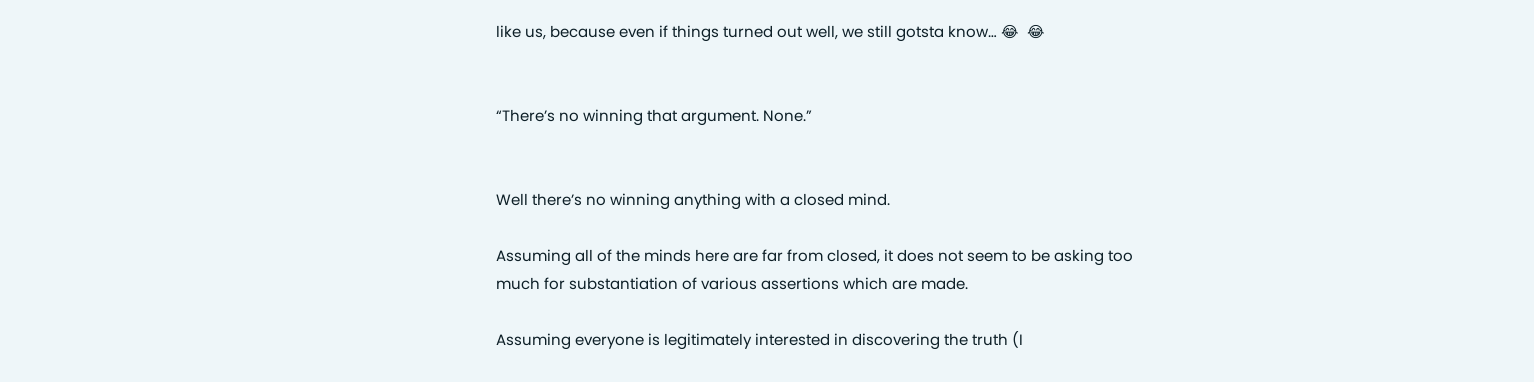like us, because even if things turned out well, we still gotsta know… 😂  😂


“There’s no winning that argument. None.”


Well there’s no winning anything with a closed mind.

Assuming all of the minds here are far from closed, it does not seem to be asking too much for substantiation of various assertions which are made.

Assuming everyone is legitimately interested in discovering the truth (I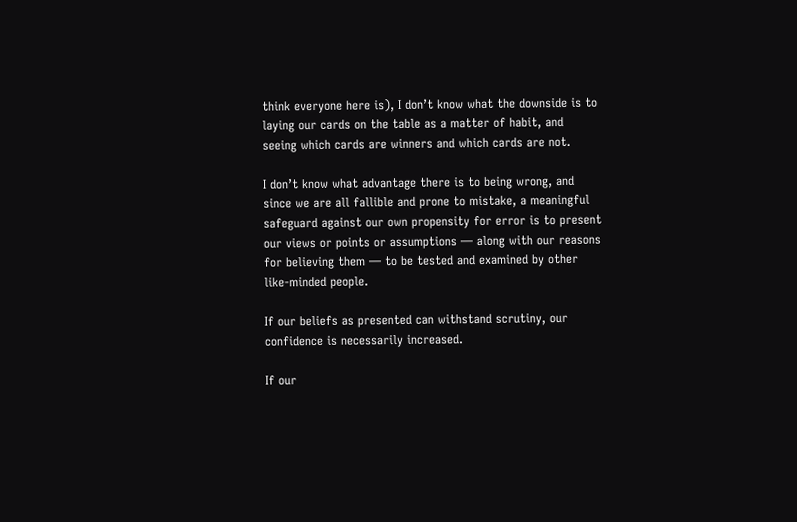think everyone here is), I don’t know what the downside is to laying our cards on the table as a matter of habit, and seeing which cards are winners and which cards are not.

I don’t know what advantage there is to being wrong, and since we are all fallible and prone to mistake, a meaningful safeguard against our own propensity for error is to present our views or points or assumptions — along with our reasons for believing them — to be tested and examined by other like-minded people.

If our beliefs as presented can withstand scrutiny, our confidence is necessarily increased.

If our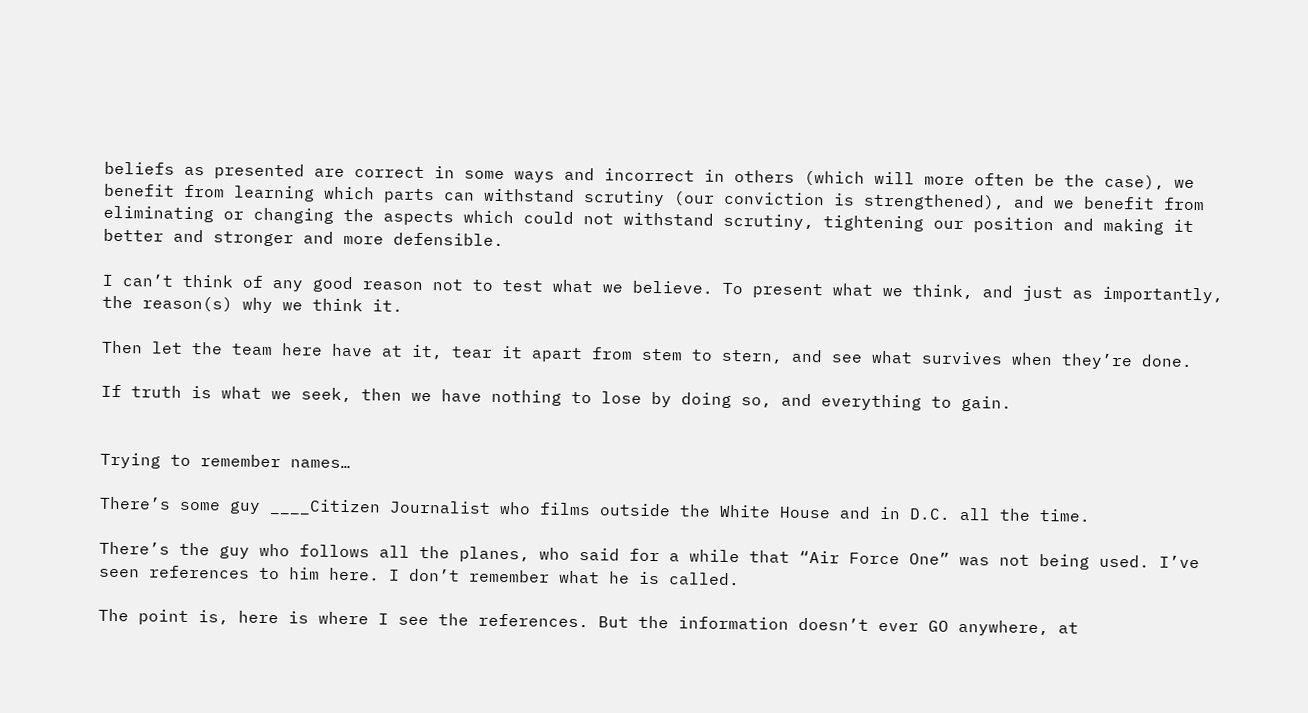beliefs as presented are correct in some ways and incorrect in others (which will more often be the case), we benefit from learning which parts can withstand scrutiny (our conviction is strengthened), and we benefit from eliminating or changing the aspects which could not withstand scrutiny, tightening our position and making it better and stronger and more defensible.

I can’t think of any good reason not to test what we believe. To present what we think, and just as importantly, the reason(s) why we think it.

Then let the team here have at it, tear it apart from stem to stern, and see what survives when they’re done.

If truth is what we seek, then we have nothing to lose by doing so, and everything to gain.


Trying to remember names…

There’s some guy ____Citizen Journalist who films outside the White House and in D.C. all the time.

There’s the guy who follows all the planes, who said for a while that “Air Force One” was not being used. I’ve seen references to him here. I don’t remember what he is called.

The point is, here is where I see the references. But the information doesn’t ever GO anywhere, at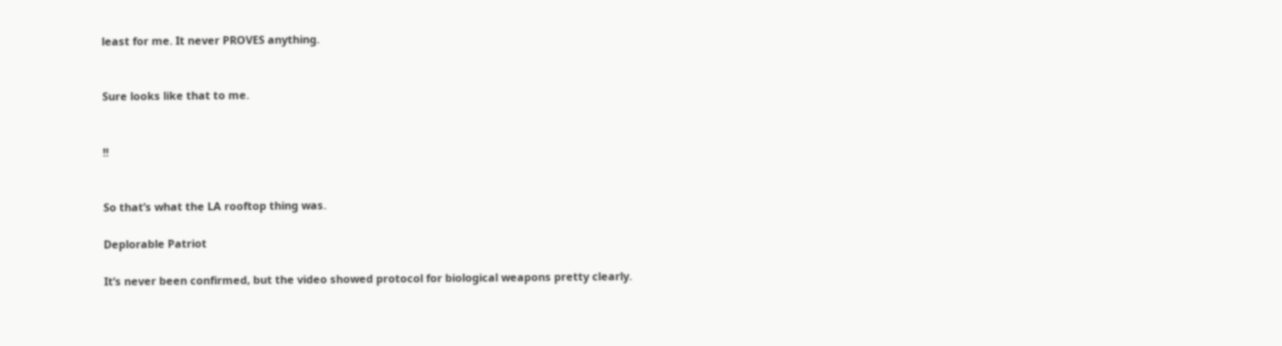least for me. It never PROVES anything.


Sure looks like that to me.


!!


So that’s what the LA rooftop thing was.

Deplorable Patriot

It’s never been confirmed, but the video showed protocol for biological weapons pretty clearly.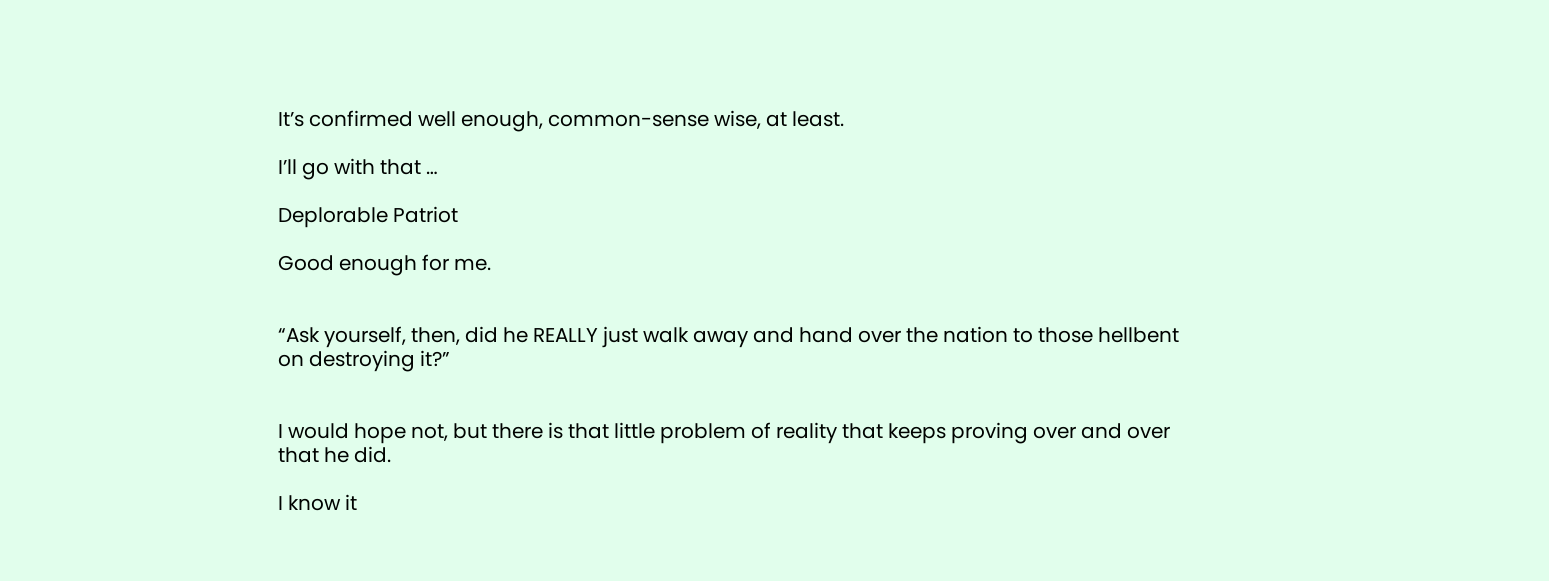It’s confirmed well enough, common-sense wise, at least.

I’ll go with that …

Deplorable Patriot

Good enough for me.


“Ask yourself, then, did he REALLY just walk away and hand over the nation to those hellbent on destroying it?”


I would hope not, but there is that little problem of reality that keeps proving over and over that he did.

I know it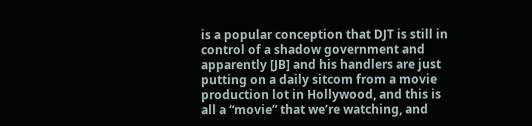is a popular conception that DJT is still in control of a shadow government and apparently [JB] and his handlers are just putting on a daily sitcom from a movie production lot in Hollywood, and this is all a “movie” that we’re watching, and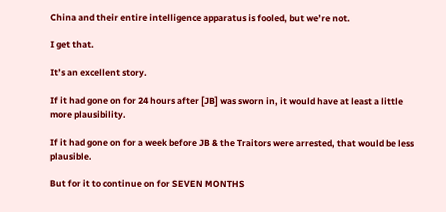China and their entire intelligence apparatus is fooled, but we’re not.

I get that.

It’s an excellent story.

If it had gone on for 24 hours after [JB] was sworn in, it would have at least a little more plausibility.

If it had gone on for a week before JB & the Traitors were arrested, that would be less plausible.

But for it to continue on for SEVEN MONTHS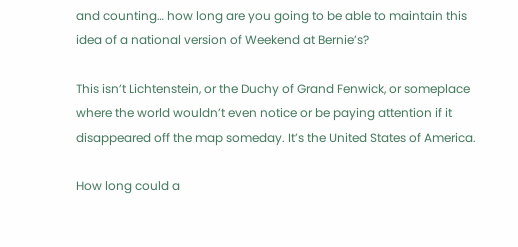and counting… how long are you going to be able to maintain this idea of a national version of Weekend at Bernie’s?

This isn’t Lichtenstein, or the Duchy of Grand Fenwick, or someplace where the world wouldn’t even notice or be paying attention if it disappeared off the map someday. It’s the United States of America.

How long could a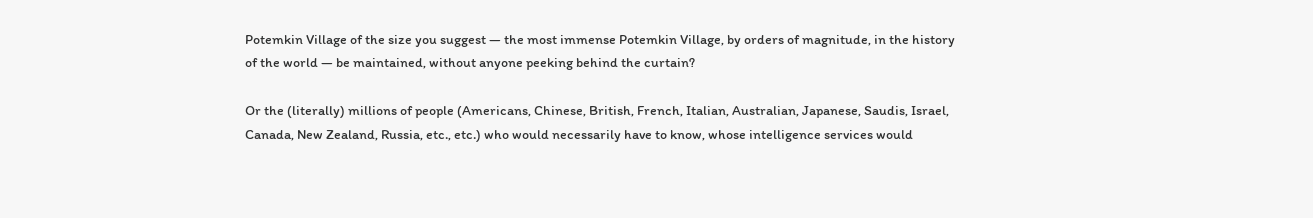Potemkin Village of the size you suggest — the most immense Potemkin Village, by orders of magnitude, in the history of the world — be maintained, without anyone peeking behind the curtain?

Or the (literally) millions of people (Americans, Chinese, British, French, Italian, Australian, Japanese, Saudis, Israel, Canada, New Zealand, Russia, etc., etc.) who would necessarily have to know, whose intelligence services would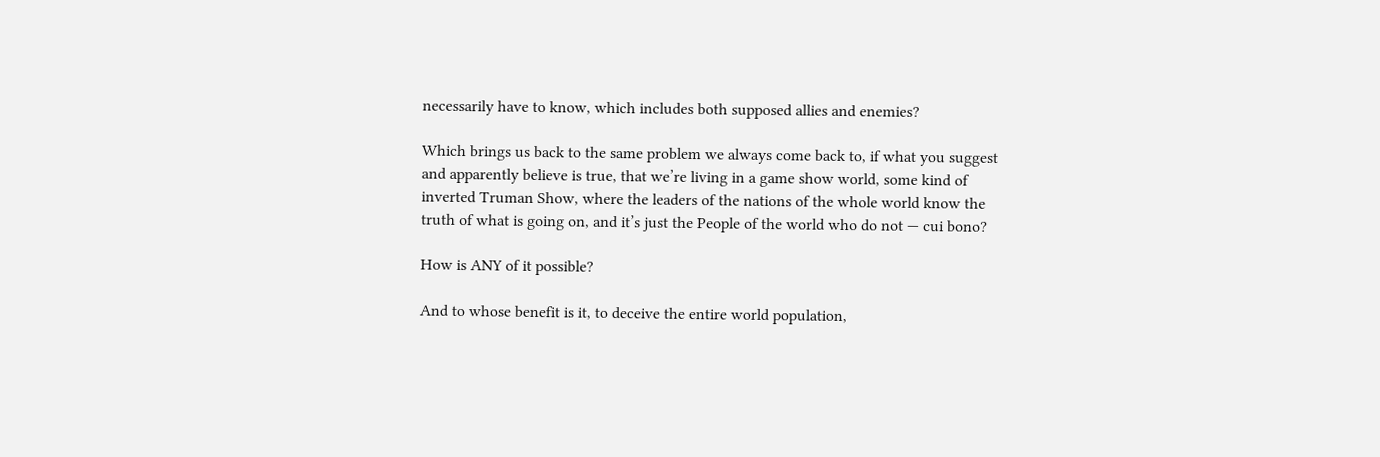necessarily have to know, which includes both supposed allies and enemies?

Which brings us back to the same problem we always come back to, if what you suggest and apparently believe is true, that we’re living in a game show world, some kind of inverted Truman Show, where the leaders of the nations of the whole world know the truth of what is going on, and it’s just the People of the world who do not — cui bono?

How is ANY of it possible?

And to whose benefit is it, to deceive the entire world population,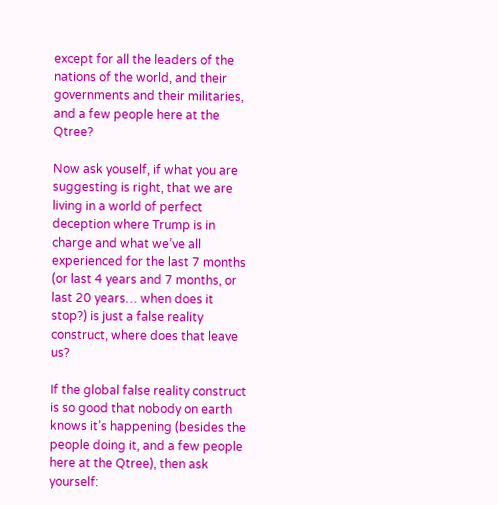except for all the leaders of the nations of the world, and their governments and their militaries, and a few people here at the Qtree?

Now ask youself, if what you are suggesting is right, that we are living in a world of perfect deception where Trump is in charge and what we’ve all experienced for the last 7 months (or last 4 years and 7 months, or last 20 years… when does it stop?) is just a false reality construct, where does that leave us?

If the global false reality construct is so good that nobody on earth knows it’s happening (besides the people doing it, and a few people here at the Qtree), then ask yourself: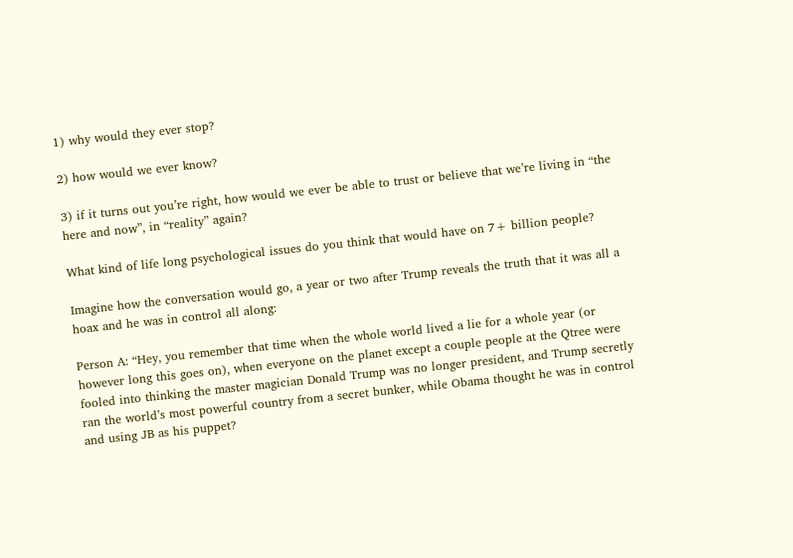1) why would they ever stop?

2) how would we ever know?

3) if it turns out you’re right, how would we ever be able to trust or believe that we’re living in “the here and now”, in “reality” again?

What kind of life long psychological issues do you think that would have on 7+ billion people?

Imagine how the conversation would go, a year or two after Trump reveals the truth that it was all a hoax and he was in control all along:

Person A: “Hey, you remember that time when the whole world lived a lie for a whole year (or however long this goes on), when everyone on the planet except a couple people at the Qtree were fooled into thinking the master magician Donald Trump was no longer president, and Trump secretly ran the world’s most powerful country from a secret bunker, while Obama thought he was in control and using JB as his puppet?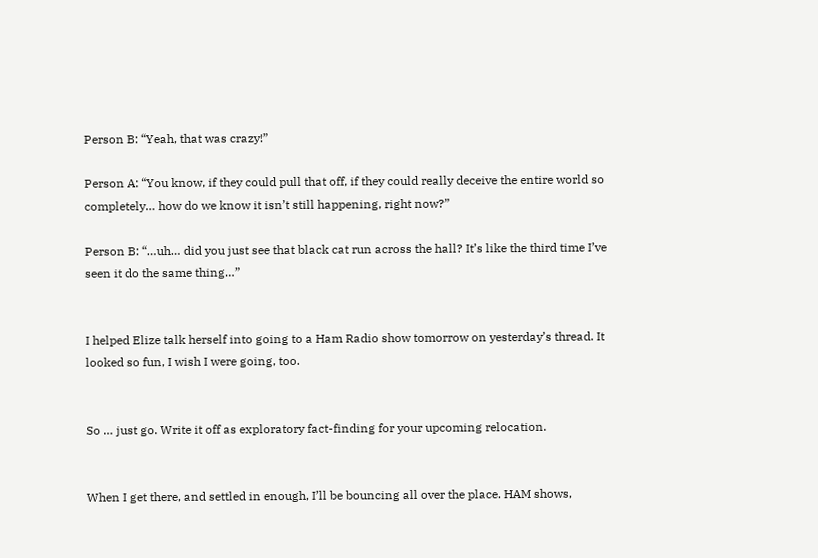Person B: “Yeah, that was crazy!”

Person A: “You know, if they could pull that off, if they could really deceive the entire world so completely… how do we know it isn’t still happening, right now?”

Person B: “…uh… did you just see that black cat run across the hall? It’s like the third time I’ve seen it do the same thing…”


I helped Elize talk herself into going to a Ham Radio show tomorrow on yesterday’s thread. It looked so fun, I wish I were going, too.


So … just go. Write it off as exploratory fact-finding for your upcoming relocation.


When I get there, and settled in enough, I’ll be bouncing all over the place. HAM shows,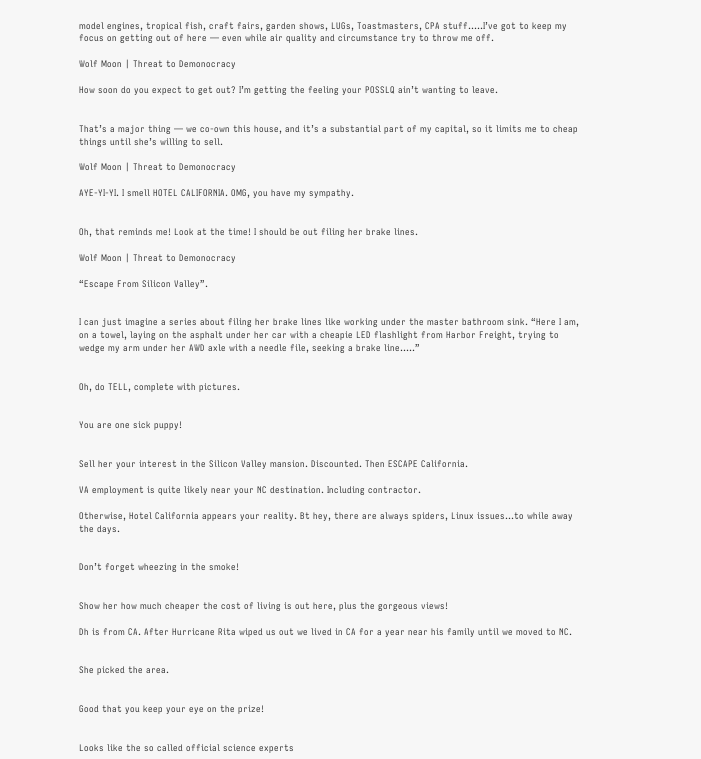model engines, tropical fish, craft fairs, garden shows, LUGs, Toastmasters, CPA stuff…..I’ve got to keep my focus on getting out of here — even while air quality and circumstance try to throw me off.

Wolf Moon | Threat to Demonocracy

How soon do you expect to get out? I’m getting the feeling your POSSLQ ain’t wanting to leave.


That’s a major thing — we co-own this house, and it’s a substantial part of my capital, so it limits me to cheap things until she’s willing to sell.

Wolf Moon | Threat to Demonocracy

AYE-YI-YI. I smell HOTEL CALIFORNIA. OMG, you have my sympathy.


Oh, that reminds me! Look at the time! I should be out filing her brake lines.

Wolf Moon | Threat to Demonocracy

“Escape From Silicon Valley”.


I can just imagine a series about filing her brake lines like working under the master bathroom sink. “Here I am, on a towel, laying on the asphalt under her car with a cheapie LED flashlight from Harbor Freight, trying to wedge my arm under her AWD axle with a needle file, seeking a brake line…..”


Oh, do TELL, complete with pictures.


You are one sick puppy!


Sell her your interest in the Silicon Valley mansion. Discounted. Then ESCAPE California.

VA employment is quite likely near your NC destination. Including contractor.

Otherwise, Hotel California appears your reality. Bt hey, there are always spiders, Linux issues…to while away the days.


Don’t forget wheezing in the smoke!


Show her how much cheaper the cost of living is out here, plus the gorgeous views!

Dh is from CA. After Hurricane Rita wiped us out we lived in CA for a year near his family until we moved to NC.


She picked the area.


Good that you keep your eye on the prize!


Looks like the so called official science experts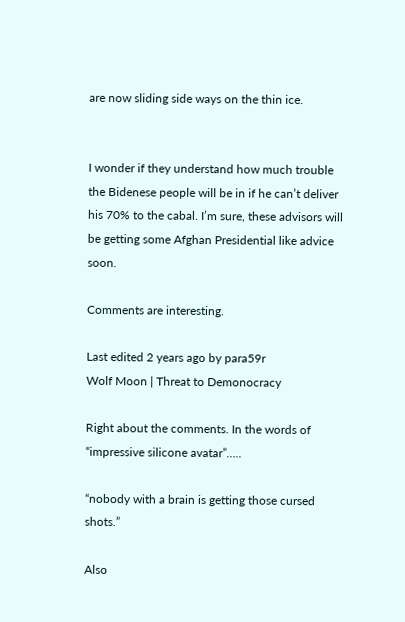are now sliding side ways on the thin ice.


I wonder if they understand how much trouble the Bidenese people will be in if he can’t deliver his 70% to the cabal. I’m sure, these advisors will be getting some Afghan Presidential like advice soon.

Comments are interesting.

Last edited 2 years ago by para59r
Wolf Moon | Threat to Demonocracy

Right about the comments. In the words of “impressive silicone avatar”…..

“nobody with a brain is getting those cursed shots.”

Also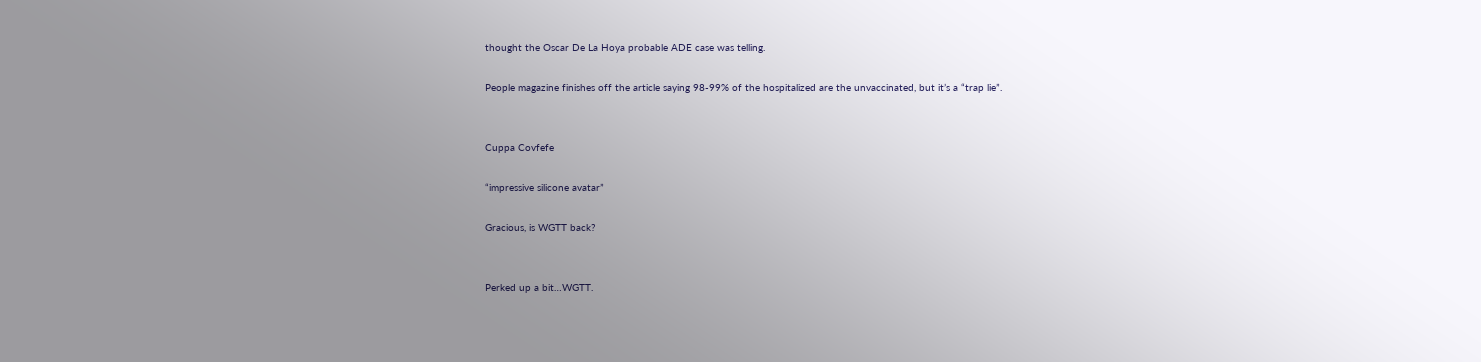thought the Oscar De La Hoya probable ADE case was telling.

People magazine finishes off the article saying 98-99% of the hospitalized are the unvaccinated, but it’s a “trap lie”.


Cuppa Covfefe

“impressive silicone avatar”

Gracious, is WGTT back?


Perked up a bit…WGTT.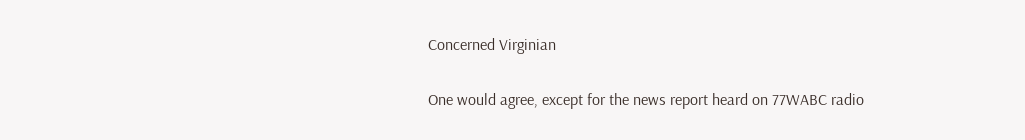Concerned Virginian

One would agree, except for the news report heard on 77WABC radio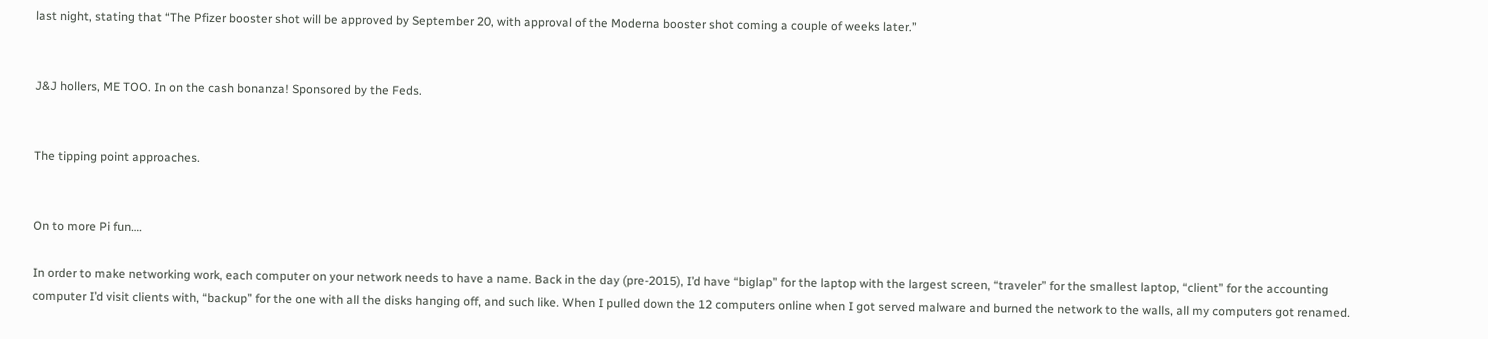last night, stating that “The Pfizer booster shot will be approved by September 20, with approval of the Moderna booster shot coming a couple of weeks later.”


J&J hollers, ME TOO. In on the cash bonanza! Sponsored by the Feds.


The tipping point approaches.


On to more Pi fun….

In order to make networking work, each computer on your network needs to have a name. Back in the day (pre-2015), I’d have “biglap” for the laptop with the largest screen, “traveler” for the smallest laptop, “client” for the accounting computer I’d visit clients with, “backup” for the one with all the disks hanging off, and such like. When I pulled down the 12 computers online when I got served malware and burned the network to the walls, all my computers got renamed.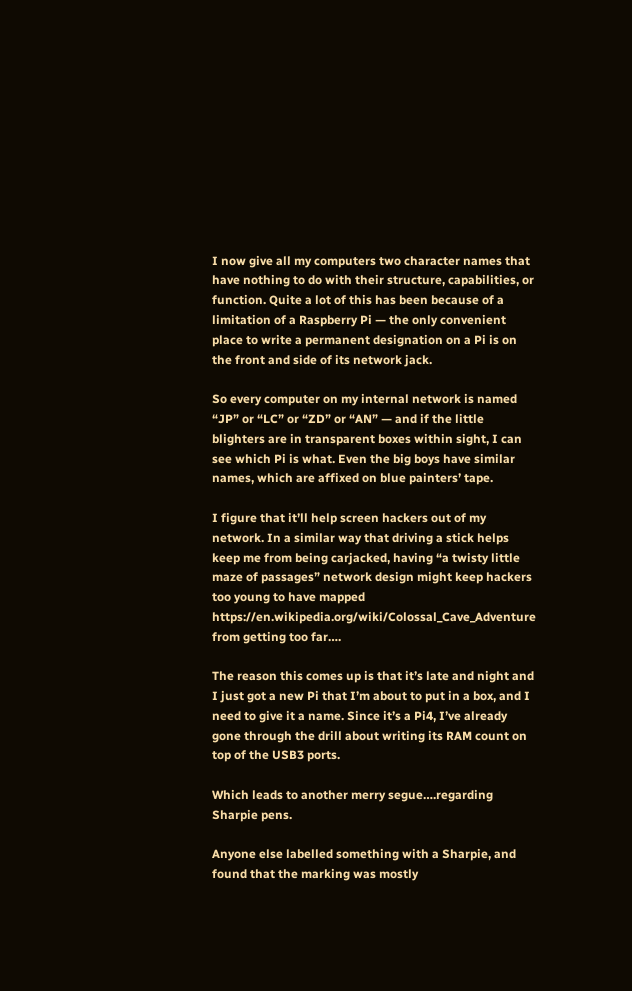I now give all my computers two character names that have nothing to do with their structure, capabilities, or function. Quite a lot of this has been because of a limitation of a Raspberry Pi — the only convenient place to write a permanent designation on a Pi is on the front and side of its network jack.

So every computer on my internal network is named “JP” or “LC” or “ZD” or “AN” — and if the little blighters are in transparent boxes within sight, I can see which Pi is what. Even the big boys have similar names, which are affixed on blue painters’ tape.

I figure that it’ll help screen hackers out of my network. In a similar way that driving a stick helps keep me from being carjacked, having “a twisty little maze of passages” network design might keep hackers too young to have mapped https://en.wikipedia.org/wiki/Colossal_Cave_Adventure from getting too far….

The reason this comes up is that it’s late and night and I just got a new Pi that I’m about to put in a box, and I need to give it a name. Since it’s a Pi4, I’ve already gone through the drill about writing its RAM count on top of the USB3 ports.

Which leads to another merry segue….regarding Sharpie pens.

Anyone else labelled something with a Sharpie, and found that the marking was mostly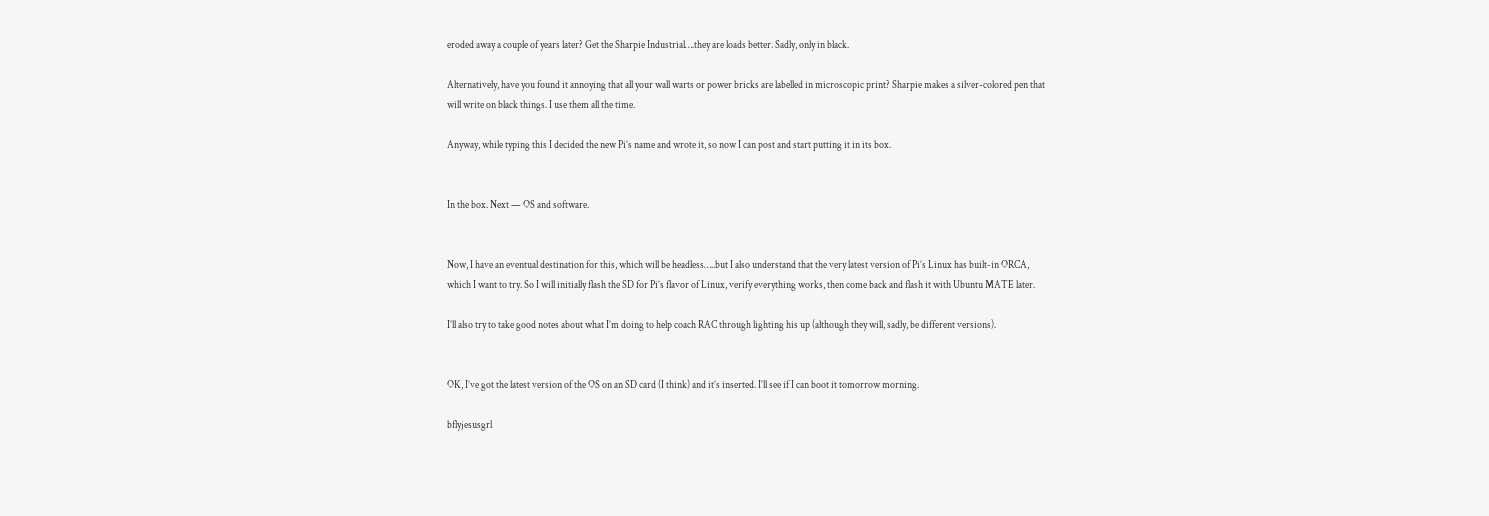eroded away a couple of years later? Get the Sharpie Industrial….they are loads better. Sadly, only in black.

Alternatively, have you found it annoying that all your wall warts or power bricks are labelled in microscopic print? Sharpie makes a silver-colored pen that will write on black things. I use them all the time.

Anyway, while typing this I decided the new Pi’s name and wrote it, so now I can post and start putting it in its box.


In the box. Next — OS and software.


Now, I have an eventual destination for this, which will be headless…..but I also understand that the very latest version of Pi’s Linux has built-in ORCA, which I want to try. So I will initially flash the SD for Pi’s flavor of Linux, verify everything works, then come back and flash it with Ubuntu MATE later.

I’ll also try to take good notes about what I’m doing to help coach RAC through lighting his up (although they will, sadly, be different versions).


OK, I’ve got the latest version of the OS on an SD card (I think) and it’s inserted. I’ll see if I can boot it tomorrow morning.

bflyjesusgrl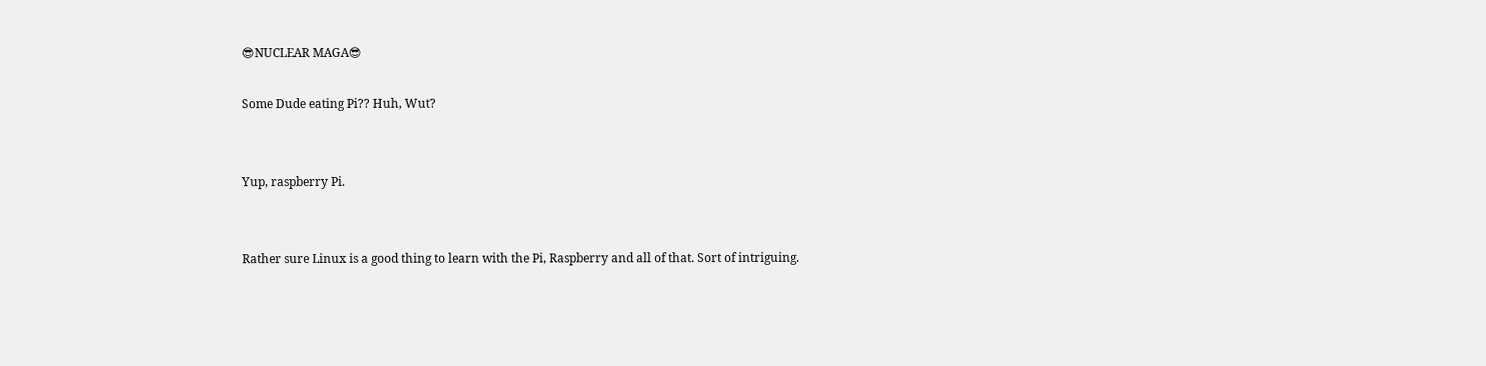😎NUCLEAR MAGA😎

Some Dude eating Pi?? Huh, Wut?


Yup, raspberry Pi.


Rather sure Linux is a good thing to learn with the Pi, Raspberry and all of that. Sort of intriguing.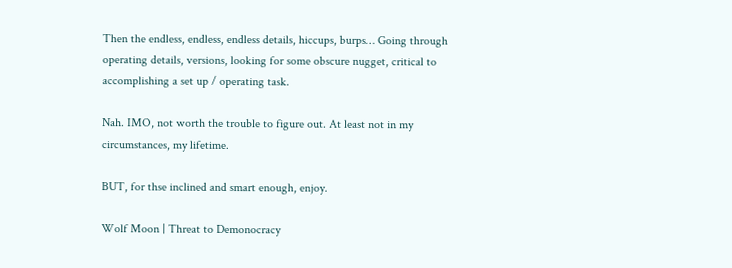Then the endless, endless, endless details, hiccups, burps… Going through operating details, versions, looking for some obscure nugget, critical to accomplishing a set up / operating task.

Nah. IMO, not worth the trouble to figure out. At least not in my circumstances, my lifetime.

BUT, for thse inclined and smart enough, enjoy.

Wolf Moon | Threat to Demonocracy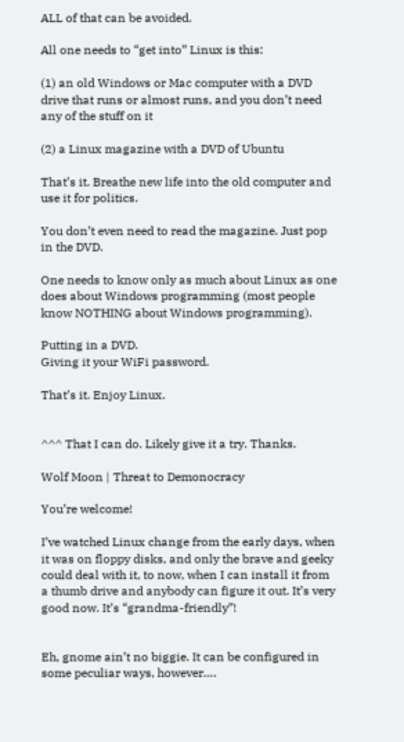ALL of that can be avoided.

All one needs to “get into” Linux is this:

(1) an old Windows or Mac computer with a DVD drive that runs or almost runs, and you don’t need any of the stuff on it

(2) a Linux magazine with a DVD of Ubuntu

That’s it. Breathe new life into the old computer and use it for politics.

You don’t even need to read the magazine. Just pop in the DVD.

One needs to know only as much about Linux as one does about Windows programming (most people know NOTHING about Windows programming).

Putting in a DVD.
Giving it your WiFi password.

That’s it. Enjoy Linux.


^^^ That I can do. Likely give it a try. Thanks.

Wolf Moon | Threat to Demonocracy

You’re welcome!

I’ve watched Linux change from the early days, when it was on floppy disks, and only the brave and geeky could deal with it, to now, when I can install it from a thumb drive and anybody can figure it out. It’s very good now. It’s “grandma-friendly”!


Eh, gnome ain’t no biggie. It can be configured in some peculiar ways, however….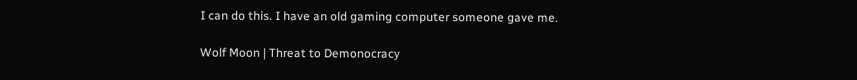I can do this. I have an old gaming computer someone gave me.

Wolf Moon | Threat to Demonocracy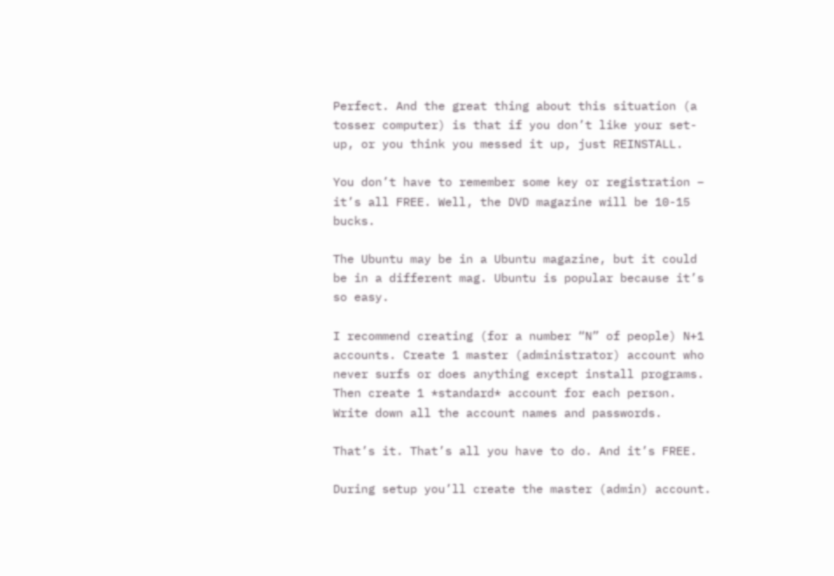Perfect. And the great thing about this situation (a tosser computer) is that if you don’t like your set-up, or you think you messed it up, just REINSTALL.

You don’t have to remember some key or registration – it’s all FREE. Well, the DVD magazine will be 10-15 bucks.

The Ubuntu may be in a Ubuntu magazine, but it could be in a different mag. Ubuntu is popular because it’s so easy.

I recommend creating (for a number “N” of people) N+1 accounts. Create 1 master (administrator) account who never surfs or does anything except install programs. Then create 1 *standard* account for each person. Write down all the account names and passwords.

That’s it. That’s all you have to do. And it’s FREE.

During setup you’ll create the master (admin) account.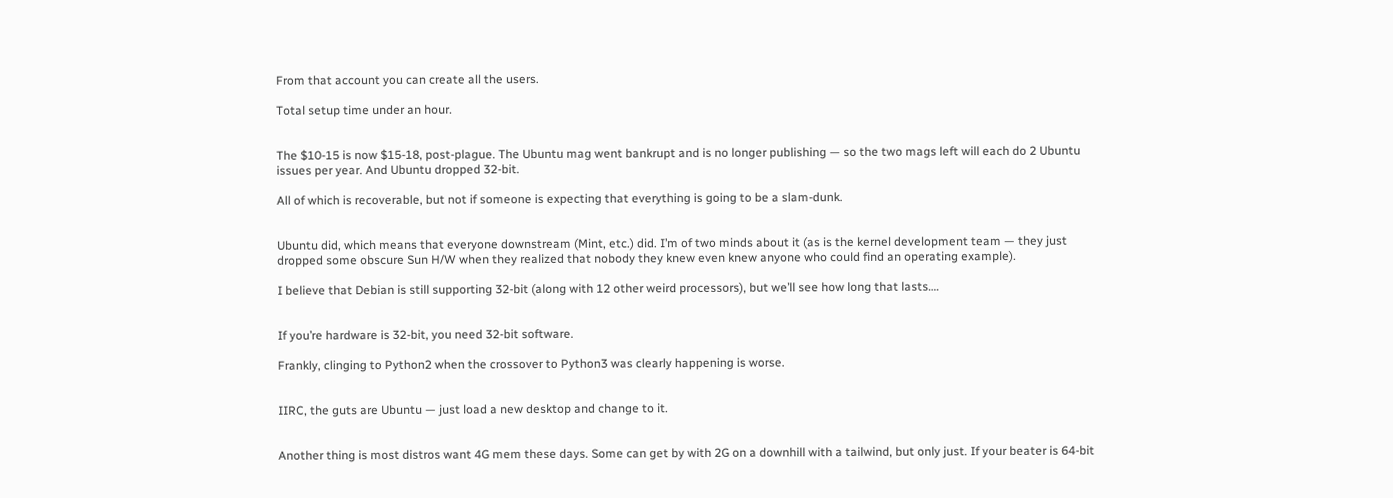From that account you can create all the users.

Total setup time under an hour.


The $10-15 is now $15-18, post-plague. The Ubuntu mag went bankrupt and is no longer publishing — so the two mags left will each do 2 Ubuntu issues per year. And Ubuntu dropped 32-bit.

All of which is recoverable, but not if someone is expecting that everything is going to be a slam-dunk.


Ubuntu did, which means that everyone downstream (Mint, etc.) did. I’m of two minds about it (as is the kernel development team — they just dropped some obscure Sun H/W when they realized that nobody they knew even knew anyone who could find an operating example).

I believe that Debian is still supporting 32-bit (along with 12 other weird processors), but we’ll see how long that lasts….


If you’re hardware is 32-bit, you need 32-bit software.

Frankly, clinging to Python2 when the crossover to Python3 was clearly happening is worse.


IIRC, the guts are Ubuntu — just load a new desktop and change to it.


Another thing is most distros want 4G mem these days. Some can get by with 2G on a downhill with a tailwind, but only just. If your beater is 64-bit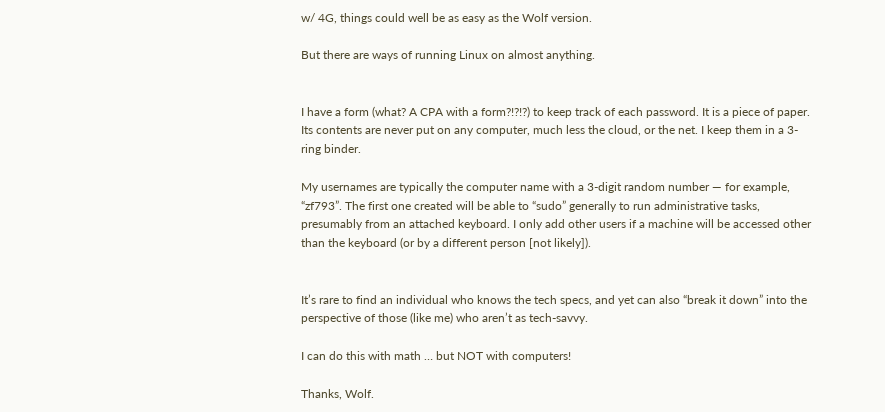w/ 4G, things could well be as easy as the Wolf version.

But there are ways of running Linux on almost anything.


I have a form (what? A CPA with a form?!?!?) to keep track of each password. It is a piece of paper. Its contents are never put on any computer, much less the cloud, or the net. I keep them in a 3-ring binder.

My usernames are typically the computer name with a 3-digit random number — for example, “zf793”. The first one created will be able to “sudo” generally to run administrative tasks, presumably from an attached keyboard. I only add other users if a machine will be accessed other than the keyboard (or by a different person [not likely]).


It’s rare to find an individual who knows the tech specs, and yet can also “break it down” into the perspective of those (like me) who aren’t as tech-savvy.

I can do this with math … but NOT with computers!

Thanks, Wolf.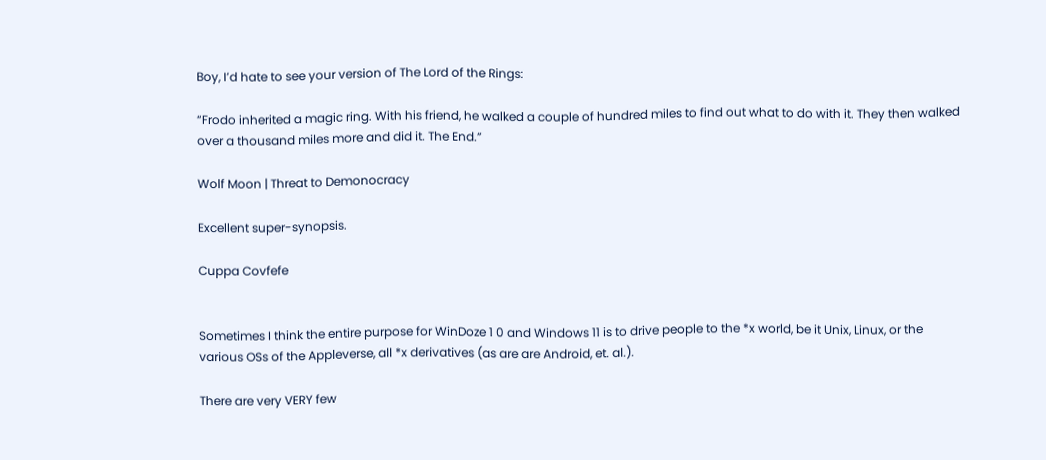Boy, I’d hate to see your version of The Lord of the Rings:

“Frodo inherited a magic ring. With his friend, he walked a couple of hundred miles to find out what to do with it. They then walked over a thousand miles more and did it. The End.”

Wolf Moon | Threat to Demonocracy

Excellent super-synopsis.

Cuppa Covfefe


Sometimes I think the entire purpose for WinDoze 1 0 and Windows 11 is to drive people to the *x world, be it Unix, Linux, or the various OSs of the Appleverse, all *x derivatives (as are are Android, et. al.).

There are very VERY few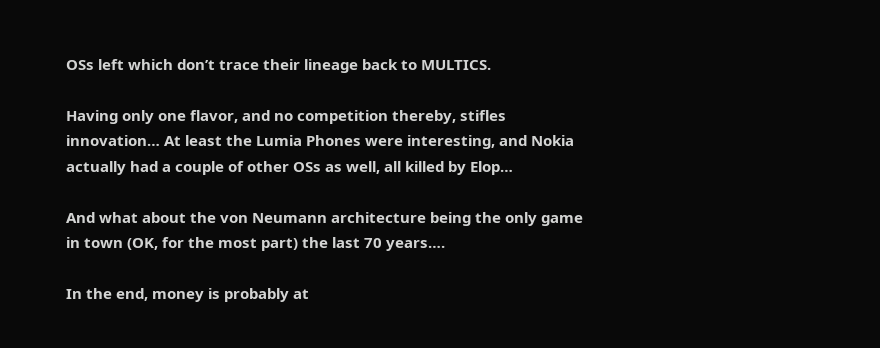OSs left which don’t trace their lineage back to MULTICS.

Having only one flavor, and no competition thereby, stifles innovation… At least the Lumia Phones were interesting, and Nokia actually had a couple of other OSs as well, all killed by Elop…

And what about the von Neumann architecture being the only game in town (OK, for the most part) the last 70 years….

In the end, money is probably at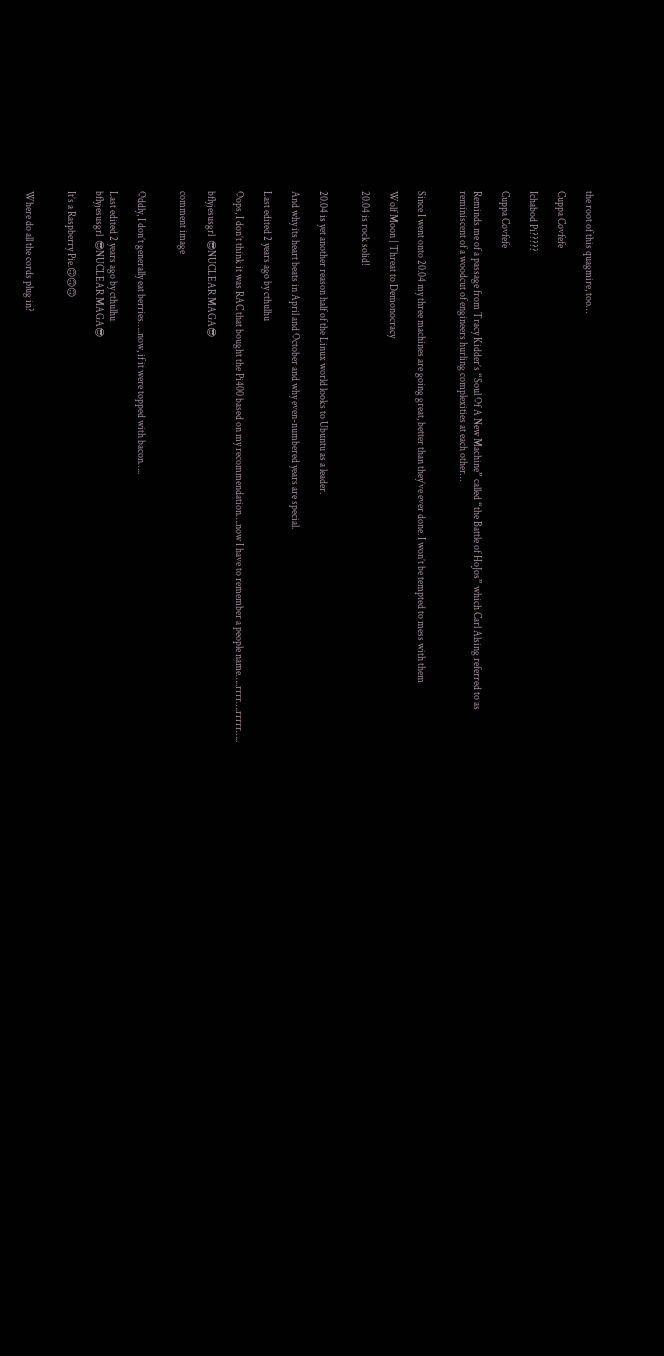the root of this quagmire, too…

Cuppa Covfefe

Ichabod Pi?????

Cuppa Covfefe

Reminds me of a passage from Tracy Kidder’s “Soul Of A New Machine” called “the Battle of HoJos” which Carl Alsing referred to as reminiscent of a woodcut of engineers hurling complexities at each other…


Since I went onto 20.04 my three machines are going great, better than they’ve ever done. I won’t be tempted to mess with them

Wolf Moon | Threat to Demonocracy

20.04 is rock solid!


20.04 is yet another reason half of the Linux world looks to Ubuntu as a leader.

And why its heart beats in April and October and why even-numbered years are special.

Last edited 2 years ago by cthulhu

Oops, I don’t think it was RAC that bought the Pi400 based on my recommendation….now I have to remember a people name…..rrrr….rrrrr…..

bflyjesusgrl  😎NUCLEAR MAGA😎

comment image


Oddly, I don’t generally eat berries…..now, if it were topped with bacon…..

Last edited 2 years ago by cthulhu
bflyjesusgrl  😎NUCLEAR MAGA😎

It’s a Raspberry Pie.🙃🙃🙃


Where do all the cords plug in?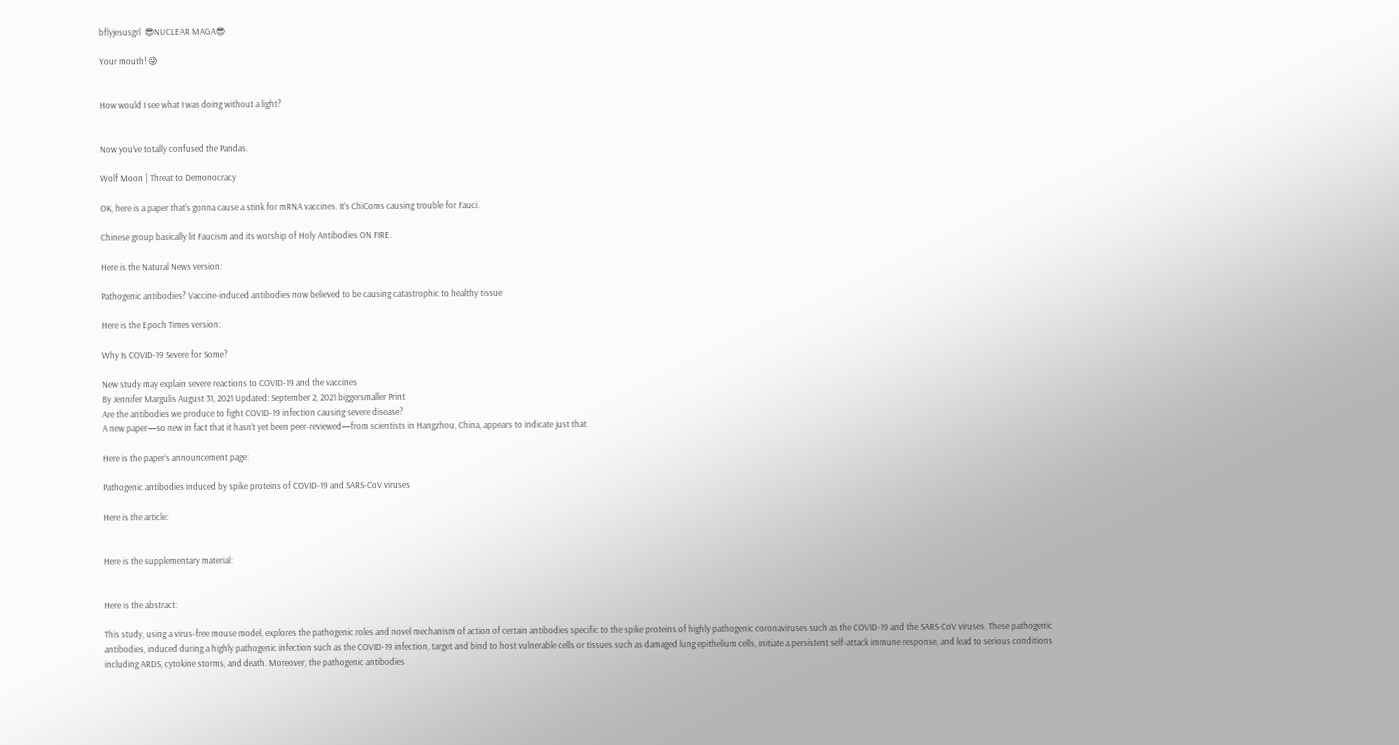bflyjesusgrl  😎NUCLEAR MAGA😎

Your mouth! 😜


How would I see what I was doing without a light?


Now you’ve totally confused the Pandas.

Wolf Moon | Threat to Demonocracy

OK, here is a paper that’s gonna cause a stink for mRNA vaccines. It’s ChiComs causing trouble for Fauci.

Chinese group basically lit Faucism and its worship of Holy Antibodies ON FIRE.

Here is the Natural News version:

Pathogenic antibodies? Vaccine-induced antibodies now believed to be causing catastrophic to healthy tissue

Here is the Epoch Times version:

Why Is COVID-19 Severe for Some?

New study may explain severe reactions to COVID-19 and the vaccines
By Jennifer Margulis August 31, 2021 Updated: September 2, 2021 biggersmaller Print
Are the antibodies we produce to fight COVID-19 infection causing severe disease?
A new paper—so new in fact that it hasn’t yet been peer-reviewed—from scientists in Hangzhou, China, appears to indicate just that.

Here is the paper’s announcement page:

Pathogenic antibodies induced by spike proteins of COVID-19 and SARS-CoV viruses

Here is the article:


Here is the supplementary material:


Here is the abstract:

This study, using a virus-free mouse model, explores the pathogenic roles and novel mechanism of action of certain antibodies specific to the spike proteins of highly pathogenic coronaviruses such as the COVID-19 and the SARS-CoV viruses. These pathogenic antibodies, induced during a highly pathogenic infection such as the COVID-19 infection, target and bind to host vulnerable cells or tissues such as damaged lung epithelium cells, initiate a persistent self-attack immune response, and lead to serious conditions including ARDS, cytokine storms, and death. Moreover, the pathogenic antibodies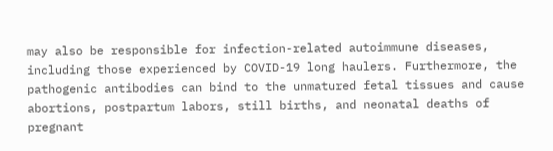may also be responsible for infection-related autoimmune diseases, including those experienced by COVID-19 long haulers. Furthermore, the pathogenic antibodies can bind to the unmatured fetal tissues and cause abortions, postpartum labors, still births, and neonatal deaths of pregnant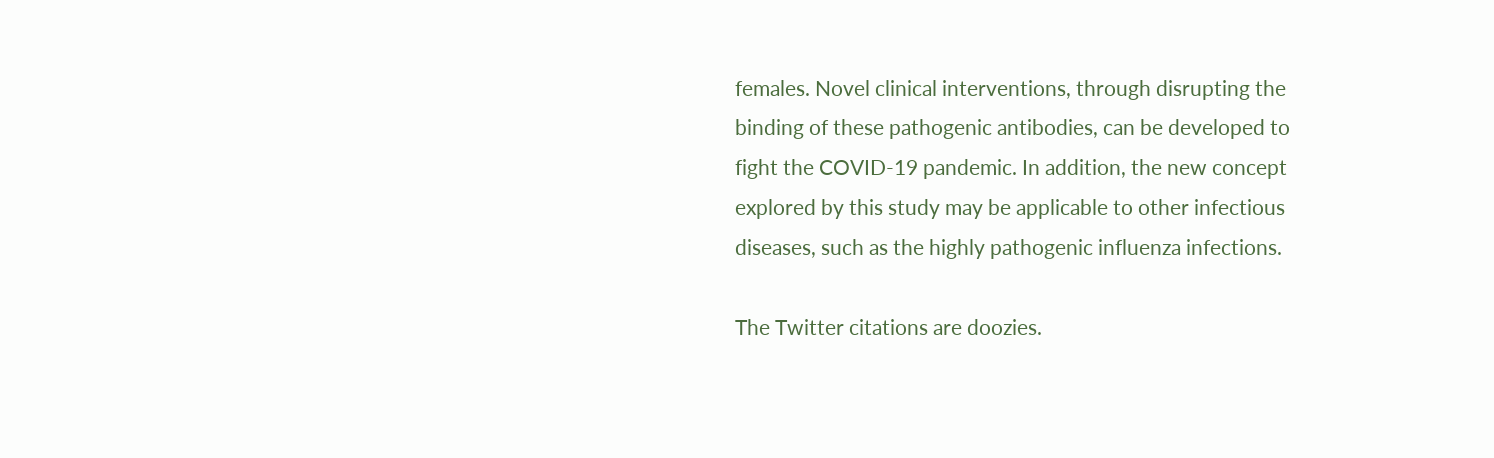females. Novel clinical interventions, through disrupting the binding of these pathogenic antibodies, can be developed to fight the COVID-19 pandemic. In addition, the new concept explored by this study may be applicable to other infectious diseases, such as the highly pathogenic influenza infections.

The Twitter citations are doozies.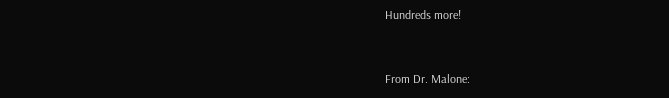Hundreds more!


From Dr. Malone: